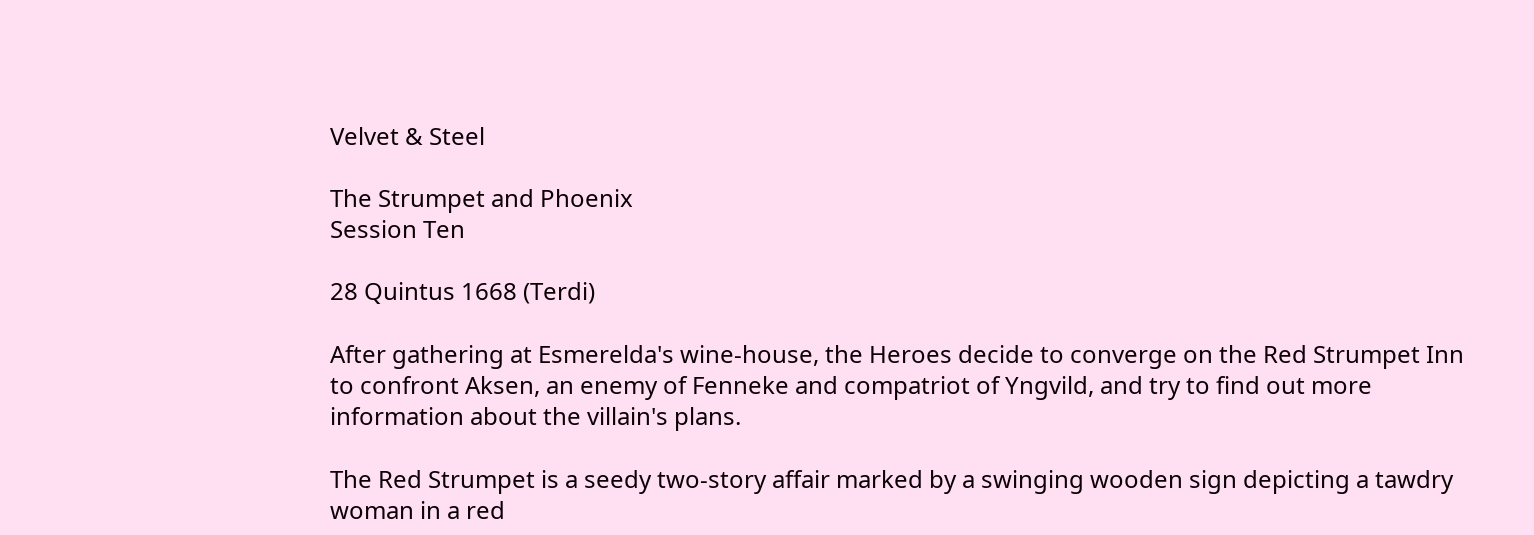Velvet & Steel

The Strumpet and Phoenix
Session Ten

28 Quintus 1668 (Terdi)

After gathering at Esmerelda's wine-house, the Heroes decide to converge on the Red Strumpet Inn to confront Aksen, an enemy of Fenneke and compatriot of Yngvild, and try to find out more information about the villain's plans.

The Red Strumpet is a seedy two-story affair marked by a swinging wooden sign depicting a tawdry woman in a red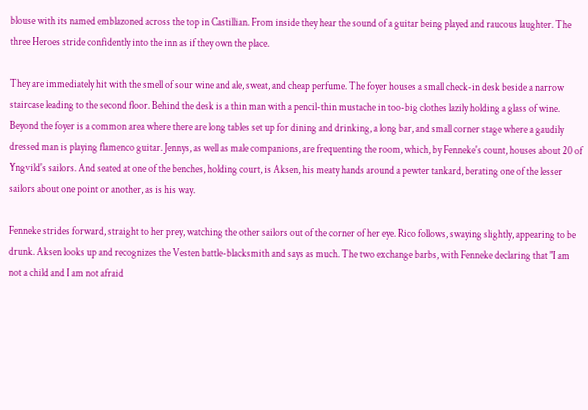blouse with its named emblazoned across the top in Castillian. From inside they hear the sound of a guitar being played and raucous laughter. The three Heroes stride confidently into the inn as if they own the place.

They are immediately hit with the smell of sour wine and ale, sweat, and cheap perfume. The foyer houses a small check-in desk beside a narrow staircase leading to the second floor. Behind the desk is a thin man with a pencil-thin mustache in too-big clothes lazily holding a glass of wine. Beyond the foyer is a common area where there are long tables set up for dining and drinking, a long bar, and small corner stage where a gaudily dressed man is playing flamenco guitar. Jennys, as well as male companions, are frequenting the room, which, by Fenneke's count, houses about 20 of Yngvild's sailors. And seated at one of the benches, holding court, is Aksen, his meaty hands around a pewter tankard, berating one of the lesser sailors about one point or another, as is his way.

Fenneke strides forward, straight to her prey, watching the other sailors out of the corner of her eye. Rico follows, swaying slightly, appearing to be drunk. Aksen looks up and recognizes the Vesten battle-blacksmith and says as much. The two exchange barbs, with Fenneke declaring that "I am not a child and I am not afraid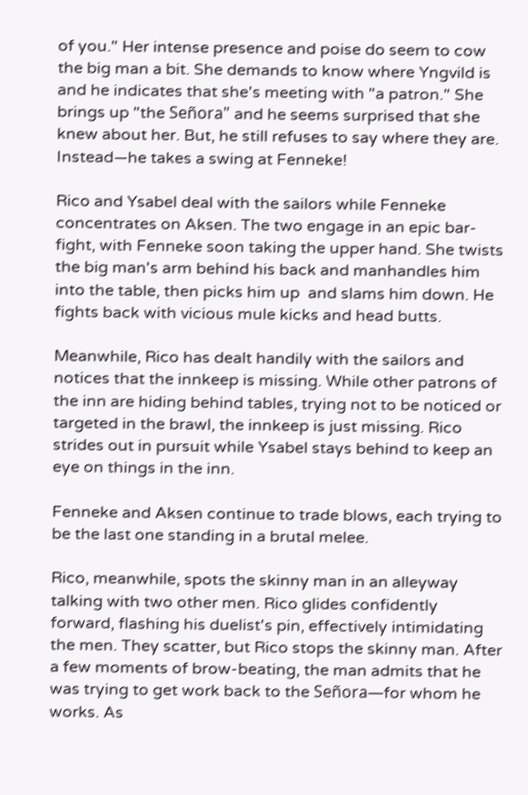of you." Her intense presence and poise do seem to cow the big man a bit. She demands to know where Yngvild is and he indicates that she's meeting with "a patron." She brings up "the Señora" and he seems surprised that she knew about her. But, he still refuses to say where they are. Instead—he takes a swing at Fenneke!

Rico and Ysabel deal with the sailors while Fenneke concentrates on Aksen. The two engage in an epic bar-fight, with Fenneke soon taking the upper hand. She twists the big man's arm behind his back and manhandles him into the table, then picks him up  and slams him down. He fights back with vicious mule kicks and head butts.

Meanwhile, Rico has dealt handily with the sailors and notices that the innkeep is missing. While other patrons of the inn are hiding behind tables, trying not to be noticed or targeted in the brawl, the innkeep is just missing. Rico strides out in pursuit while Ysabel stays behind to keep an eye on things in the inn.

Fenneke and Aksen continue to trade blows, each trying to be the last one standing in a brutal melee.

Rico, meanwhile, spots the skinny man in an alleyway talking with two other men. Rico glides confidently forward, flashing his duelist's pin, effectively intimidating the men. They scatter, but Rico stops the skinny man. After a few moments of brow-beating, the man admits that he was trying to get work back to the Señora—for whom he works. As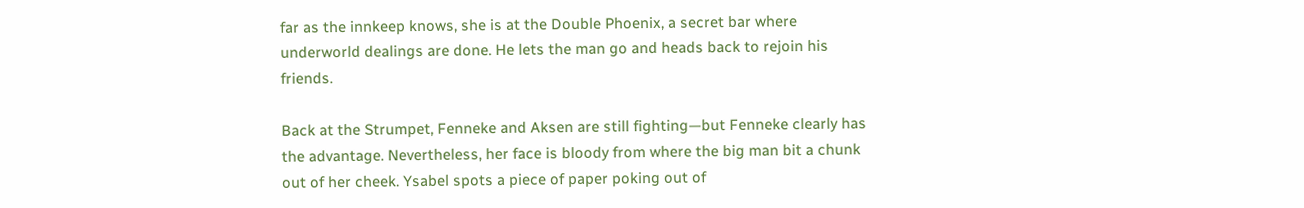far as the innkeep knows, she is at the Double Phoenix, a secret bar where underworld dealings are done. He lets the man go and heads back to rejoin his friends.

Back at the Strumpet, Fenneke and Aksen are still fighting—but Fenneke clearly has the advantage. Nevertheless, her face is bloody from where the big man bit a chunk out of her cheek. Ysabel spots a piece of paper poking out of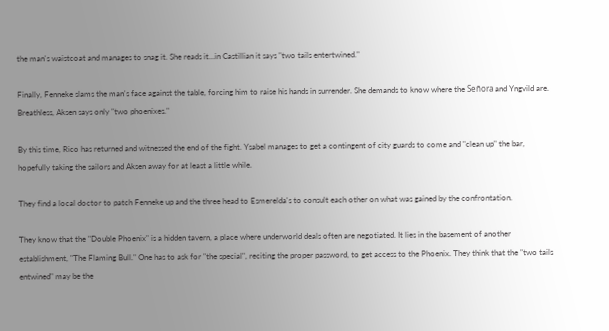the man's waistcoat and manages to snag it. She reads it…in Castillian it says "two tails entertwined."

Finally, Fenneke slams the man's face against the table, forcing him to raise his hands in surrender. She demands to know where the Señora and Yngvild are. Breathless, Aksen says only "two phoenixes."

By this time, Rico has returned and witnessed the end of the fight. Ysabel manages to get a contingent of city guards to come and "clean up" the bar, hopefully taking the sailors and Aksen away for at least a little while.

They find a local doctor to patch Fenneke up and the three head to Esmerelda's to consult each other on what was gained by the confrontation.

They know that the "Double Phoenix" is a hidden tavern, a place where underworld deals often are negotiated. It lies in the basement of another establishment, "The Flaming Bull." One has to ask for "the special", reciting the proper password, to get access to the Phoenix. They think that the "two tails entwined" may be the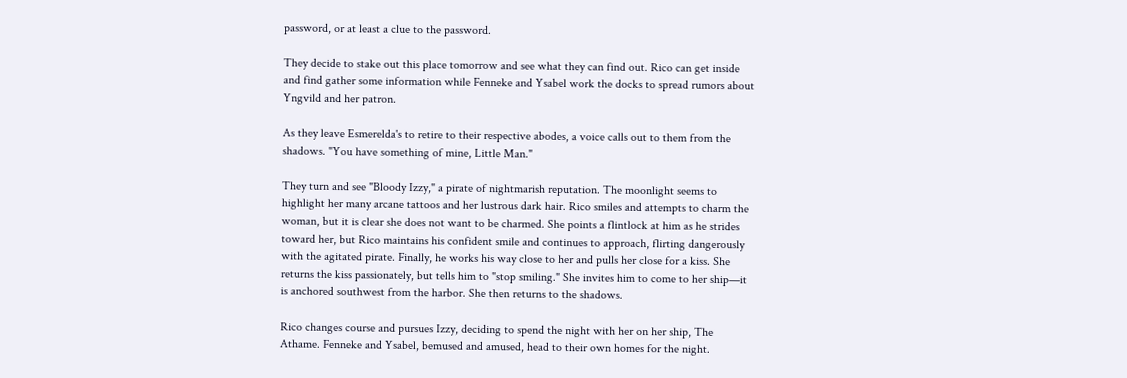password, or at least a clue to the password.

They decide to stake out this place tomorrow and see what they can find out. Rico can get inside and find gather some information while Fenneke and Ysabel work the docks to spread rumors about Yngvild and her patron.

As they leave Esmerelda's to retire to their respective abodes, a voice calls out to them from the shadows. "You have something of mine, Little Man."

They turn and see "Bloody Izzy," a pirate of nightmarish reputation. The moonlight seems to highlight her many arcane tattoos and her lustrous dark hair. Rico smiles and attempts to charm the woman, but it is clear she does not want to be charmed. She points a flintlock at him as he strides toward her, but Rico maintains his confident smile and continues to approach, flirting dangerously with the agitated pirate. Finally, he works his way close to her and pulls her close for a kiss. She returns the kiss passionately, but tells him to "stop smiling." She invites him to come to her ship—it is anchored southwest from the harbor. She then returns to the shadows.

Rico changes course and pursues Izzy, deciding to spend the night with her on her ship, The Athame. Fenneke and Ysabel, bemused and amused, head to their own homes for the night.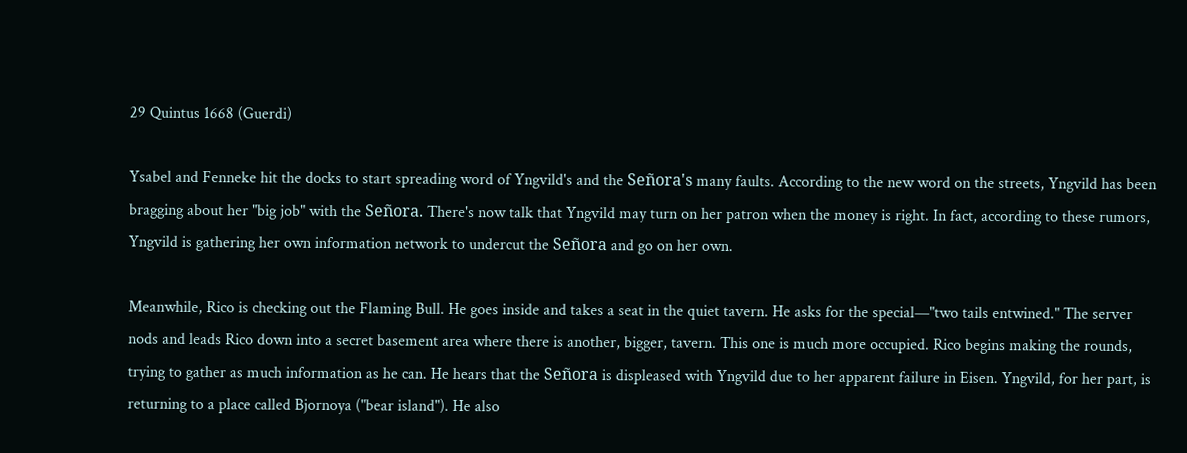29 Quintus 1668 (Guerdi)

Ysabel and Fenneke hit the docks to start spreading word of Yngvild's and the Señora's many faults. According to the new word on the streets, Yngvild has been bragging about her "big job" with the Señora. There's now talk that Yngvild may turn on her patron when the money is right. In fact, according to these rumors, Yngvild is gathering her own information network to undercut the Señora and go on her own.

Meanwhile, Rico is checking out the Flaming Bull. He goes inside and takes a seat in the quiet tavern. He asks for the special—"two tails entwined." The server nods and leads Rico down into a secret basement area where there is another, bigger, tavern. This one is much more occupied. Rico begins making the rounds, trying to gather as much information as he can. He hears that the Señora is displeased with Yngvild due to her apparent failure in Eisen. Yngvild, for her part, is returning to a place called Bjornoya ("bear island"). He also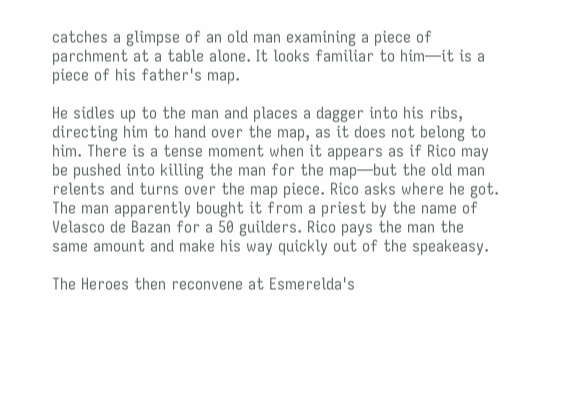catches a glimpse of an old man examining a piece of parchment at a table alone. It looks familiar to him—it is a piece of his father's map.

He sidles up to the man and places a dagger into his ribs, directing him to hand over the map, as it does not belong to him. There is a tense moment when it appears as if Rico may be pushed into killing the man for the map—but the old man relents and turns over the map piece. Rico asks where he got. The man apparently bought it from a priest by the name of Velasco de Bazan for a 50 guilders. Rico pays the man the same amount and make his way quickly out of the speakeasy.

The Heroes then reconvene at Esmerelda's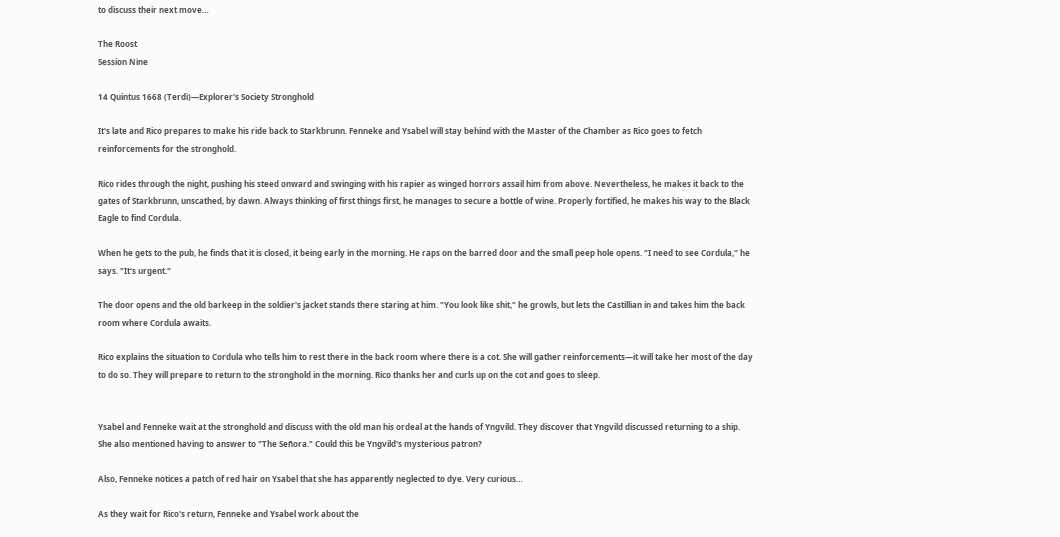to discuss their next move…

The Roost
Session Nine

14 Quintus 1668 (Terdi)—Explorer's Society Stronghold

It's late and Rico prepares to make his ride back to Starkbrunn. Fenneke and Ysabel will stay behind with the Master of the Chamber as Rico goes to fetch reinforcements for the stronghold.

Rico rides through the night, pushing his steed onward and swinging with his rapier as winged horrors assail him from above. Nevertheless, he makes it back to the gates of Starkbrunn, unscathed, by dawn. Always thinking of first things first, he manages to secure a bottle of wine. Properly fortified, he makes his way to the Black Eagle to find Cordula.

When he gets to the pub, he finds that it is closed, it being early in the morning. He raps on the barred door and the small peep hole opens. "I need to see Cordula," he says. "It's urgent."

The door opens and the old barkeep in the soldier's jacket stands there staring at him. "You look like shit," he growls, but lets the Castillian in and takes him the back room where Cordula awaits.

Rico explains the situation to Cordula who tells him to rest there in the back room where there is a cot. She will gather reinforcements—it will take her most of the day to do so. They will prepare to return to the stronghold in the morning. Rico thanks her and curls up on the cot and goes to sleep.


Ysabel and Fenneke wait at the stronghold and discuss with the old man his ordeal at the hands of Yngvild. They discover that Yngvild discussed returning to a ship. She also mentioned having to answer to "The Señora." Could this be Yngvild's mysterious patron?

Also, Fenneke notices a patch of red hair on Ysabel that she has apparently neglected to dye. Very curious…

As they wait for Rico's return, Fenneke and Ysabel work about the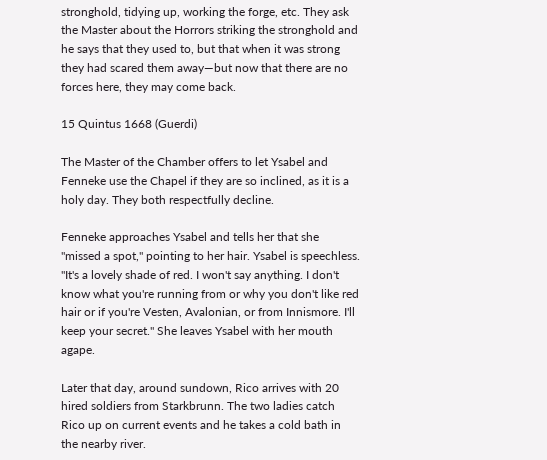stronghold, tidying up, working the forge, etc. They ask the Master about the Horrors striking the stronghold and he says that they used to, but that when it was strong they had scared them away—but now that there are no forces here, they may come back.

15 Quintus 1668 (Guerdi)

The Master of the Chamber offers to let Ysabel and Fenneke use the Chapel if they are so inclined, as it is a holy day. They both respectfully decline.

Fenneke approaches Ysabel and tells her that she "missed a spot," pointing to her hair. Ysabel is speechless. "It's a lovely shade of red. I won't say anything. I don't know what you're running from or why you don't like red hair or if you're Vesten, Avalonian, or from Innismore. I'll keep your secret." She leaves Ysabel with her mouth agape.

Later that day, around sundown, Rico arrives with 20 hired soldiers from Starkbrunn. The two ladies catch Rico up on current events and he takes a cold bath in the nearby river.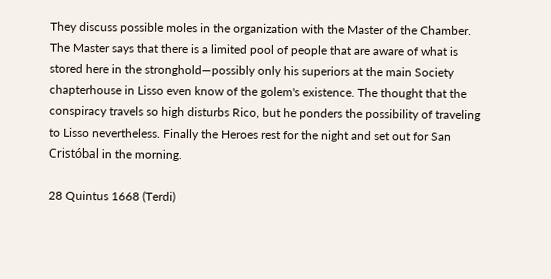They discuss possible moles in the organization with the Master of the Chamber. The Master says that there is a limited pool of people that are aware of what is stored here in the stronghold—possibly only his superiors at the main Society chapterhouse in Lisso even know of the golem's existence. The thought that the conspiracy travels so high disturbs Rico, but he ponders the possibility of traveling to Lisso nevertheless. Finally the Heroes rest for the night and set out for San Cristóbal in the morning.

28 Quintus 1668 (Terdi)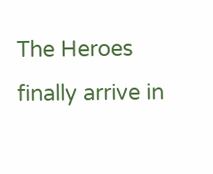The Heroes finally arrive in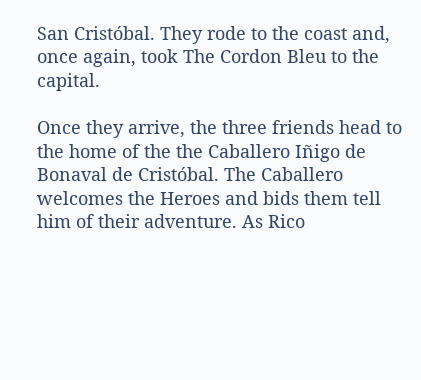San Cristóbal. They rode to the coast and, once again, took The Cordon Bleu to the capital.

Once they arrive, the three friends head to the home of the the Caballero Iñigo de Bonaval de Cristóbal. The Caballero welcomes the Heroes and bids them tell him of their adventure. As Rico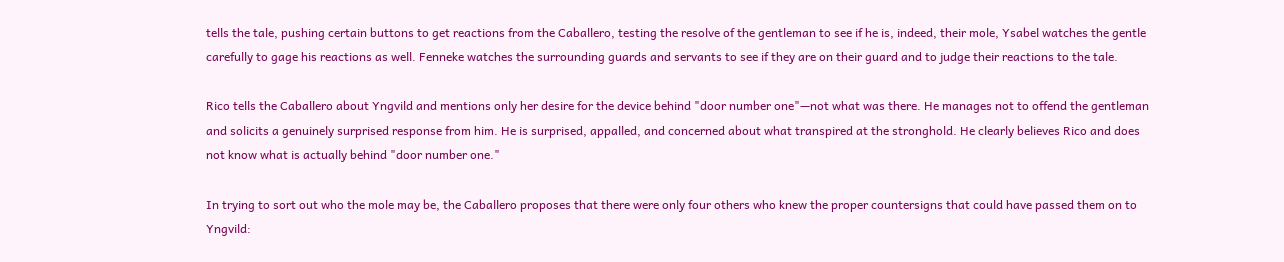tells the tale, pushing certain buttons to get reactions from the Caballero, testing the resolve of the gentleman to see if he is, indeed, their mole, Ysabel watches the gentle carefully to gage his reactions as well. Fenneke watches the surrounding guards and servants to see if they are on their guard and to judge their reactions to the tale.

Rico tells the Caballero about Yngvild and mentions only her desire for the device behind "door number one"—not what was there. He manages not to offend the gentleman and solicits a genuinely surprised response from him. He is surprised, appalled, and concerned about what transpired at the stronghold. He clearly believes Rico and does not know what is actually behind "door number one."

In trying to sort out who the mole may be, the Caballero proposes that there were only four others who knew the proper countersigns that could have passed them on to Yngvild: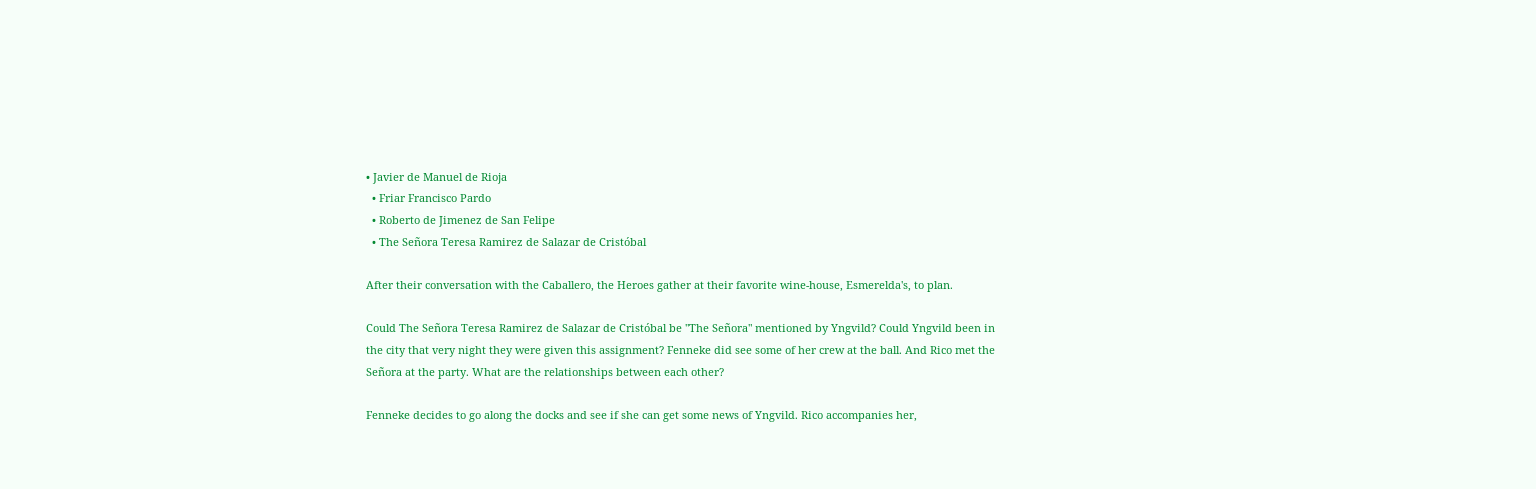• Javier de Manuel de Rioja
  • Friar Francisco Pardo
  • Roberto de Jimenez de San Felipe
  • The Señora Teresa Ramirez de Salazar de Cristóbal

After their conversation with the Caballero, the Heroes gather at their favorite wine-house, Esmerelda's, to plan.

Could The Señora Teresa Ramirez de Salazar de Cristóbal be "The Señora" mentioned by Yngvild? Could Yngvild been in the city that very night they were given this assignment? Fenneke did see some of her crew at the ball. And Rico met the Señora at the party. What are the relationships between each other?

Fenneke decides to go along the docks and see if she can get some news of Yngvild. Rico accompanies her,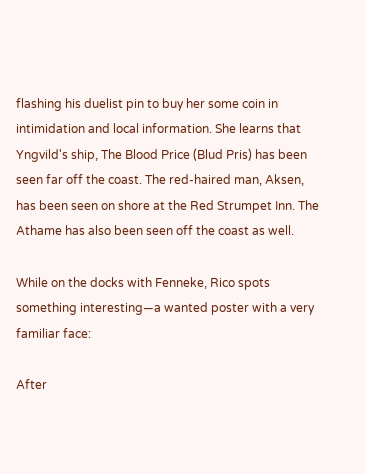flashing his duelist pin to buy her some coin in intimidation and local information. She learns that Yngvild's ship, The Blood Price (Blud Pris) has been seen far off the coast. The red-haired man, Aksen, has been seen on shore at the Red Strumpet Inn. The Athame has also been seen off the coast as well.

While on the docks with Fenneke, Rico spots something interesting—a wanted poster with a very familiar face:

After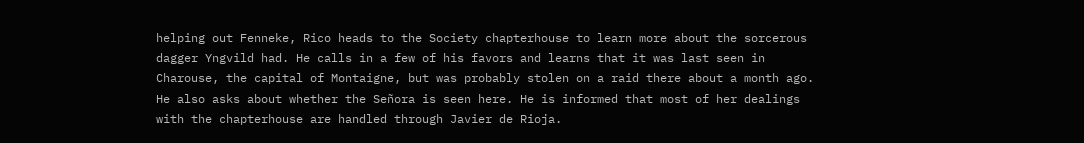helping out Fenneke, Rico heads to the Society chapterhouse to learn more about the sorcerous dagger Yngvild had. He calls in a few of his favors and learns that it was last seen in Charouse, the capital of Montaigne, but was probably stolen on a raid there about a month ago. He also asks about whether the Señora is seen here. He is informed that most of her dealings with the chapterhouse are handled through Javier de Rioja.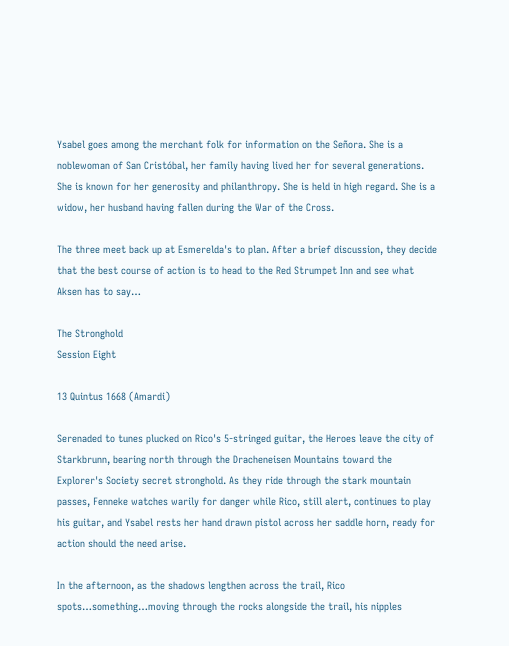Ysabel goes among the merchant folk for information on the Señora. She is a noblewoman of San Cristóbal, her family having lived her for several generations. She is known for her generosity and philanthropy. She is held in high regard. She is a widow, her husband having fallen during the War of the Cross.

The three meet back up at Esmerelda's to plan. After a brief discussion, they decide that the best course of action is to head to the Red Strumpet Inn and see what Aksen has to say…

The Stronghold
Session Eight

13 Quintus 1668 (Amardi)

Serenaded to tunes plucked on Rico's 5-stringed guitar, the Heroes leave the city of Starkbrunn, bearing north through the Dracheneisen Mountains toward the Explorer's Society secret stronghold. As they ride through the stark mountain passes, Fenneke watches warily for danger while Rico, still alert, continues to play his guitar, and Ysabel rests her hand drawn pistol across her saddle horn, ready for action should the need arise.

In the afternoon, as the shadows lengthen across the trail, Rico spots…something…moving through the rocks alongside the trail, his nipples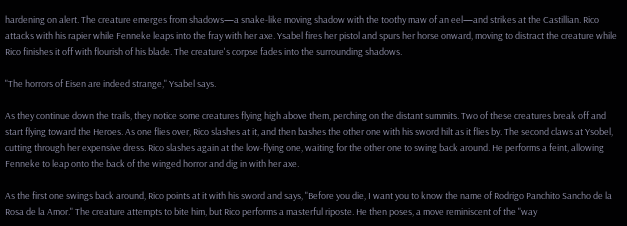hardening on alert. The creature emerges from shadows—a snake-like moving shadow with the toothy maw of an eel—and strikes at the Castillian. Rico attacks with his rapier while Fenneke leaps into the fray with her axe. Ysabel fires her pistol and spurs her horse onward, moving to distract the creature while Rico finishes it off with flourish of his blade. The creature's corpse fades into the surrounding shadows.

"The horrors of Eisen are indeed strange," Ysabel says.

As they continue down the trails, they notice some creatures flying high above them, perching on the distant summits. Two of these creatures break off and start flying toward the Heroes. As one flies over, Rico slashes at it, and then bashes the other one with his sword hilt as it flies by. The second claws at Ysobel, cutting through her expensive dress. Rico slashes again at the low-flying one, waiting for the other one to swing back around. He performs a feint, allowing Fenneke to leap onto the back of the winged horror and dig in with her axe.

As the first one swings back around, Rico points at it with his sword and says, "Before you die, I want you to know the name of Rodrigo Panchito Sancho de la Rosa de la Amor." The creature attempts to bite him, but Rico performs a masterful riposte. He then poses, a move reminiscent of the "way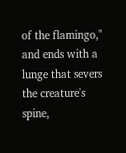of the flamingo," and ends with a lunge that severs the creature's spine,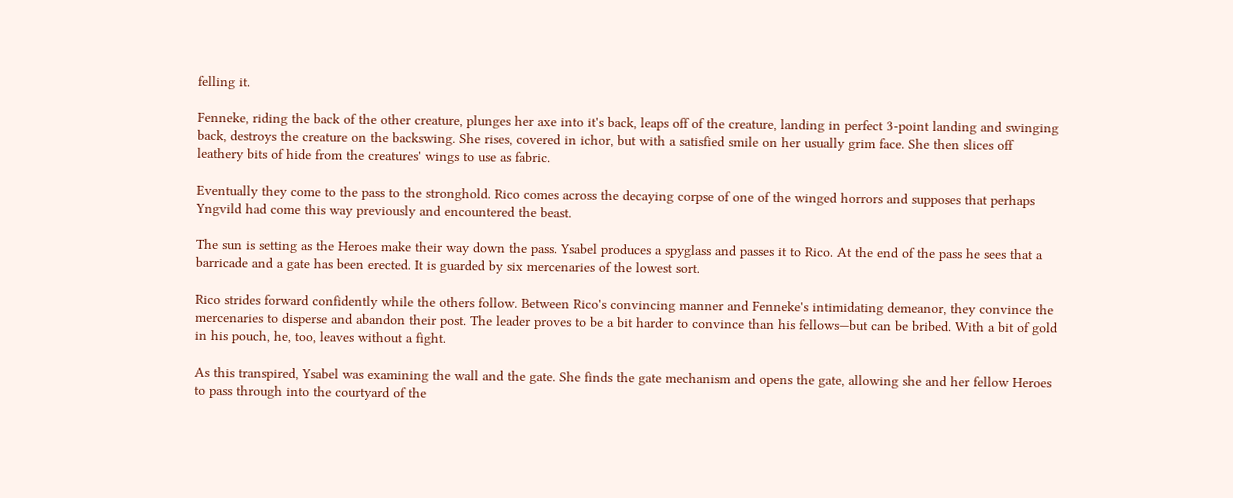felling it.

Fenneke, riding the back of the other creature, plunges her axe into it's back, leaps off of the creature, landing in perfect 3-point landing and swinging back, destroys the creature on the backswing. She rises, covered in ichor, but with a satisfied smile on her usually grim face. She then slices off leathery bits of hide from the creatures' wings to use as fabric.

Eventually they come to the pass to the stronghold. Rico comes across the decaying corpse of one of the winged horrors and supposes that perhaps Yngvild had come this way previously and encountered the beast.

The sun is setting as the Heroes make their way down the pass. Ysabel produces a spyglass and passes it to Rico. At the end of the pass he sees that a barricade and a gate has been erected. It is guarded by six mercenaries of the lowest sort.

Rico strides forward confidently while the others follow. Between Rico's convincing manner and Fenneke's intimidating demeanor, they convince the mercenaries to disperse and abandon their post. The leader proves to be a bit harder to convince than his fellows—but can be bribed. With a bit of gold in his pouch, he, too, leaves without a fight.

As this transpired, Ysabel was examining the wall and the gate. She finds the gate mechanism and opens the gate, allowing she and her fellow Heroes to pass through into the courtyard of the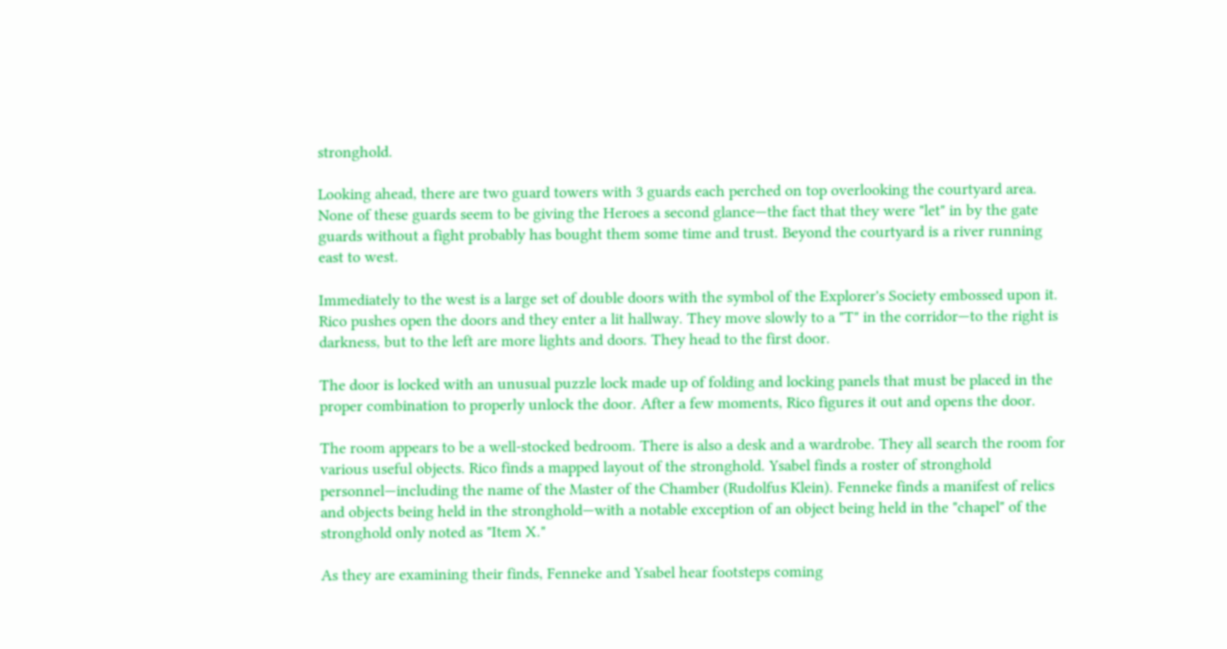stronghold.

Looking ahead, there are two guard towers with 3 guards each perched on top overlooking the courtyard area. None of these guards seem to be giving the Heroes a second glance—the fact that they were "let" in by the gate guards without a fight probably has bought them some time and trust. Beyond the courtyard is a river running east to west.

Immediately to the west is a large set of double doors with the symbol of the Explorer's Society embossed upon it. Rico pushes open the doors and they enter a lit hallway. They move slowly to a "T" in the corridor—to the right is darkness, but to the left are more lights and doors. They head to the first door.

The door is locked with an unusual puzzle lock made up of folding and locking panels that must be placed in the proper combination to properly unlock the door. After a few moments, Rico figures it out and opens the door.

The room appears to be a well-stocked bedroom. There is also a desk and a wardrobe. They all search the room for various useful objects. Rico finds a mapped layout of the stronghold. Ysabel finds a roster of stronghold personnel—including the name of the Master of the Chamber (Rudolfus Klein). Fenneke finds a manifest of relics and objects being held in the stronghold—with a notable exception of an object being held in the "chapel" of the stronghold only noted as "Item X."

As they are examining their finds, Fenneke and Ysabel hear footsteps coming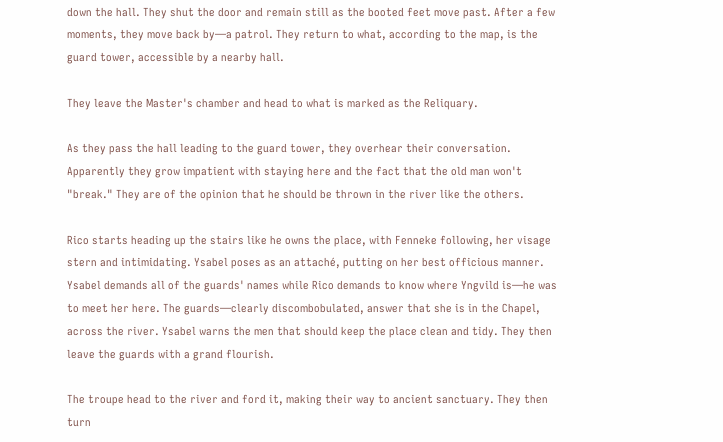down the hall. They shut the door and remain still as the booted feet move past. After a few moments, they move back by—a patrol. They return to what, according to the map, is the guard tower, accessible by a nearby hall.

They leave the Master's chamber and head to what is marked as the Reliquary.

As they pass the hall leading to the guard tower, they overhear their conversation. Apparently they grow impatient with staying here and the fact that the old man won't "break." They are of the opinion that he should be thrown in the river like the others.

Rico starts heading up the stairs like he owns the place, with Fenneke following, her visage stern and intimidating. Ysabel poses as an attaché, putting on her best officious manner. Ysabel demands all of the guards' names while Rico demands to know where Yngvild is—he was to meet her here. The guards—clearly discombobulated, answer that she is in the Chapel, across the river. Ysabel warns the men that should keep the place clean and tidy. They then leave the guards with a grand flourish.

The troupe head to the river and ford it, making their way to ancient sanctuary. They then turn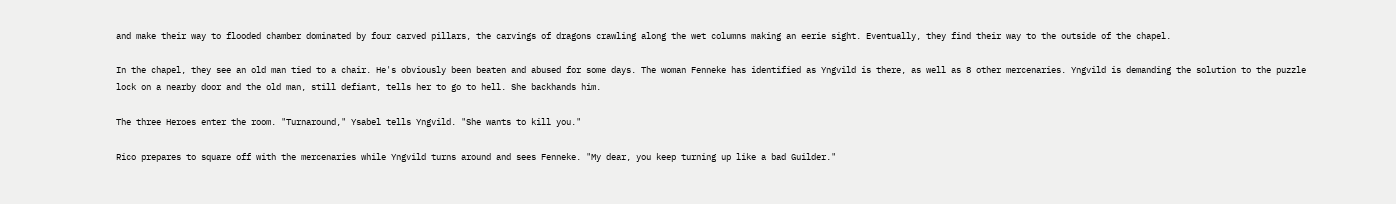and make their way to flooded chamber dominated by four carved pillars, the carvings of dragons crawling along the wet columns making an eerie sight. Eventually, they find their way to the outside of the chapel.

In the chapel, they see an old man tied to a chair. He's obviously been beaten and abused for some days. The woman Fenneke has identified as Yngvild is there, as well as 8 other mercenaries. Yngvild is demanding the solution to the puzzle lock on a nearby door and the old man, still defiant, tells her to go to hell. She backhands him.

The three Heroes enter the room. "Turnaround," Ysabel tells Yngvild. "She wants to kill you."

Rico prepares to square off with the mercenaries while Yngvild turns around and sees Fenneke. "My dear, you keep turning up like a bad Guilder."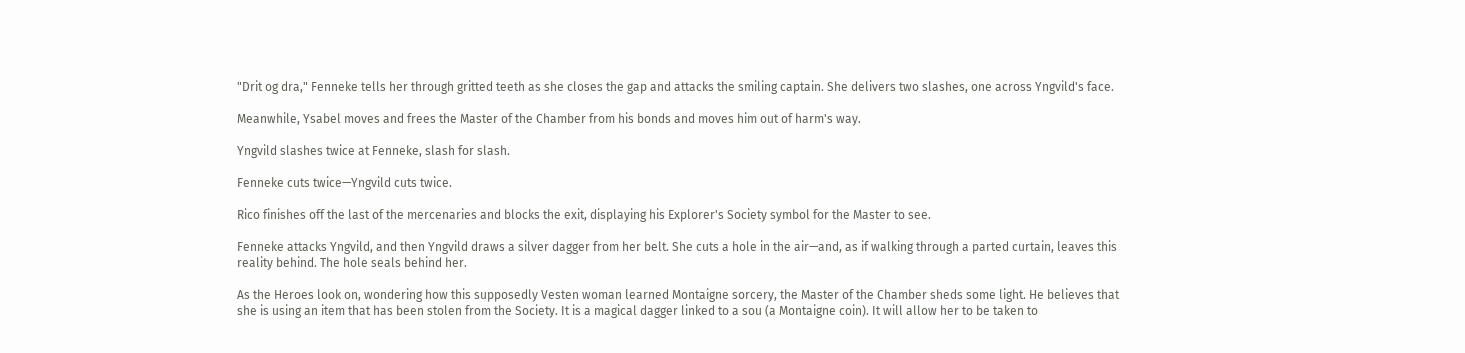"Drit og dra," Fenneke tells her through gritted teeth as she closes the gap and attacks the smiling captain. She delivers two slashes, one across Yngvild's face.

Meanwhile, Ysabel moves and frees the Master of the Chamber from his bonds and moves him out of harm's way.

Yngvild slashes twice at Fenneke, slash for slash.

Fenneke cuts twice—Yngvild cuts twice.

Rico finishes off the last of the mercenaries and blocks the exit, displaying his Explorer's Society symbol for the Master to see.

Fenneke attacks Yngvild, and then Yngvild draws a silver dagger from her belt. She cuts a hole in the air—and, as if walking through a parted curtain, leaves this reality behind. The hole seals behind her.

As the Heroes look on, wondering how this supposedly Vesten woman learned Montaigne sorcery, the Master of the Chamber sheds some light. He believes that she is using an item that has been stolen from the Society. It is a magical dagger linked to a sou (a Montaigne coin). It will allow her to be taken to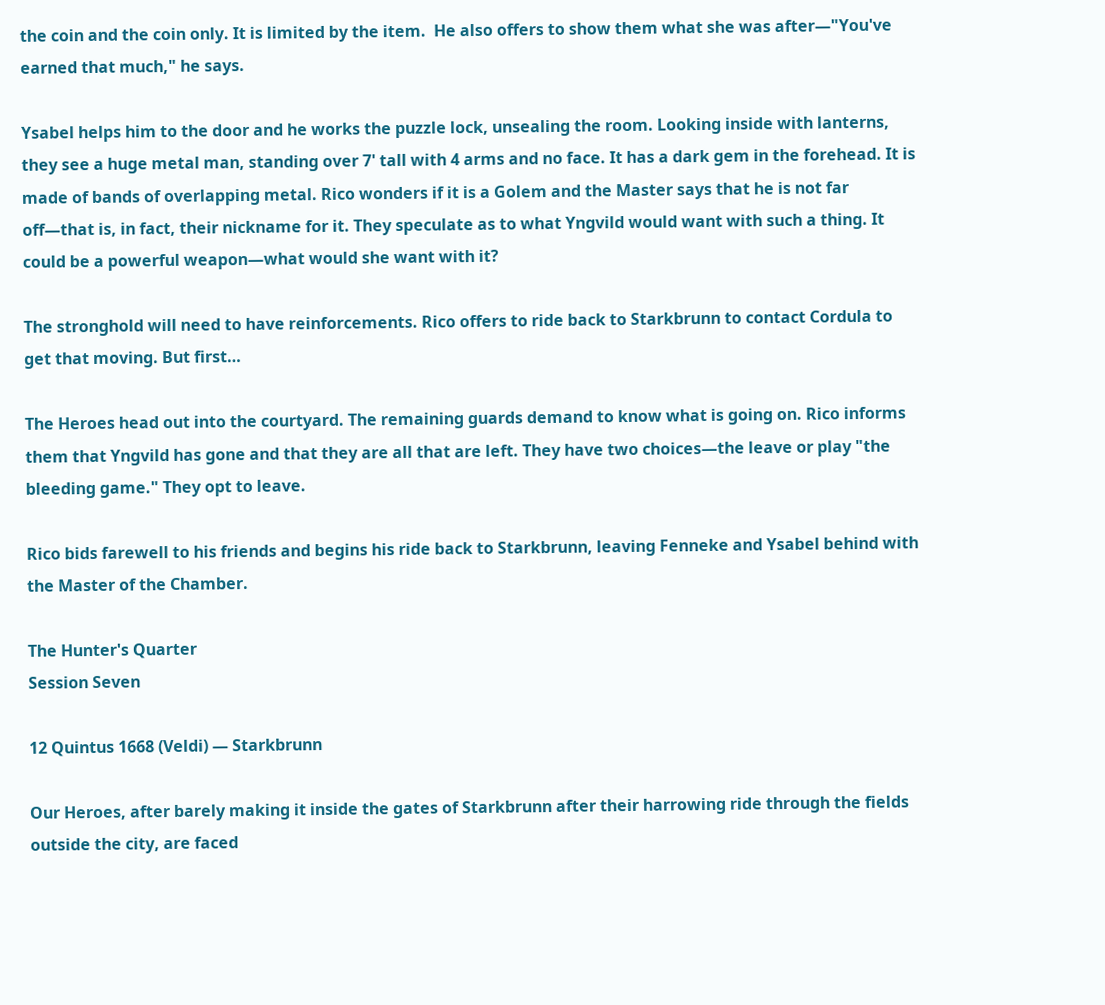the coin and the coin only. It is limited by the item.  He also offers to show them what she was after—"You've earned that much," he says.

Ysabel helps him to the door and he works the puzzle lock, unsealing the room. Looking inside with lanterns, they see a huge metal man, standing over 7' tall with 4 arms and no face. It has a dark gem in the forehead. It is made of bands of overlapping metal. Rico wonders if it is a Golem and the Master says that he is not far off—that is, in fact, their nickname for it. They speculate as to what Yngvild would want with such a thing. It could be a powerful weapon—what would she want with it?

The stronghold will need to have reinforcements. Rico offers to ride back to Starkbrunn to contact Cordula to get that moving. But first…

The Heroes head out into the courtyard. The remaining guards demand to know what is going on. Rico informs them that Yngvild has gone and that they are all that are left. They have two choices—the leave or play "the bleeding game." They opt to leave.

Rico bids farewell to his friends and begins his ride back to Starkbrunn, leaving Fenneke and Ysabel behind with the Master of the Chamber.

The Hunter's Quarter
Session Seven

12 Quintus 1668 (Veldi) — Starkbrunn

Our Heroes, after barely making it inside the gates of Starkbrunn after their harrowing ride through the fields outside the city, are faced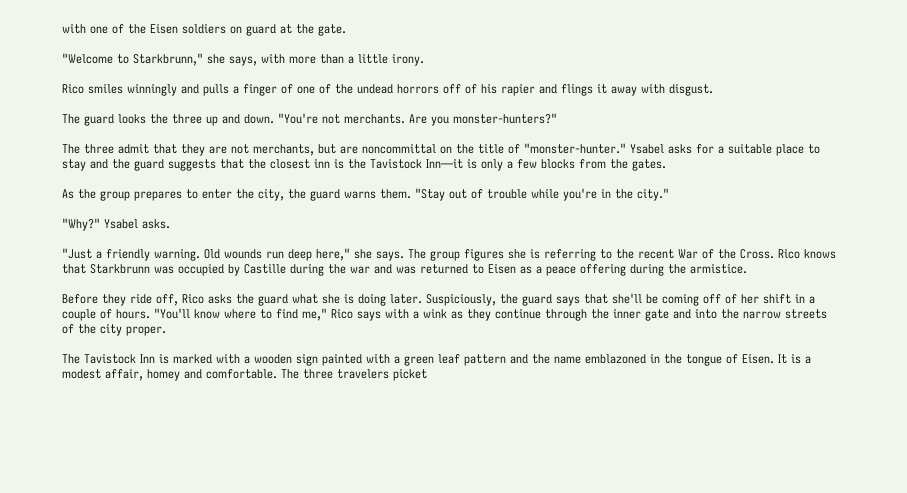with one of the Eisen soldiers on guard at the gate.

"Welcome to Starkbrunn," she says, with more than a little irony.

Rico smiles winningly and pulls a finger of one of the undead horrors off of his rapier and flings it away with disgust.

The guard looks the three up and down. "You're not merchants. Are you monster-hunters?"

The three admit that they are not merchants, but are noncommittal on the title of "monster-hunter." Ysabel asks for a suitable place to stay and the guard suggests that the closest inn is the Tavistock Inn—it is only a few blocks from the gates.

As the group prepares to enter the city, the guard warns them. "Stay out of trouble while you're in the city."

"Why?" Ysabel asks.

"Just a friendly warning. Old wounds run deep here," she says. The group figures she is referring to the recent War of the Cross. Rico knows that Starkbrunn was occupied by Castille during the war and was returned to Eisen as a peace offering during the armistice.

Before they ride off, Rico asks the guard what she is doing later. Suspiciously, the guard says that she'll be coming off of her shift in a couple of hours. "You'll know where to find me," Rico says with a wink as they continue through the inner gate and into the narrow streets of the city proper.

The Tavistock Inn is marked with a wooden sign painted with a green leaf pattern and the name emblazoned in the tongue of Eisen. It is a modest affair, homey and comfortable. The three travelers picket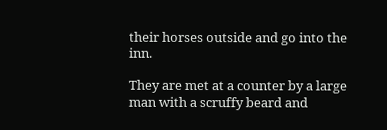their horses outside and go into the inn.

They are met at a counter by a large man with a scruffy beard and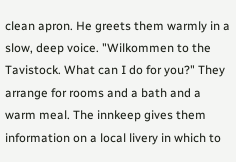clean apron. He greets them warmly in a slow, deep voice. "Wilkommen to the Tavistock. What can I do for you?" They arrange for rooms and a bath and a warm meal. The innkeep gives them information on a local livery in which to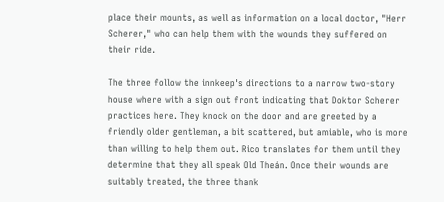place their mounts, as well as information on a local doctor, "Herr Scherer," who can help them with the wounds they suffered on their ride.

The three follow the innkeep's directions to a narrow two-story house where with a sign out front indicating that Doktor Scherer practices here. They knock on the door and are greeted by a friendly older gentleman, a bit scattered, but amiable, who is more than willing to help them out. Rico translates for them until they determine that they all speak Old Theán. Once their wounds are suitably treated, the three thank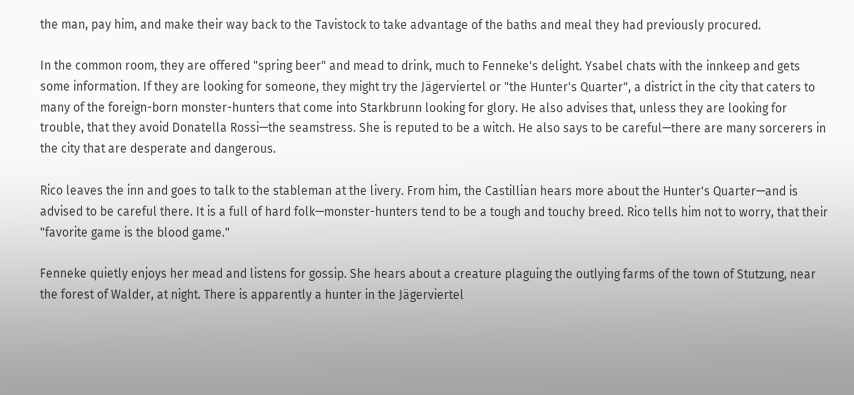the man, pay him, and make their way back to the Tavistock to take advantage of the baths and meal they had previously procured.

In the common room, they are offered "spring beer" and mead to drink, much to Fenneke's delight. Ysabel chats with the innkeep and gets some information. If they are looking for someone, they might try the Jägerviertel or "the Hunter's Quarter", a district in the city that caters to many of the foreign-born monster-hunters that come into Starkbrunn looking for glory. He also advises that, unless they are looking for trouble, that they avoid Donatella Rossi—the seamstress. She is reputed to be a witch. He also says to be careful—there are many sorcerers in the city that are desperate and dangerous.

Rico leaves the inn and goes to talk to the stableman at the livery. From him, the Castillian hears more about the Hunter's Quarter—and is advised to be careful there. It is a full of hard folk—monster-hunters tend to be a tough and touchy breed. Rico tells him not to worry, that their "favorite game is the blood game."

Fenneke quietly enjoys her mead and listens for gossip. She hears about a creature plaguing the outlying farms of the town of Stutzung, near the forest of Walder, at night. There is apparently a hunter in the Jägerviertel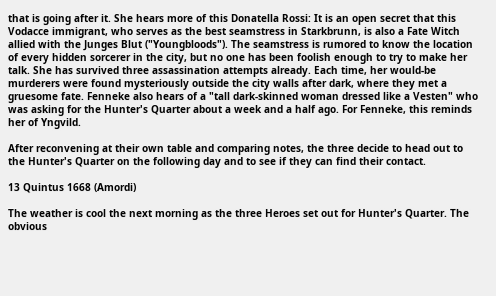that is going after it. She hears more of this Donatella Rossi: It is an open secret that this Vodacce immigrant, who serves as the best seamstress in Starkbrunn, is also a Fate Witch allied with the Junges Blut ("Youngbloods"). The seamstress is rumored to know the location of every hidden sorcerer in the city, but no one has been foolish enough to try to make her talk. She has survived three assassination attempts already. Each time, her would-be murderers were found mysteriously outside the city walls after dark, where they met a gruesome fate. Fenneke also hears of a "tall dark-skinned woman dressed like a Vesten" who was asking for the Hunter's Quarter about a week and a half ago. For Fenneke, this reminds her of Yngvild.

After reconvening at their own table and comparing notes, the three decide to head out to the Hunter's Quarter on the following day and to see if they can find their contact.

13 Quintus 1668 (Amordi)

The weather is cool the next morning as the three Heroes set out for Hunter's Quarter. The obvious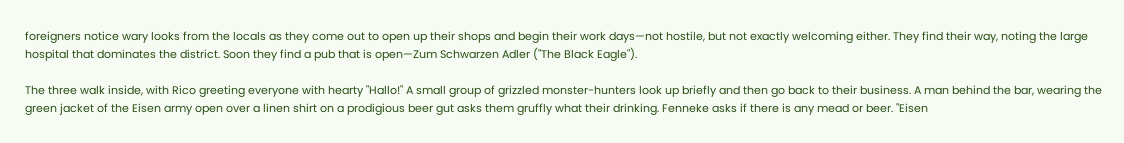foreigners notice wary looks from the locals as they come out to open up their shops and begin their work days—not hostile, but not exactly welcoming either. They find their way, noting the large hospital that dominates the district. Soon they find a pub that is open—Zum Schwarzen Adler ("The Black Eagle").

The three walk inside, with Rico greeting everyone with hearty "Hallo!" A small group of grizzled monster-hunters look up briefly and then go back to their business. A man behind the bar, wearing the green jacket of the Eisen army open over a linen shirt on a prodigious beer gut asks them gruffly what their drinking. Fenneke asks if there is any mead or beer. "Eisen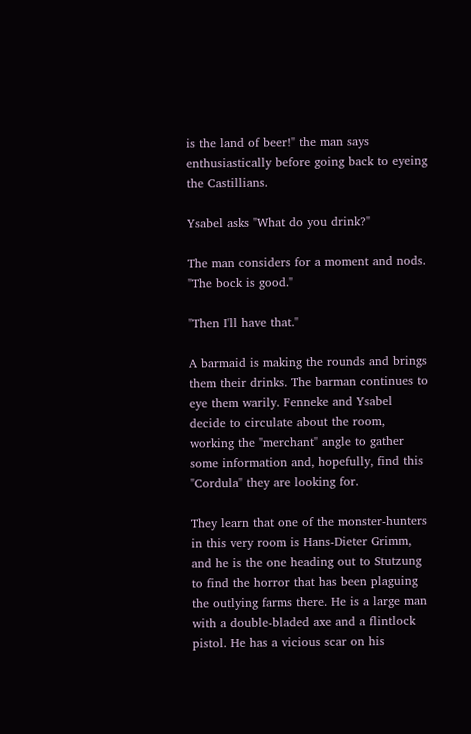is the land of beer!" the man says enthusiastically before going back to eyeing the Castillians.

Ysabel asks "What do you drink?"

The man considers for a moment and nods. "The bock is good."

"Then I'll have that."

A barmaid is making the rounds and brings them their drinks. The barman continues to eye them warily. Fenneke and Ysabel decide to circulate about the room, working the "merchant" angle to gather some information and, hopefully, find this "Cordula" they are looking for.

They learn that one of the monster-hunters in this very room is Hans-Dieter Grimm, and he is the one heading out to Stutzung to find the horror that has been plaguing the outlying farms there. He is a large man with a double-bladed axe and a flintlock pistol. He has a vicious scar on his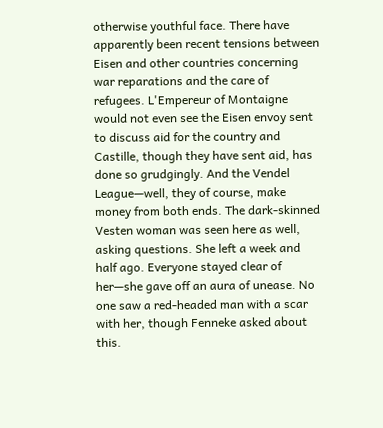otherwise youthful face. There have apparently been recent tensions between Eisen and other countries concerning war reparations and the care of refugees. L'Empereur of Montaigne would not even see the Eisen envoy sent to discuss aid for the country and Castille, though they have sent aid, has done so grudgingly. And the Vendel League—well, they of course, make money from both ends. The dark-skinned Vesten woman was seen here as well, asking questions. She left a week and half ago. Everyone stayed clear of her—she gave off an aura of unease. No one saw a red-headed man with a scar with her, though Fenneke asked about this.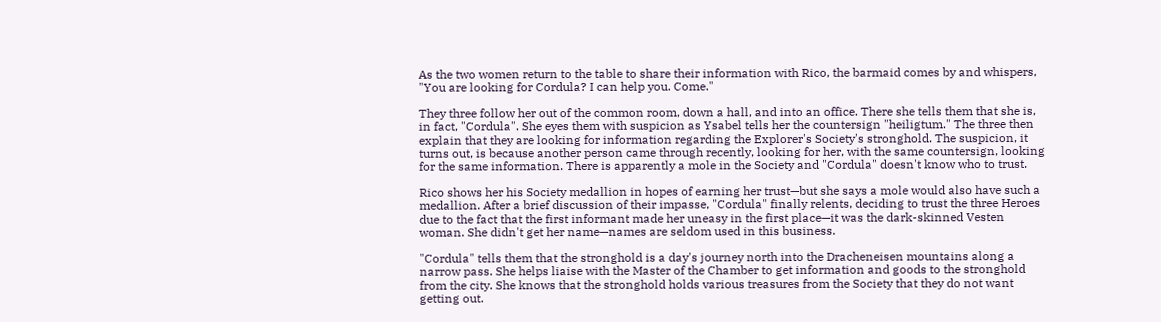As the two women return to the table to share their information with Rico, the barmaid comes by and whispers, "You are looking for Cordula? I can help you. Come."

They three follow her out of the common room, down a hall, and into an office. There she tells them that she is, in fact, "Cordula". She eyes them with suspicion as Ysabel tells her the countersign "heiligtum." The three then explain that they are looking for information regarding the Explorer's Society's stronghold. The suspicion, it turns out, is because another person came through recently, looking for her, with the same countersign, looking for the same information. There is apparently a mole in the Society and "Cordula" doesn't know who to trust.

Rico shows her his Society medallion in hopes of earning her trust—but she says a mole would also have such a medallion. After a brief discussion of their impasse, "Cordula" finally relents, deciding to trust the three Heroes due to the fact that the first informant made her uneasy in the first place—it was the dark-skinned Vesten woman. She didn't get her name—names are seldom used in this business.

"Cordula" tells them that the stronghold is a day's journey north into the Dracheneisen mountains along a narrow pass. She helps liaise with the Master of the Chamber to get information and goods to the stronghold from the city. She knows that the stronghold holds various treasures from the Society that they do not want getting out.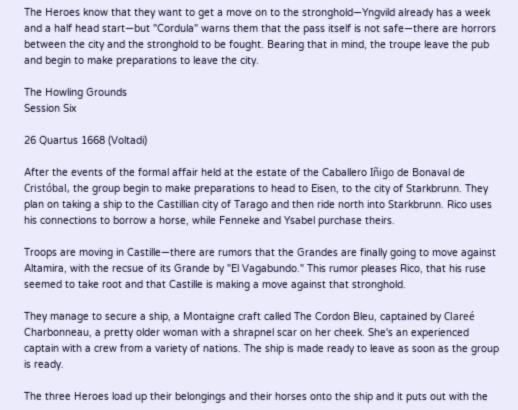The Heroes know that they want to get a move on to the stronghold—Yngvild already has a week and a half head start—but "Cordula" warns them that the pass itself is not safe—there are horrors between the city and the stronghold to be fought. Bearing that in mind, the troupe leave the pub and begin to make preparations to leave the city.

The Howling Grounds
Session Six

26 Quartus 1668 (Voltadi)

After the events of the formal affair held at the estate of the Caballero Iñigo de Bonaval de Cristóbal, the group begin to make preparations to head to Eisen, to the city of Starkbrunn. They plan on taking a ship to the Castillian city of Tarago and then ride north into Starkbrunn. Rico uses his connections to borrow a horse, while Fenneke and Ysabel purchase theirs.

Troops are moving in Castille—there are rumors that the Grandes are finally going to move against Altamira, with the recsue of its Grande by "El Vagabundo." This rumor pleases Rico, that his ruse seemed to take root and that Castille is making a move against that stronghold.

They manage to secure a ship, a Montaigne craft called The Cordon Bleu, captained by Clareé Charbonneau, a pretty older woman with a shrapnel scar on her cheek. She's an experienced captain with a crew from a variety of nations. The ship is made ready to leave as soon as the group is ready.

The three Heroes load up their belongings and their horses onto the ship and it puts out with the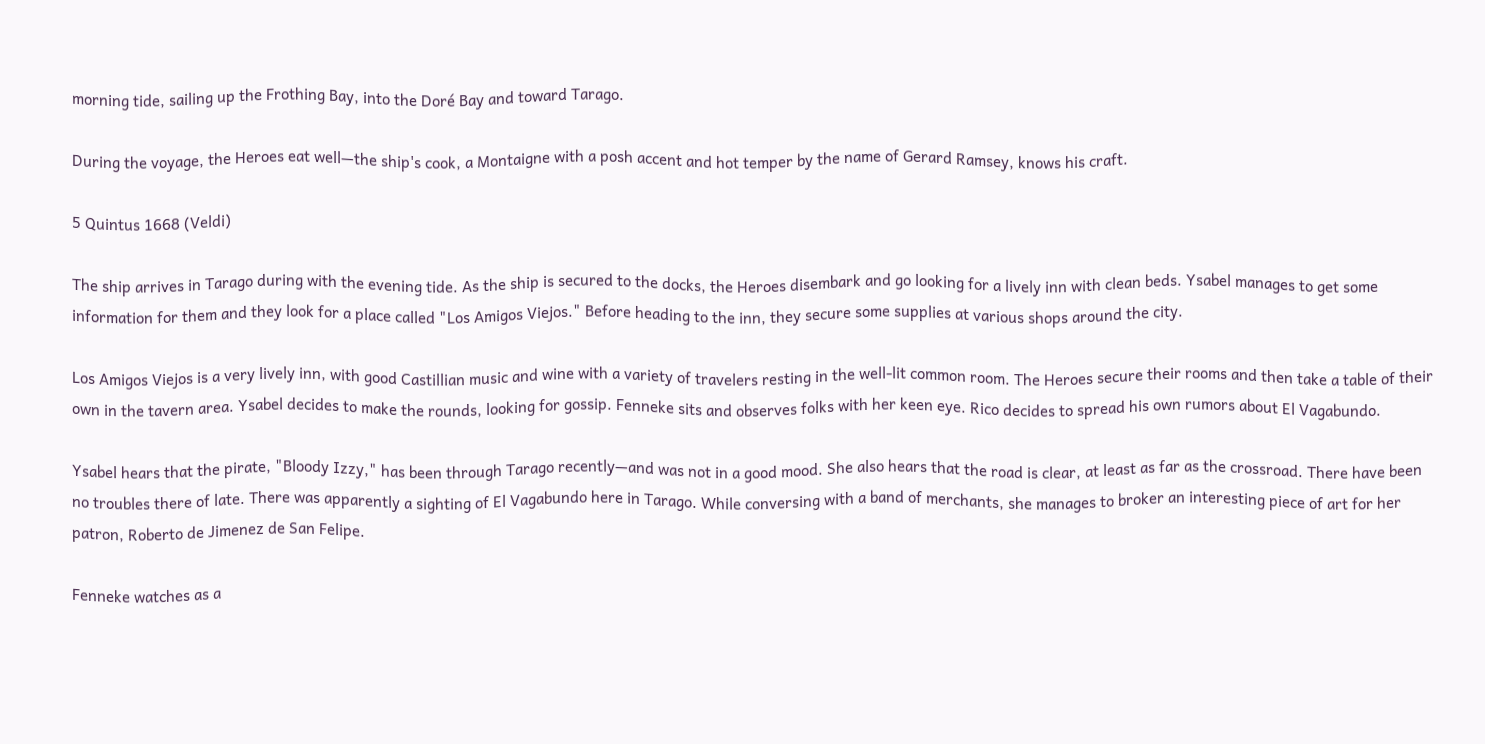morning tide, sailing up the Frothing Bay, into the Doré Bay and toward Tarago.

During the voyage, the Heroes eat well—the ship's cook, a Montaigne with a posh accent and hot temper by the name of Gerard Ramsey, knows his craft.

5 Quintus 1668 (Veldi)

The ship arrives in Tarago during with the evening tide. As the ship is secured to the docks, the Heroes disembark and go looking for a lively inn with clean beds. Ysabel manages to get some information for them and they look for a place called "Los Amigos Viejos." Before heading to the inn, they secure some supplies at various shops around the city.

Los Amigos Viejos is a very lively inn, with good Castillian music and wine with a variety of travelers resting in the well-lit common room. The Heroes secure their rooms and then take a table of their own in the tavern area. Ysabel decides to make the rounds, looking for gossip. Fenneke sits and observes folks with her keen eye. Rico decides to spread his own rumors about El Vagabundo.

Ysabel hears that the pirate, "Bloody Izzy," has been through Tarago recently—and was not in a good mood. She also hears that the road is clear, at least as far as the crossroad. There have been no troubles there of late. There was apparently a sighting of El Vagabundo here in Tarago. While conversing with a band of merchants, she manages to broker an interesting piece of art for her patron, Roberto de Jimenez de San Felipe.

Fenneke watches as a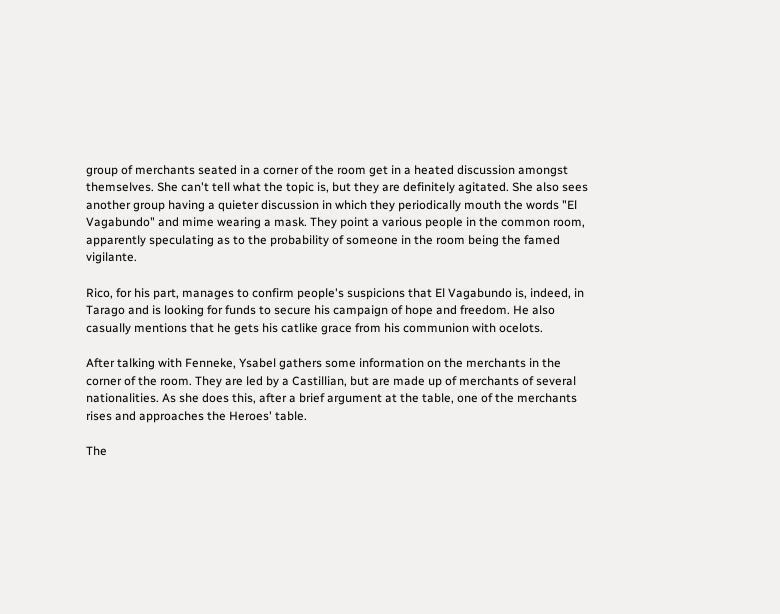group of merchants seated in a corner of the room get in a heated discussion amongst themselves. She can't tell what the topic is, but they are definitely agitated. She also sees another group having a quieter discussion in which they periodically mouth the words "El Vagabundo" and mime wearing a mask. They point a various people in the common room, apparently speculating as to the probability of someone in the room being the famed vigilante.

Rico, for his part, manages to confirm people's suspicions that El Vagabundo is, indeed, in Tarago and is looking for funds to secure his campaign of hope and freedom. He also casually mentions that he gets his catlike grace from his communion with ocelots.

After talking with Fenneke, Ysabel gathers some information on the merchants in the corner of the room. They are led by a Castillian, but are made up of merchants of several nationalities. As she does this, after a brief argument at the table, one of the merchants rises and approaches the Heroes' table.

The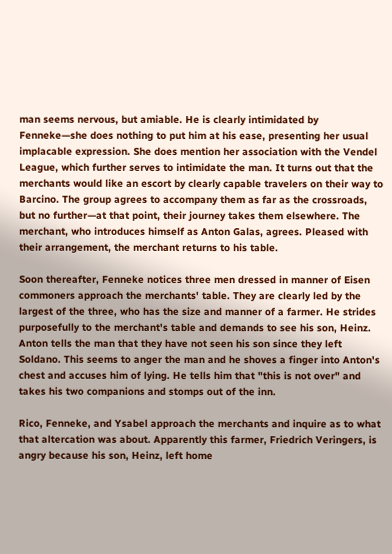man seems nervous, but amiable. He is clearly intimidated by Fenneke—she does nothing to put him at his ease, presenting her usual implacable expression. She does mention her association with the Vendel League, which further serves to intimidate the man. It turns out that the merchants would like an escort by clearly capable travelers on their way to Barcino. The group agrees to accompany them as far as the crossroads, but no further—at that point, their journey takes them elsewhere. The merchant, who introduces himself as Anton Galas, agrees. Pleased with their arrangement, the merchant returns to his table.

Soon thereafter, Fenneke notices three men dressed in manner of Eisen commoners approach the merchants' table. They are clearly led by the largest of the three, who has the size and manner of a farmer. He strides purposefully to the merchant's table and demands to see his son, Heinz. Anton tells the man that they have not seen his son since they left Soldano. This seems to anger the man and he shoves a finger into Anton's chest and accuses him of lying. He tells him that "this is not over" and takes his two companions and stomps out of the inn.

Rico, Fenneke, and Ysabel approach the merchants and inquire as to what that altercation was about. Apparently this farmer, Friedrich Veringers, is angry because his son, Heinz, left home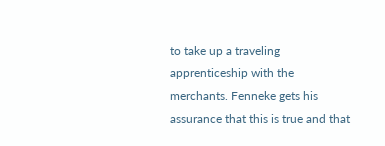to take up a traveling apprenticeship with the merchants. Fenneke gets his assurance that this is true and that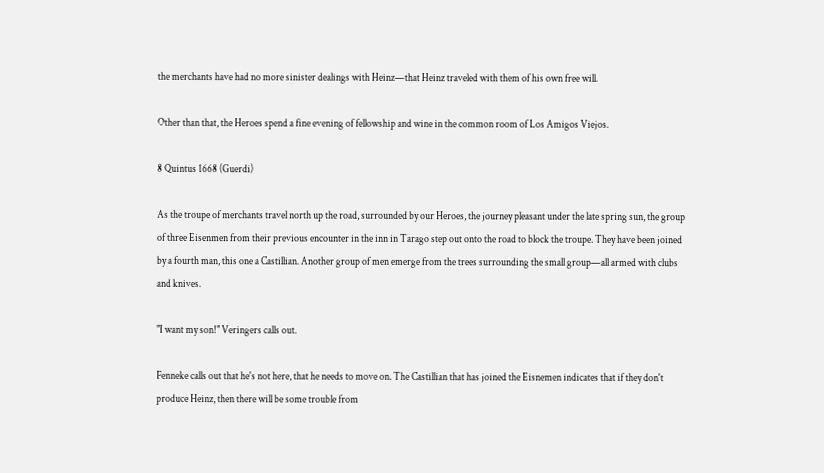the merchants have had no more sinister dealings with Heinz—that Heinz traveled with them of his own free will.

Other than that, the Heroes spend a fine evening of fellowship and wine in the common room of Los Amigos Viejos.

8 Quintus 1668 (Guerdi)

As the troupe of merchants travel north up the road, surrounded by our Heroes, the journey pleasant under the late spring sun, the group of three Eisenmen from their previous encounter in the inn in Tarago step out onto the road to block the troupe. They have been joined by a fourth man, this one a Castillian. Another group of men emerge from the trees surrounding the small group—all armed with clubs and knives.

"I want my son!" Veringers calls out.

Fenneke calls out that he's not here, that he needs to move on. The Castillian that has joined the Eisnemen indicates that if they don't produce Heinz, then there will be some trouble from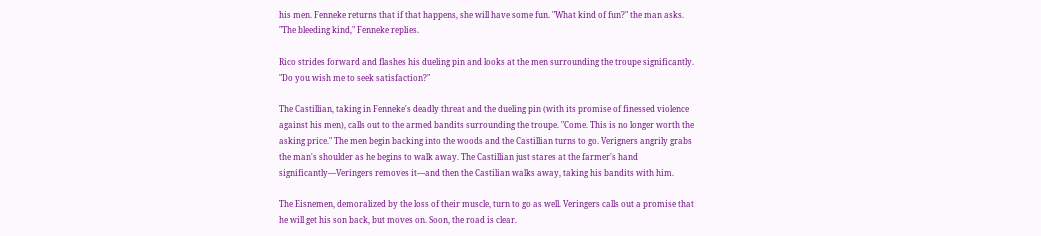his men. Fenneke returns that if that happens, she will have some fun. "What kind of fun?" the man asks. "The bleeding kind," Fenneke replies.

Rico strides forward and flashes his dueling pin and looks at the men surrounding the troupe significantly. "Do you wish me to seek satisfaction?"

The Castillian, taking in Fenneke's deadly threat and the dueling pin (with its promise of finessed violence against his men), calls out to the armed bandits surrounding the troupe. "Come. This is no longer worth the asking price." The men begin backing into the woods and the Castillian turns to go. Verigners angrily grabs the man's shoulder as he begins to walk away. The Castillian just stares at the farmer's hand significantly—Veringers removes it—and then the Castilian walks away, taking his bandits with him.

The Eisnemen, demoralized by the loss of their muscle, turn to go as well. Veringers calls out a promise that he will get his son back, but moves on. Soon, the road is clear.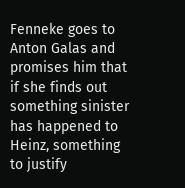Fenneke goes to Anton Galas and promises him that if she finds out something sinister has happened to Heinz, something to justify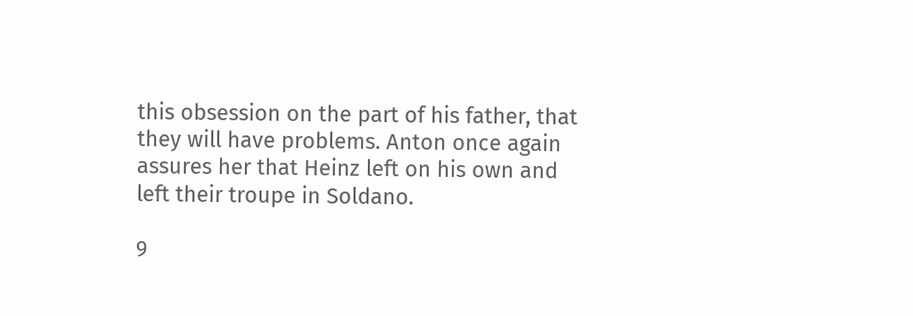this obsession on the part of his father, that they will have problems. Anton once again assures her that Heinz left on his own and left their troupe in Soldano.

9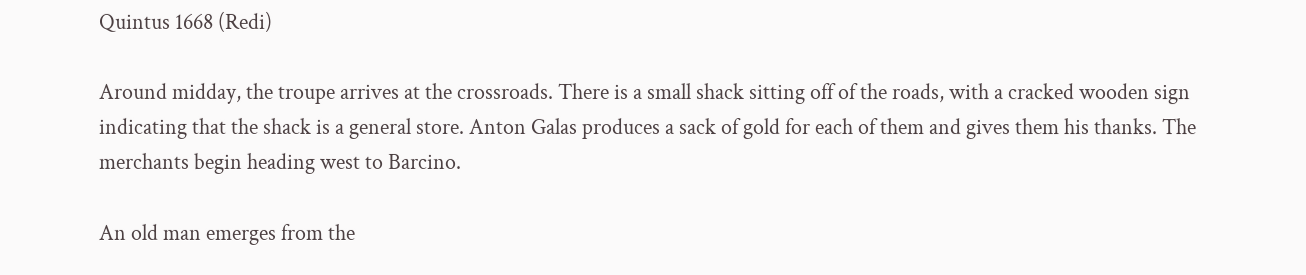Quintus 1668 (Redi)

Around midday, the troupe arrives at the crossroads. There is a small shack sitting off of the roads, with a cracked wooden sign indicating that the shack is a general store. Anton Galas produces a sack of gold for each of them and gives them his thanks. The merchants begin heading west to Barcino.

An old man emerges from the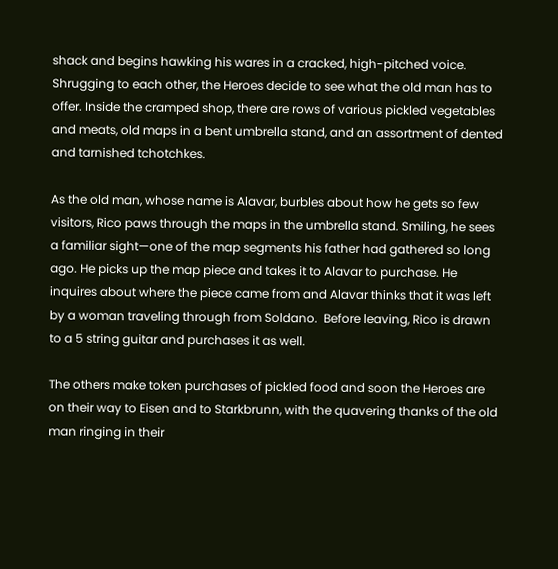shack and begins hawking his wares in a cracked, high-pitched voice. Shrugging to each other, the Heroes decide to see what the old man has to offer. Inside the cramped shop, there are rows of various pickled vegetables and meats, old maps in a bent umbrella stand, and an assortment of dented and tarnished tchotchkes.

As the old man, whose name is Alavar, burbles about how he gets so few visitors, Rico paws through the maps in the umbrella stand. Smiling, he sees a familiar sight—one of the map segments his father had gathered so long ago. He picks up the map piece and takes it to Alavar to purchase. He inquires about where the piece came from and Alavar thinks that it was left by a woman traveling through from Soldano.  Before leaving, Rico is drawn to a 5 string guitar and purchases it as well.

The others make token purchases of pickled food and soon the Heroes are on their way to Eisen and to Starkbrunn, with the quavering thanks of the old man ringing in their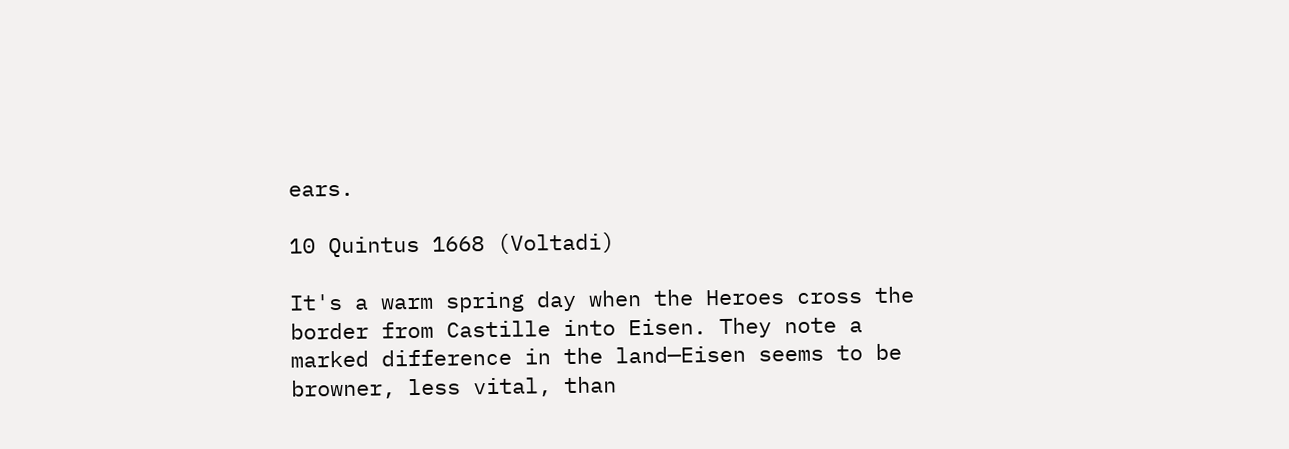ears.

10 Quintus 1668 (Voltadi)

It's a warm spring day when the Heroes cross the border from Castille into Eisen. They note a marked difference in the land—Eisen seems to be browner, less vital, than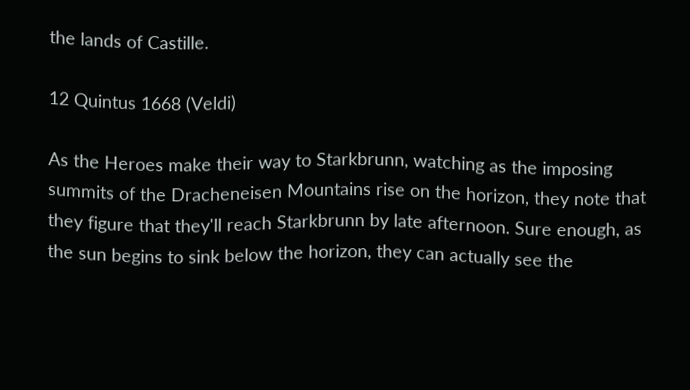the lands of Castille.

12 Quintus 1668 (Veldi)

As the Heroes make their way to Starkbrunn, watching as the imposing summits of the Dracheneisen Mountains rise on the horizon, they note that they figure that they'll reach Starkbrunn by late afternoon. Sure enough, as the sun begins to sink below the horizon, they can actually see the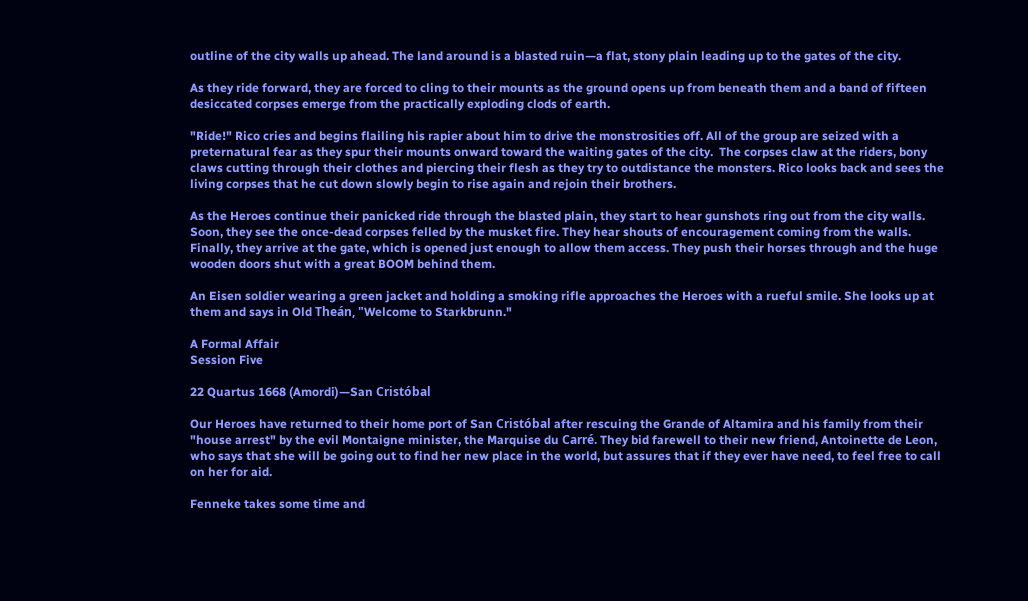outline of the city walls up ahead. The land around is a blasted ruin—a flat, stony plain leading up to the gates of the city.

As they ride forward, they are forced to cling to their mounts as the ground opens up from beneath them and a band of fifteen desiccated corpses emerge from the practically exploding clods of earth.

"Ride!" Rico cries and begins flailing his rapier about him to drive the monstrosities off. All of the group are seized with a preternatural fear as they spur their mounts onward toward the waiting gates of the city.  The corpses claw at the riders, bony claws cutting through their clothes and piercing their flesh as they try to outdistance the monsters. Rico looks back and sees the living corpses that he cut down slowly begin to rise again and rejoin their brothers.

As the Heroes continue their panicked ride through the blasted plain, they start to hear gunshots ring out from the city walls. Soon, they see the once-dead corpses felled by the musket fire. They hear shouts of encouragement coming from the walls. Finally, they arrive at the gate, which is opened just enough to allow them access. They push their horses through and the huge wooden doors shut with a great BOOM behind them.

An Eisen soldier wearing a green jacket and holding a smoking rifle approaches the Heroes with a rueful smile. She looks up at them and says in Old Theán, "Welcome to Starkbrunn."

A Formal Affair
Session Five

22 Quartus 1668 (Amordi)—San Cristóbal

Our Heroes have returned to their home port of San Cristóbal after rescuing the Grande of Altamira and his family from their "house arrest" by the evil Montaigne minister, the Marquise du Carré. They bid farewell to their new friend, Antoinette de Leon, who says that she will be going out to find her new place in the world, but assures that if they ever have need, to feel free to call on her for aid.

Fenneke takes some time and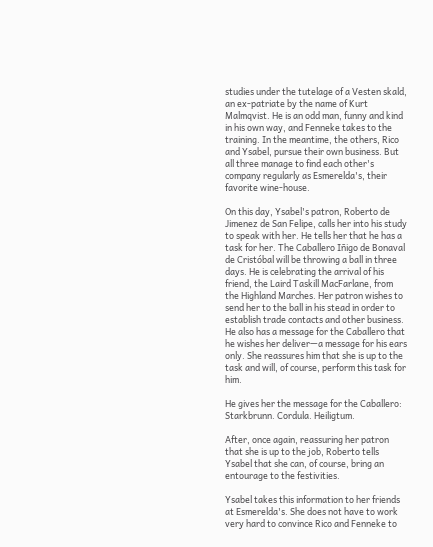studies under the tutelage of a Vesten skald, an ex-patriate by the name of Kurt Malmqvist. He is an odd man, funny and kind in his own way, and Fenneke takes to the training. In the meantime, the others, Rico and Ysabel, pursue their own business. But all three manage to find each other's company regularly as Esmerelda's, their favorite wine-house.

On this day, Ysabel's patron, Roberto de Jimenez de San Felipe, calls her into his study to speak with her. He tells her that he has a task for her. The Caballero Iñigo de Bonaval de Cristóbal will be throwing a ball in three days. He is celebrating the arrival of his friend, the Laird Taskill MacFarlane, from the Highland Marches. Her patron wishes to send her to the ball in his stead in order to establish trade contacts and other business. He also has a message for the Caballero that he wishes her deliver—a message for his ears only. She reassures him that she is up to the task and will, of course, perform this task for him.

He gives her the message for the Caballero: Starkbrunn. Cordula. Heiligtum.

After, once again, reassuring her patron that she is up to the job, Roberto tells Ysabel that she can, of course, bring an entourage to the festivities.

Ysabel takes this information to her friends at Esmerelda's. She does not have to work very hard to convince Rico and Fenneke to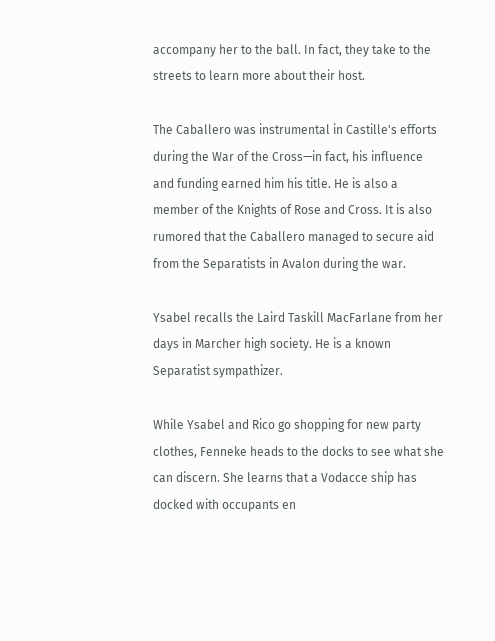accompany her to the ball. In fact, they take to the streets to learn more about their host.

The Caballero was instrumental in Castille's efforts during the War of the Cross—in fact, his influence and funding earned him his title. He is also a member of the Knights of Rose and Cross. It is also rumored that the Caballero managed to secure aid from the Separatists in Avalon during the war.

Ysabel recalls the Laird Taskill MacFarlane from her days in Marcher high society. He is a known Separatist sympathizer.

While Ysabel and Rico go shopping for new party clothes, Fenneke heads to the docks to see what she can discern. She learns that a Vodacce ship has docked with occupants en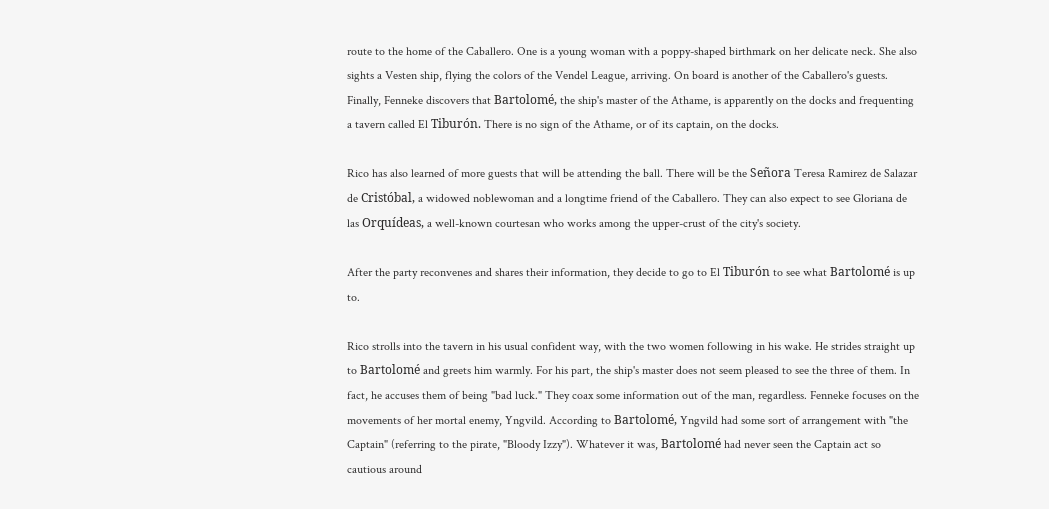route to the home of the Caballero. One is a young woman with a poppy-shaped birthmark on her delicate neck. She also sights a Vesten ship, flying the colors of the Vendel League, arriving. On board is another of the Caballero's guests. Finally, Fenneke discovers that Bartolomé, the ship's master of the Athame, is apparently on the docks and frequenting a tavern called El Tiburón. There is no sign of the Athame, or of its captain, on the docks.

Rico has also learned of more guests that will be attending the ball. There will be the Señora Teresa Ramirez de Salazar de Cristóbal, a widowed noblewoman and a longtime friend of the Caballero. They can also expect to see Gloriana de las Orquídeas, a well-known courtesan who works among the upper-crust of the city's society.

After the party reconvenes and shares their information, they decide to go to El Tiburón to see what Bartolomé is up to.

Rico strolls into the tavern in his usual confident way, with the two women following in his wake. He strides straight up to Bartolomé and greets him warmly. For his part, the ship's master does not seem pleased to see the three of them. In fact, he accuses them of being "bad luck." They coax some information out of the man, regardless. Fenneke focuses on the movements of her mortal enemy, Yngvild. According to Bartolomé, Yngvild had some sort of arrangement with "the Captain" (referring to the pirate, "Bloody Izzy"). Whatever it was, Bartolomé had never seen the Captain act so cautious around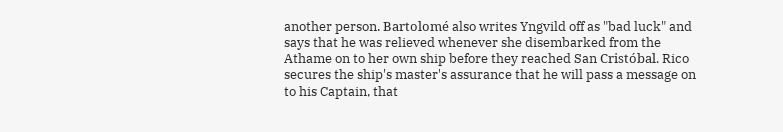another person. Bartolomé also writes Yngvild off as "bad luck" and says that he was relieved whenever she disembarked from the Athame on to her own ship before they reached San Cristóbal. Rico secures the ship's master's assurance that he will pass a message on to his Captain, that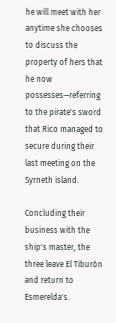he will meet with her anytime she chooses to discuss the property of hers that he now possesses—referring to the pirate's sword that Rico managed to secure during their last meeting on the Syrneth island.

Concluding their business with the ship's master, the three leave El Tiburón and return to Esmerelda's.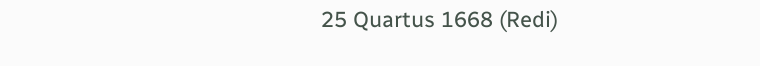25 Quartus 1668 (Redi)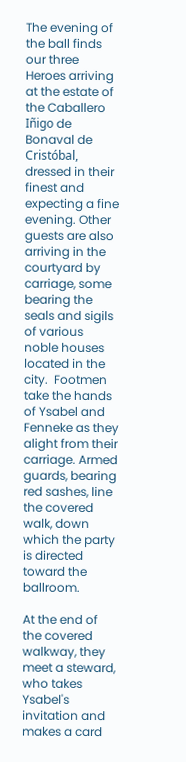The evening of the ball finds our three Heroes arriving at the estate of the Caballero Iñigo de Bonaval de Cristóbal, dressed in their finest and expecting a fine evening. Other guests are also arriving in the courtyard by carriage, some bearing the seals and sigils of various noble houses located in the city.  Footmen take the hands of Ysabel and Fenneke as they alight from their carriage. Armed guards, bearing red sashes, line the covered walk, down which the party is directed toward the ballroom.

At the end of the covered walkway, they meet a steward, who takes Ysabel's invitation and makes a card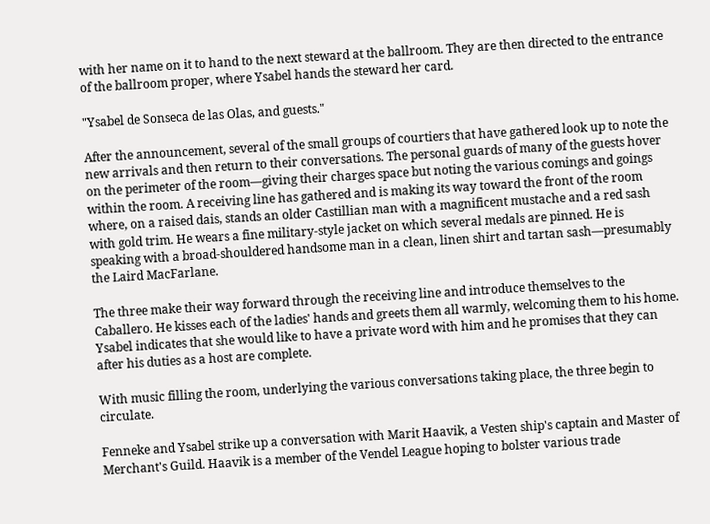with her name on it to hand to the next steward at the ballroom. They are then directed to the entrance of the ballroom proper, where Ysabel hands the steward her card.

"Ysabel de Sonseca de las Olas, and guests."

After the announcement, several of the small groups of courtiers that have gathered look up to note the new arrivals and then return to their conversations. The personal guards of many of the guests hover on the perimeter of the room—giving their charges space but noting the various comings and goings within the room. A receiving line has gathered and is making its way toward the front of the room where, on a raised dais, stands an older Castillian man with a magnificent mustache and a red sash with gold trim. He wears a fine military-style jacket on which several medals are pinned. He is speaking with a broad-shouldered handsome man in a clean, linen shirt and tartan sash—presumably the Laird MacFarlane.

The three make their way forward through the receiving line and introduce themselves to the Caballero. He kisses each of the ladies' hands and greets them all warmly, welcoming them to his home. Ysabel indicates that she would like to have a private word with him and he promises that they can after his duties as a host are complete.

With music filling the room, underlying the various conversations taking place, the three begin to circulate.

Fenneke and Ysabel strike up a conversation with Marit Haavik, a Vesten ship's captain and Master of Merchant's Guild. Haavik is a member of the Vendel League hoping to bolster various trade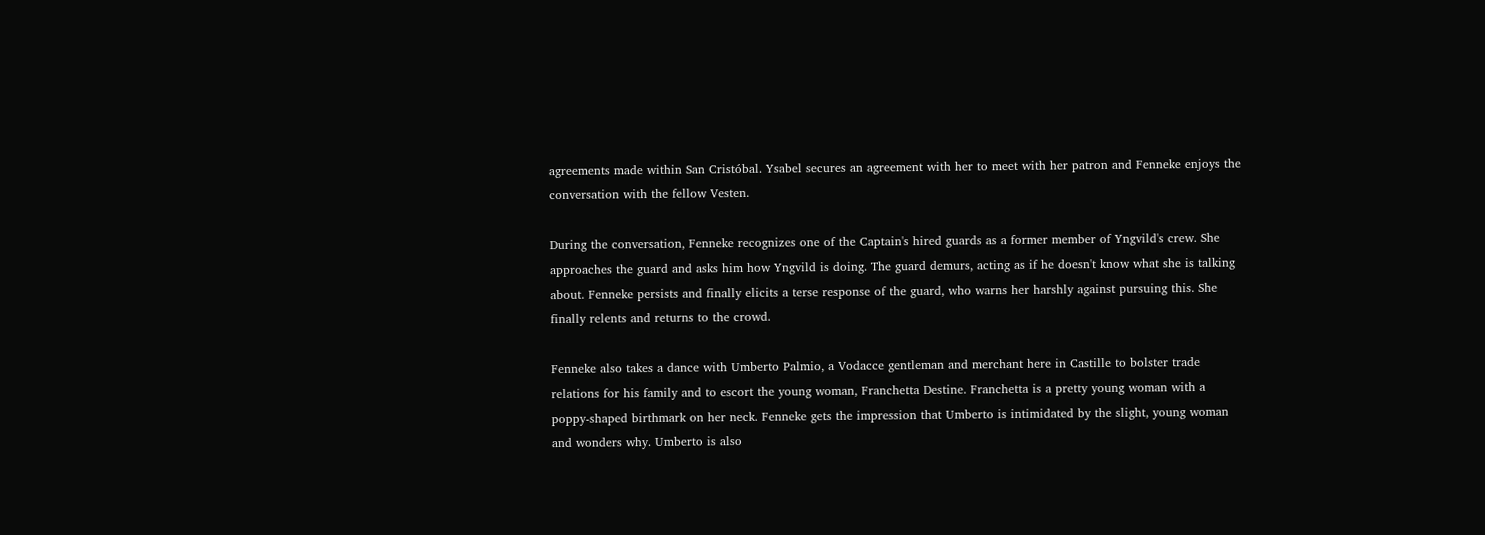agreements made within San Cristóbal. Ysabel secures an agreement with her to meet with her patron and Fenneke enjoys the conversation with the fellow Vesten.

During the conversation, Fenneke recognizes one of the Captain's hired guards as a former member of Yngvild's crew. She approaches the guard and asks him how Yngvild is doing. The guard demurs, acting as if he doesn't know what she is talking about. Fenneke persists and finally elicits a terse response of the guard, who warns her harshly against pursuing this. She finally relents and returns to the crowd.

Fenneke also takes a dance with Umberto Palmio, a Vodacce gentleman and merchant here in Castille to bolster trade relations for his family and to escort the young woman, Franchetta Destine. Franchetta is a pretty young woman with a poppy-shaped birthmark on her neck. Fenneke gets the impression that Umberto is intimidated by the slight, young woman and wonders why. Umberto is also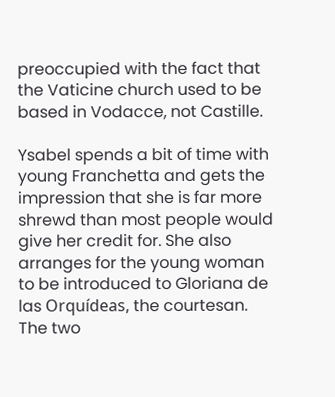preoccupied with the fact that the Vaticine church used to be based in Vodacce, not Castille.

Ysabel spends a bit of time with young Franchetta and gets the impression that she is far more shrewd than most people would give her credit for. She also arranges for the young woman to be introduced to Gloriana de las Orquídeas, the courtesan. The two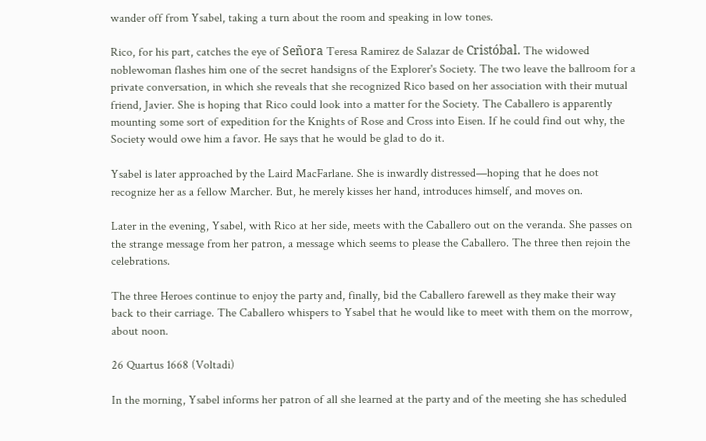wander off from Ysabel, taking a turn about the room and speaking in low tones.

Rico, for his part, catches the eye of Señora Teresa Ramirez de Salazar de Cristóbal. The widowed noblewoman flashes him one of the secret handsigns of the Explorer's Society. The two leave the ballroom for a private conversation, in which she reveals that she recognized Rico based on her association with their mutual friend, Javier. She is hoping that Rico could look into a matter for the Society. The Caballero is apparently mounting some sort of expedition for the Knights of Rose and Cross into Eisen. If he could find out why, the Society would owe him a favor. He says that he would be glad to do it.

Ysabel is later approached by the Laird MacFarlane. She is inwardly distressed—hoping that he does not recognize her as a fellow Marcher. But, he merely kisses her hand, introduces himself, and moves on.

Later in the evening, Ysabel, with Rico at her side, meets with the Caballero out on the veranda. She passes on the strange message from her patron, a message which seems to please the Caballero. The three then rejoin the celebrations.

The three Heroes continue to enjoy the party and, finally, bid the Caballero farewell as they make their way back to their carriage. The Caballero whispers to Ysabel that he would like to meet with them on the morrow, about noon.

26 Quartus 1668 (Voltadi)

In the morning, Ysabel informs her patron of all she learned at the party and of the meeting she has scheduled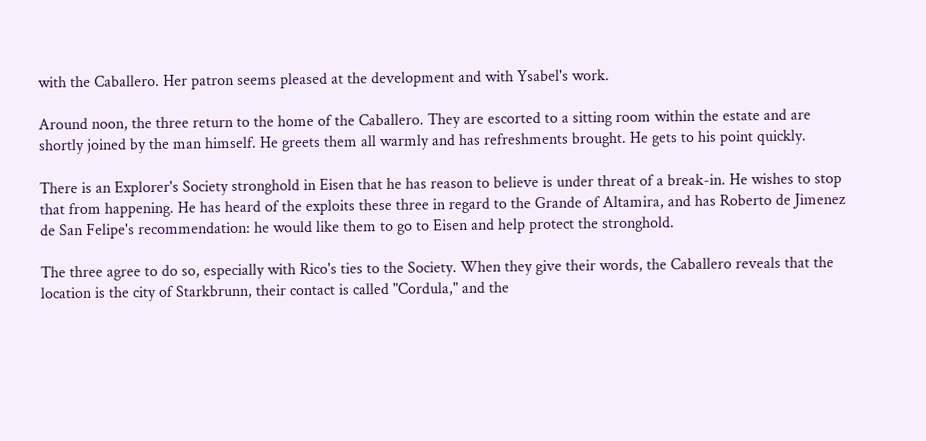with the Caballero. Her patron seems pleased at the development and with Ysabel's work.

Around noon, the three return to the home of the Caballero. They are escorted to a sitting room within the estate and are shortly joined by the man himself. He greets them all warmly and has refreshments brought. He gets to his point quickly.

There is an Explorer's Society stronghold in Eisen that he has reason to believe is under threat of a break-in. He wishes to stop that from happening. He has heard of the exploits these three in regard to the Grande of Altamira, and has Roberto de Jimenez de San Felipe's recommendation: he would like them to go to Eisen and help protect the stronghold.

The three agree to do so, especially with Rico's ties to the Society. When they give their words, the Caballero reveals that the location is the city of Starkbrunn, their contact is called "Cordula," and the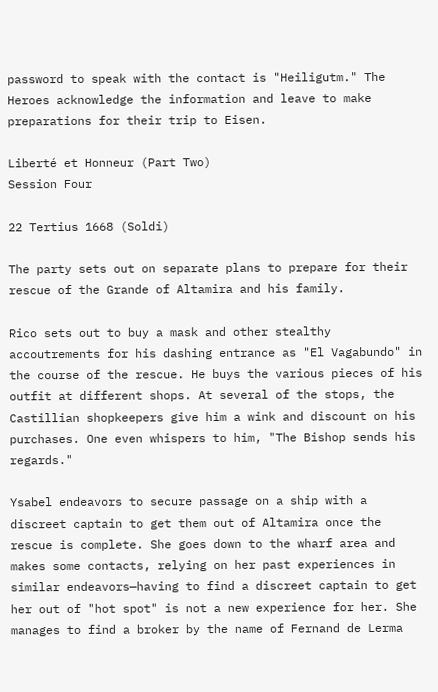password to speak with the contact is "Heiligutm." The Heroes acknowledge the information and leave to make preparations for their trip to Eisen.

Liberté et Honneur (Part Two)
Session Four

22 Tertius 1668 (Soldi)

The party sets out on separate plans to prepare for their rescue of the Grande of Altamira and his family.

Rico sets out to buy a mask and other stealthy accoutrements for his dashing entrance as "El Vagabundo" in the course of the rescue. He buys the various pieces of his outfit at different shops. At several of the stops, the Castillian shopkeepers give him a wink and discount on his purchases. One even whispers to him, "The Bishop sends his regards."

Ysabel endeavors to secure passage on a ship with a discreet captain to get them out of Altamira once the rescue is complete. She goes down to the wharf area and makes some contacts, relying on her past experiences in similar endeavors—having to find a discreet captain to get her out of "hot spot" is not a new experience for her. She manages to find a broker by the name of Fernand de Lerma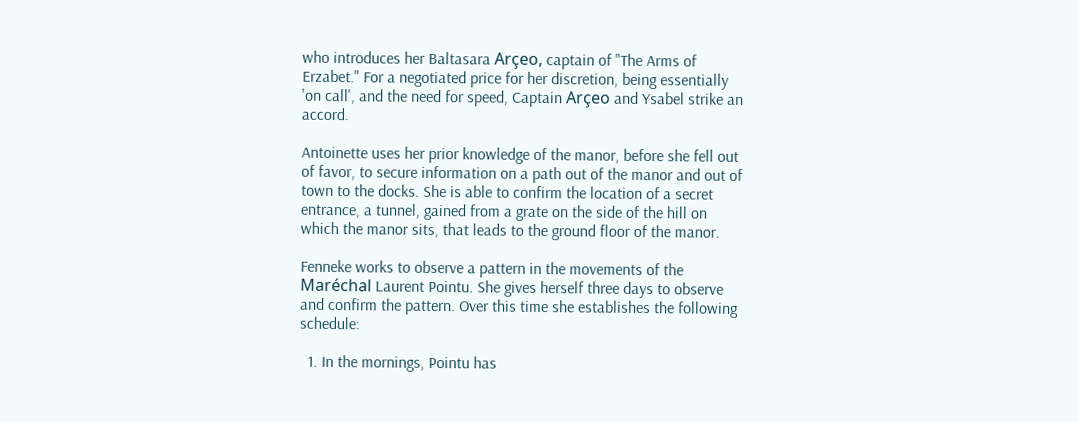who introduces her Baltasara Arçeo, captain of "The Arms of Erzabet." For a negotiated price for her discretion, being essentially 'on call', and the need for speed, Captain Arçeo and Ysabel strike an accord.

Antoinette uses her prior knowledge of the manor, before she fell out of favor, to secure information on a path out of the manor and out of town to the docks. She is able to confirm the location of a secret entrance, a tunnel, gained from a grate on the side of the hill on which the manor sits, that leads to the ground floor of the manor.

Fenneke works to observe a pattern in the movements of the Maréchal Laurent Pointu. She gives herself three days to observe and confirm the pattern. Over this time she establishes the following schedule:

  1. In the mornings, Pointu has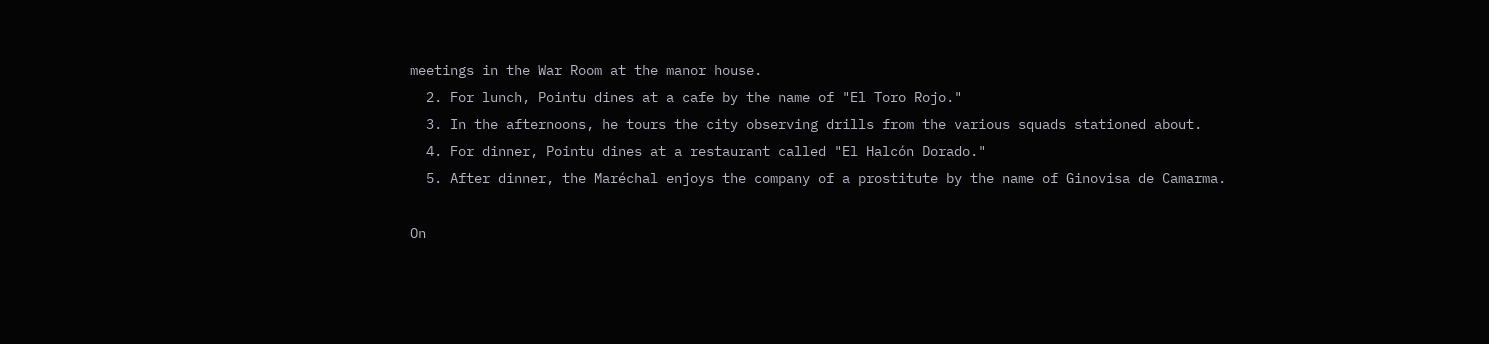meetings in the War Room at the manor house.
  2. For lunch, Pointu dines at a cafe by the name of "El Toro Rojo."
  3. In the afternoons, he tours the city observing drills from the various squads stationed about.
  4. For dinner, Pointu dines at a restaurant called "El Halcón Dorado."
  5. After dinner, the Maréchal enjoys the company of a prostitute by the name of Ginovisa de Camarma.

On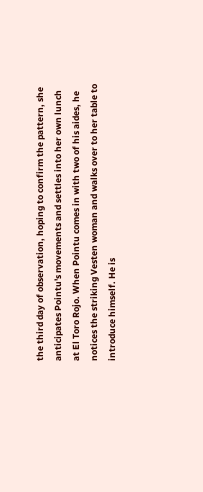the third day of observation, hoping to confirm the pattern, she anticipates Pointu's movements and settles into her own lunch at El Toro Rojo. When Pointu comes in with two of his aides, he notices the striking Vesten woman and walks over to her table to introduce himself. He is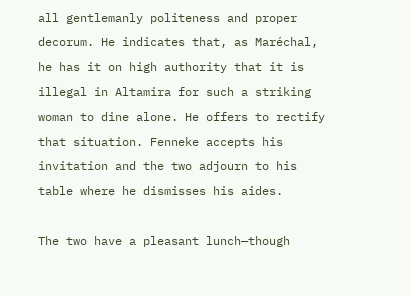all gentlemanly politeness and proper decorum. He indicates that, as Maréchal, he has it on high authority that it is illegal in Altamira for such a striking woman to dine alone. He offers to rectify that situation. Fenneke accepts his invitation and the two adjourn to his table where he dismisses his aides.

The two have a pleasant lunch—though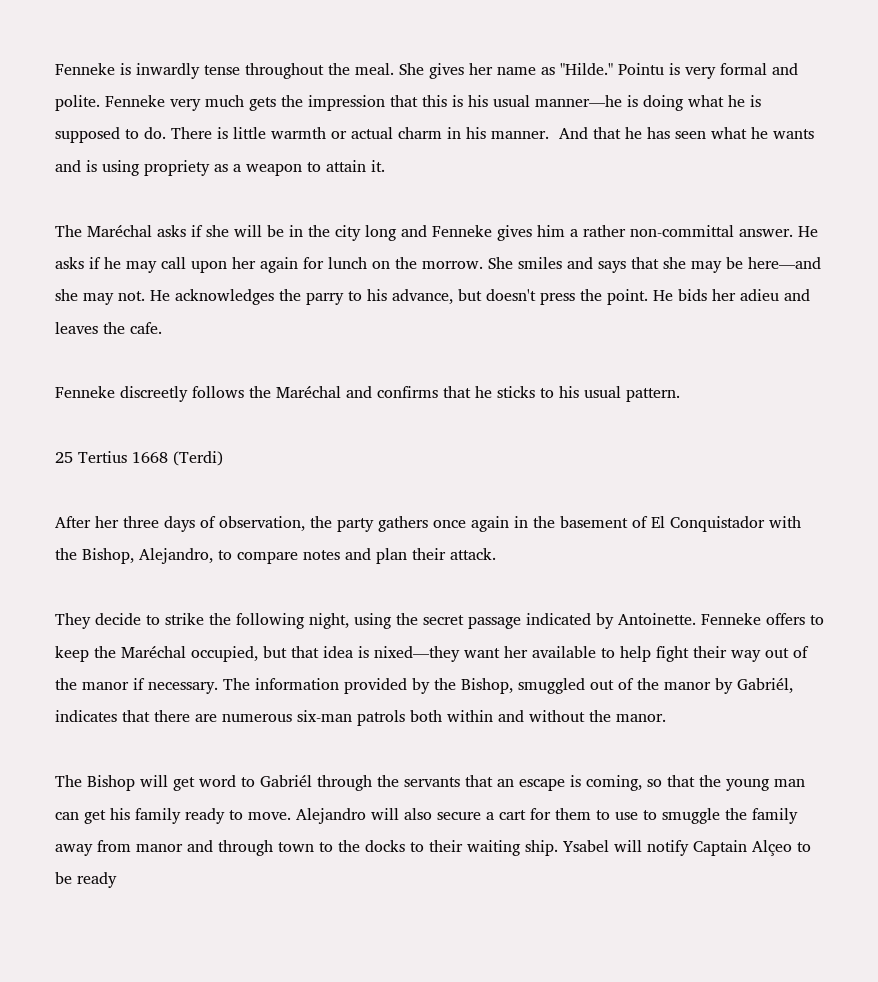Fenneke is inwardly tense throughout the meal. She gives her name as "Hilde." Pointu is very formal and polite. Fenneke very much gets the impression that this is his usual manner—he is doing what he is supposed to do. There is little warmth or actual charm in his manner.  And that he has seen what he wants and is using propriety as a weapon to attain it.

The Maréchal asks if she will be in the city long and Fenneke gives him a rather non-committal answer. He asks if he may call upon her again for lunch on the morrow. She smiles and says that she may be here—and she may not. He acknowledges the parry to his advance, but doesn't press the point. He bids her adieu and leaves the cafe.

Fenneke discreetly follows the Maréchal and confirms that he sticks to his usual pattern.

25 Tertius 1668 (Terdi)

After her three days of observation, the party gathers once again in the basement of El Conquistador with the Bishop, Alejandro, to compare notes and plan their attack.

They decide to strike the following night, using the secret passage indicated by Antoinette. Fenneke offers to keep the Maréchal occupied, but that idea is nixed—they want her available to help fight their way out of the manor if necessary. The information provided by the Bishop, smuggled out of the manor by Gabriél, indicates that there are numerous six-man patrols both within and without the manor.

The Bishop will get word to Gabriél through the servants that an escape is coming, so that the young man can get his family ready to move. Alejandro will also secure a cart for them to use to smuggle the family away from manor and through town to the docks to their waiting ship. Ysabel will notify Captain Alçeo to be ready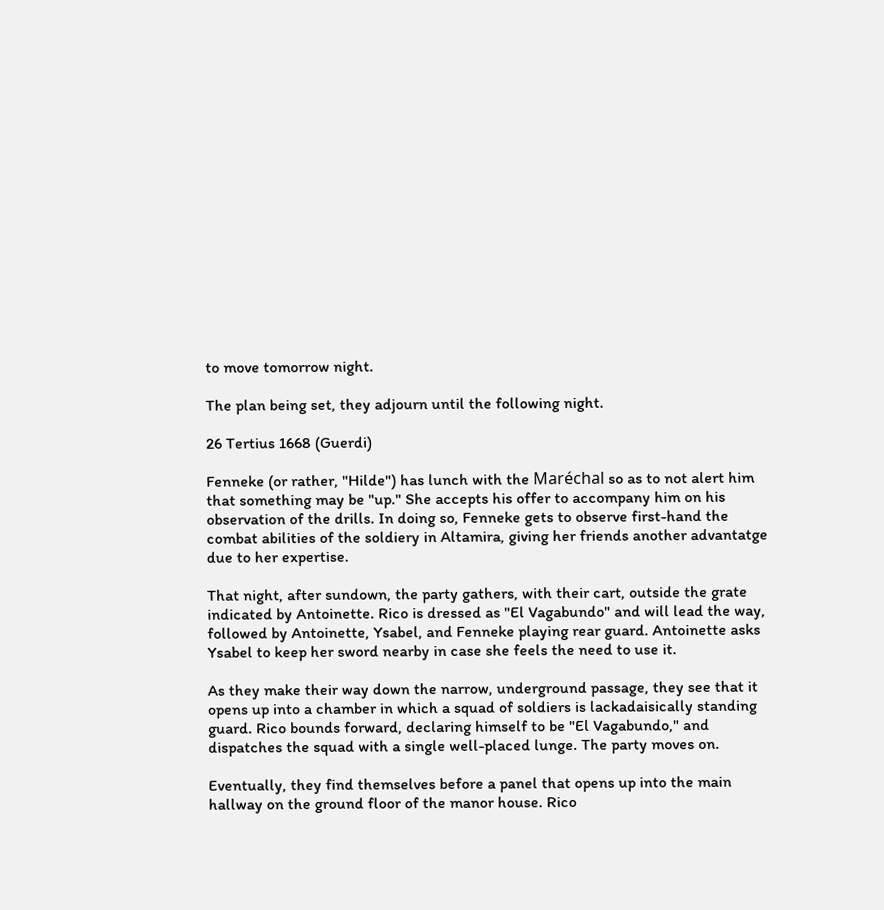to move tomorrow night.

The plan being set, they adjourn until the following night.

26 Tertius 1668 (Guerdi)

Fenneke (or rather, "Hilde") has lunch with the Maréchal so as to not alert him that something may be "up." She accepts his offer to accompany him on his observation of the drills. In doing so, Fenneke gets to observe first-hand the combat abilities of the soldiery in Altamira, giving her friends another advantatge due to her expertise.

That night, after sundown, the party gathers, with their cart, outside the grate indicated by Antoinette. Rico is dressed as "El Vagabundo" and will lead the way, followed by Antoinette, Ysabel, and Fenneke playing rear guard. Antoinette asks Ysabel to keep her sword nearby in case she feels the need to use it.

As they make their way down the narrow, underground passage, they see that it opens up into a chamber in which a squad of soldiers is lackadaisically standing guard. Rico bounds forward, declaring himself to be "El Vagabundo," and dispatches the squad with a single well-placed lunge. The party moves on.

Eventually, they find themselves before a panel that opens up into the main hallway on the ground floor of the manor house. Rico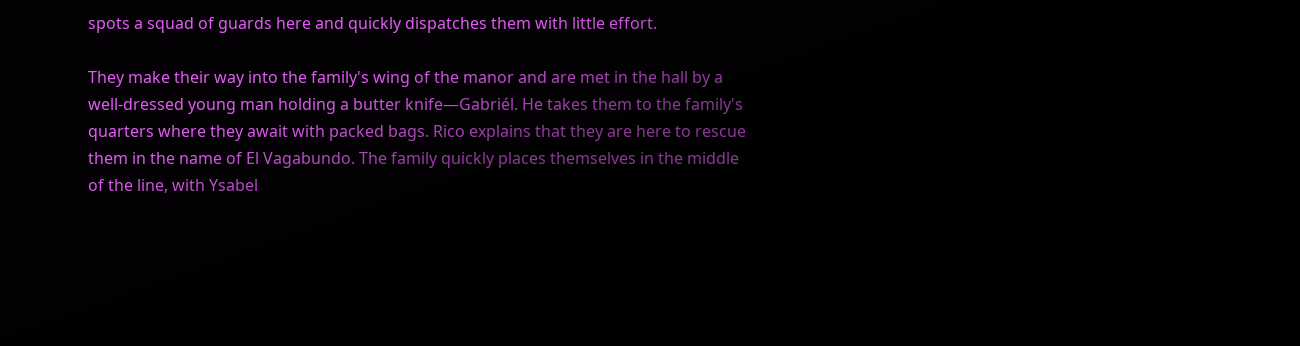spots a squad of guards here and quickly dispatches them with little effort.

They make their way into the family's wing of the manor and are met in the hall by a well-dressed young man holding a butter knife—Gabriél. He takes them to the family's quarters where they await with packed bags. Rico explains that they are here to rescue them in the name of El Vagabundo. The family quickly places themselves in the middle of the line, with Ysabel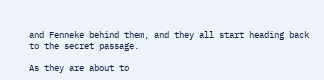and Fenneke behind them, and they all start heading back to the secret passage.

As they are about to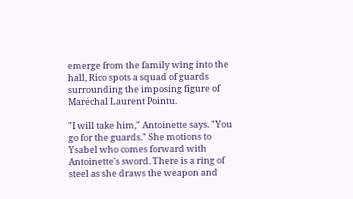emerge from the family wing into the hall, Rico spots a squad of guards surrounding the imposing figure of Maréchal Laurent Pointu.

"I will take him," Antoinette says. "You go for the guards." She motions to Ysabel who comes forward with Antoinette's sword. There is a ring of steel as she draws the weapon and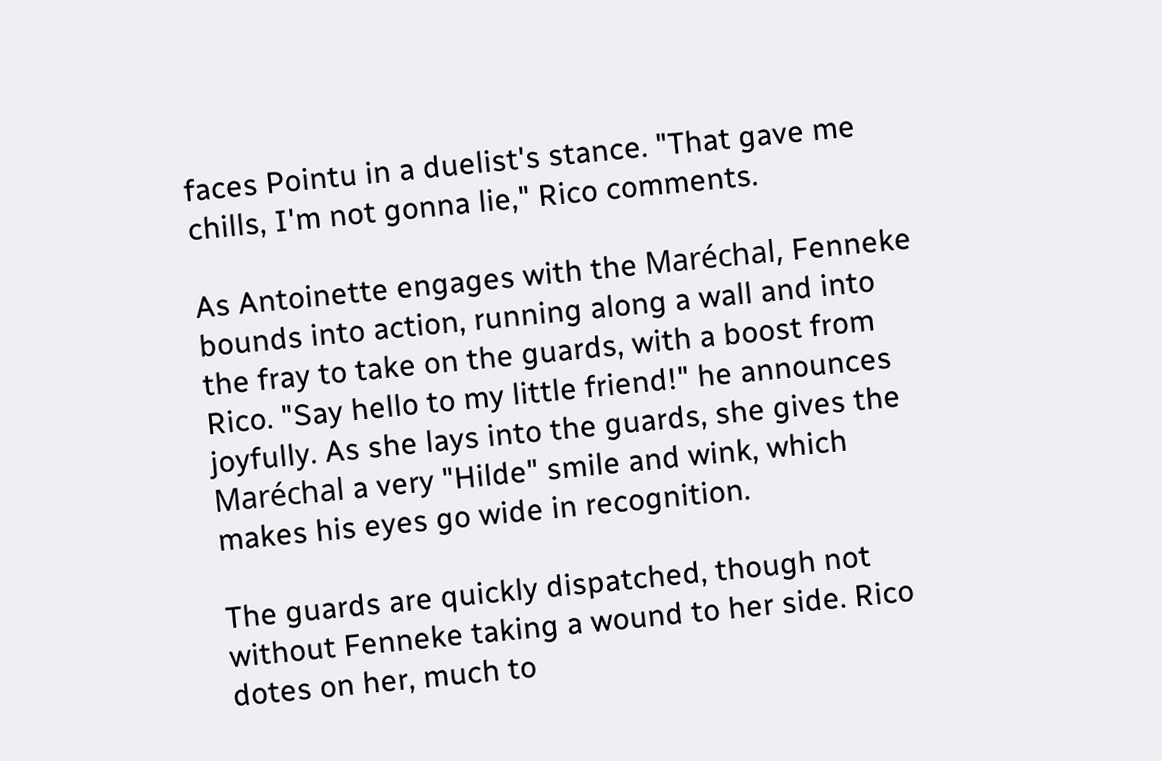faces Pointu in a duelist's stance. "That gave me chills, I'm not gonna lie," Rico comments.

As Antoinette engages with the Maréchal, Fenneke bounds into action, running along a wall and into the fray to take on the guards, with a boost from Rico. "Say hello to my little friend!" he announces joyfully. As she lays into the guards, she gives the Maréchal a very "Hilde" smile and wink, which makes his eyes go wide in recognition.

The guards are quickly dispatched, though not without Fenneke taking a wound to her side. Rico dotes on her, much to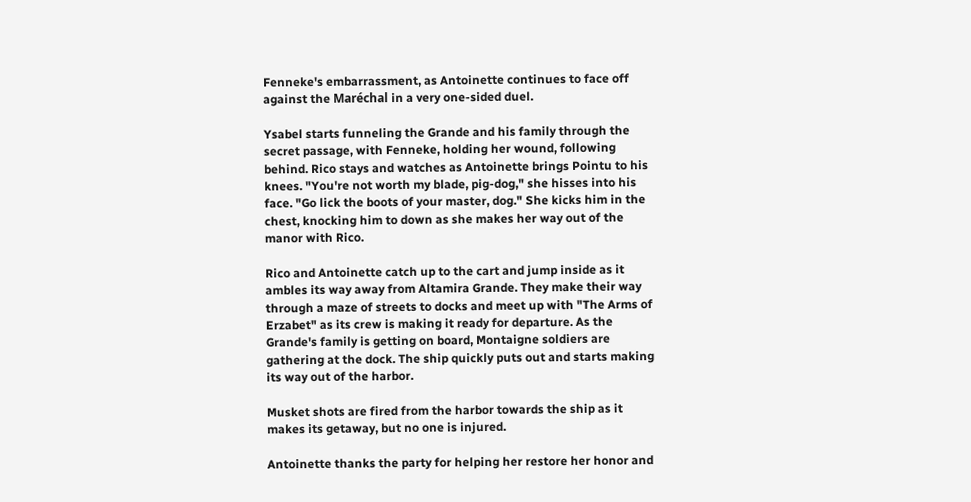Fenneke's embarrassment, as Antoinette continues to face off against the Maréchal in a very one-sided duel.

Ysabel starts funneling the Grande and his family through the secret passage, with Fenneke, holding her wound, following behind. Rico stays and watches as Antoinette brings Pointu to his knees. "You're not worth my blade, pig-dog," she hisses into his face. "Go lick the boots of your master, dog." She kicks him in the chest, knocking him to down as she makes her way out of the manor with Rico.

Rico and Antoinette catch up to the cart and jump inside as it ambles its way away from Altamira Grande. They make their way through a maze of streets to docks and meet up with "The Arms of Erzabet" as its crew is making it ready for departure. As the Grande's family is getting on board, Montaigne soldiers are gathering at the dock. The ship quickly puts out and starts making its way out of the harbor.

Musket shots are fired from the harbor towards the ship as it makes its getaway, but no one is injured.

Antoinette thanks the party for helping her restore her honor and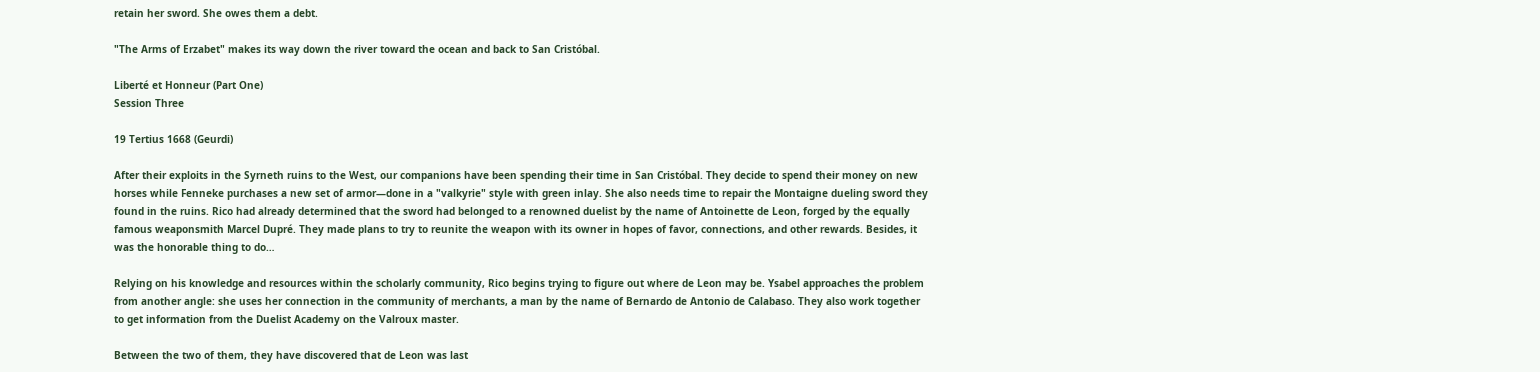retain her sword. She owes them a debt.

"The Arms of Erzabet" makes its way down the river toward the ocean and back to San Cristóbal.

Liberté et Honneur (Part One)
Session Three

19 Tertius 1668 (Geurdi)

After their exploits in the Syrneth ruins to the West, our companions have been spending their time in San Cristóbal. They decide to spend their money on new horses while Fenneke purchases a new set of armor—done in a "valkyrie" style with green inlay. She also needs time to repair the Montaigne dueling sword they found in the ruins. Rico had already determined that the sword had belonged to a renowned duelist by the name of Antoinette de Leon, forged by the equally famous weaponsmith Marcel Dupré. They made plans to try to reunite the weapon with its owner in hopes of favor, connections, and other rewards. Besides, it was the honorable thing to do…

Relying on his knowledge and resources within the scholarly community, Rico begins trying to figure out where de Leon may be. Ysabel approaches the problem from another angle: she uses her connection in the community of merchants, a man by the name of Bernardo de Antonio de Calabaso. They also work together to get information from the Duelist Academy on the Valroux master.

Between the two of them, they have discovered that de Leon was last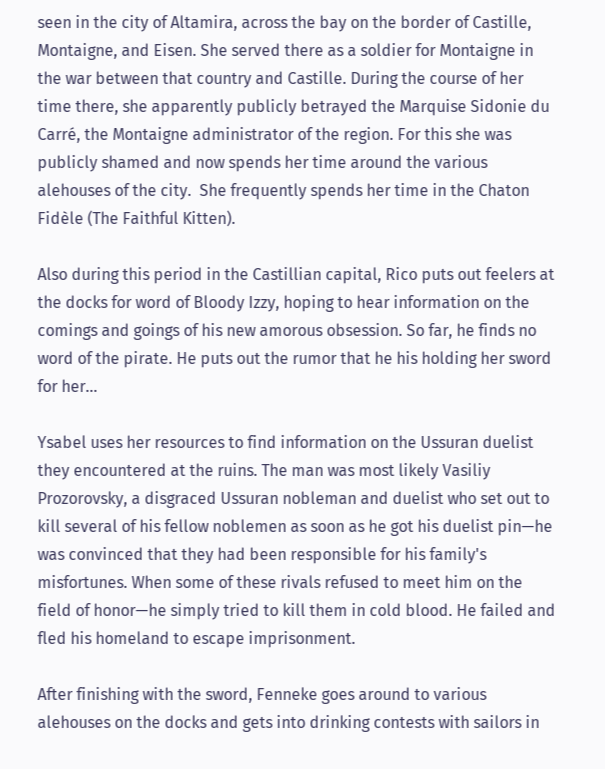seen in the city of Altamira, across the bay on the border of Castille, Montaigne, and Eisen. She served there as a soldier for Montaigne in the war between that country and Castille. During the course of her time there, she apparently publicly betrayed the Marquise Sidonie du Carré, the Montaigne administrator of the region. For this she was publicly shamed and now spends her time around the various alehouses of the city.  She frequently spends her time in the Chaton Fidèle (The Faithful Kitten).

Also during this period in the Castillian capital, Rico puts out feelers at the docks for word of Bloody Izzy, hoping to hear information on the comings and goings of his new amorous obsession. So far, he finds no word of the pirate. He puts out the rumor that he his holding her sword for her…

Ysabel uses her resources to find information on the Ussuran duelist they encountered at the ruins. The man was most likely Vasiliy Prozorovsky, a disgraced Ussuran nobleman and duelist who set out to kill several of his fellow noblemen as soon as he got his duelist pin—he was convinced that they had been responsible for his family's misfortunes. When some of these rivals refused to meet him on the field of honor—he simply tried to kill them in cold blood. He failed and fled his homeland to escape imprisonment.

After finishing with the sword, Fenneke goes around to various alehouses on the docks and gets into drinking contests with sailors in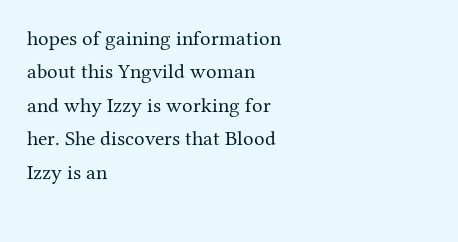hopes of gaining information about this Yngvild woman and why Izzy is working for her. She discovers that Blood Izzy is an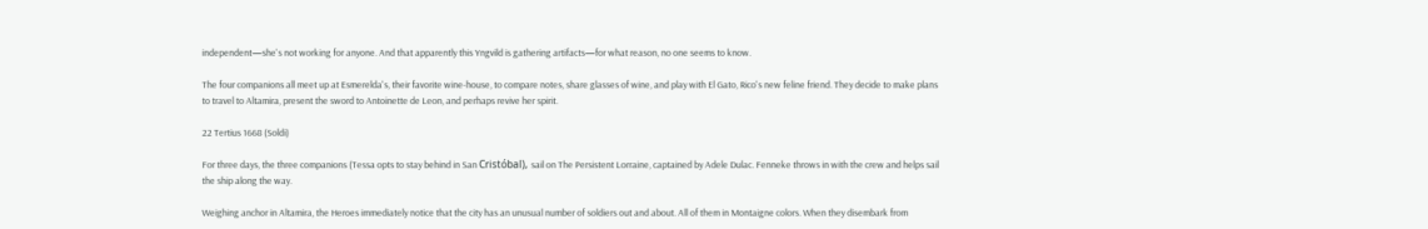independent—she's not working for anyone. And that apparently this Yngvild is gathering artifacts—for what reason, no one seems to know.

The four companions all meet up at Esmerelda's, their favorite wine-house, to compare notes, share glasses of wine, and play with El Gato, Rico's new feline friend. They decide to make plans to travel to Altamira, present the sword to Antoinette de Leon, and perhaps revive her spirit.

22 Tertius 1668 (Soldi)

For three days, the three companions (Tessa opts to stay behind in San Cristóbal), sail on The Persistent Lorraine, captained by Adele Dulac. Fenneke throws in with the crew and helps sail the ship along the way.

Weighing anchor in Altamira, the Heroes immediately notice that the city has an unusual number of soldiers out and about. All of them in Montaigne colors. When they disembark from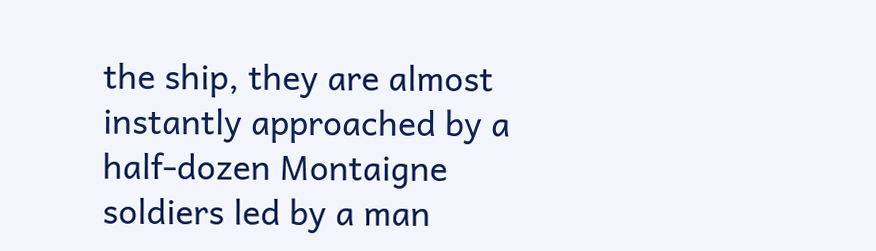the ship, they are almost instantly approached by a half-dozen Montaigne soldiers led by a man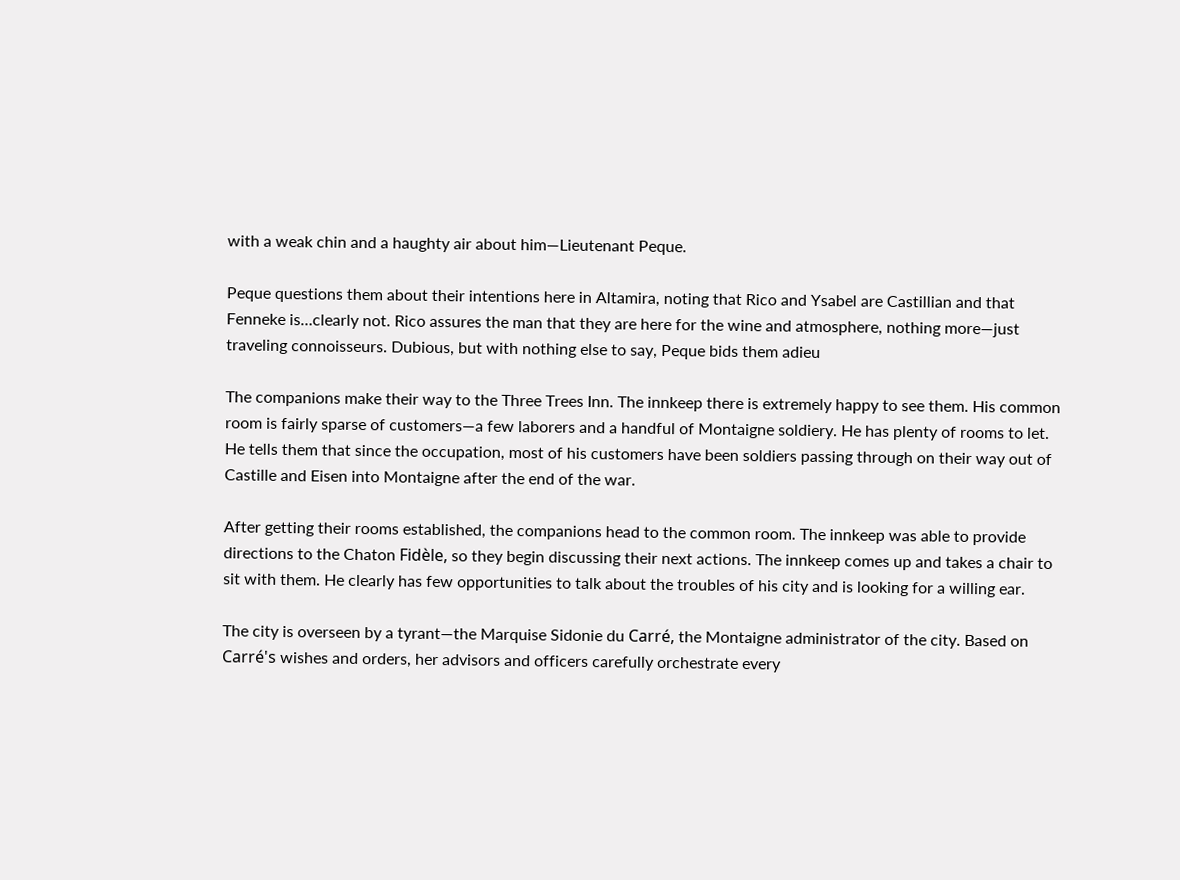with a weak chin and a haughty air about him—Lieutenant Peque.

Peque questions them about their intentions here in Altamira, noting that Rico and Ysabel are Castillian and that Fenneke is…clearly not. Rico assures the man that they are here for the wine and atmosphere, nothing more—just traveling connoisseurs. Dubious, but with nothing else to say, Peque bids them adieu

The companions make their way to the Three Trees Inn. The innkeep there is extremely happy to see them. His common room is fairly sparse of customers—a few laborers and a handful of Montaigne soldiery. He has plenty of rooms to let. He tells them that since the occupation, most of his customers have been soldiers passing through on their way out of Castille and Eisen into Montaigne after the end of the war.

After getting their rooms established, the companions head to the common room. The innkeep was able to provide directions to the Chaton Fidèle, so they begin discussing their next actions. The innkeep comes up and takes a chair to sit with them. He clearly has few opportunities to talk about the troubles of his city and is looking for a willing ear.

The city is overseen by a tyrant—the Marquise Sidonie du Carré, the Montaigne administrator of the city. Based on Carré's wishes and orders, her advisors and officers carefully orchestrate every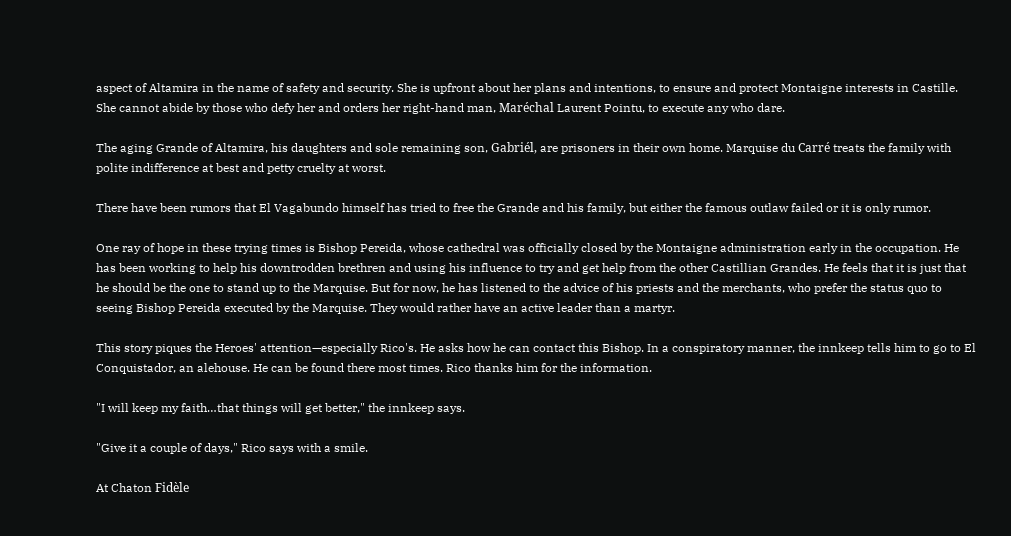aspect of Altamira in the name of safety and security. She is upfront about her plans and intentions, to ensure and protect Montaigne interests in Castille. She cannot abide by those who defy her and orders her right-hand man, Maréchal Laurent Pointu, to execute any who dare.

The aging Grande of Altamira, his daughters and sole remaining son, Gabriél, are prisoners in their own home. Marquise du Carré treats the family with polite indifference at best and petty cruelty at worst.

There have been rumors that El Vagabundo himself has tried to free the Grande and his family, but either the famous outlaw failed or it is only rumor.

One ray of hope in these trying times is Bishop Pereida, whose cathedral was officially closed by the Montaigne administration early in the occupation. He has been working to help his downtrodden brethren and using his influence to try and get help from the other Castillian Grandes. He feels that it is just that he should be the one to stand up to the Marquise. But for now, he has listened to the advice of his priests and the merchants, who prefer the status quo to seeing Bishop Pereida executed by the Marquise. They would rather have an active leader than a martyr.

This story piques the Heroes' attention—especially Rico's. He asks how he can contact this Bishop. In a conspiratory manner, the innkeep tells him to go to El Conquistador, an alehouse. He can be found there most times. Rico thanks him for the information.

"I will keep my faith…that things will get better," the innkeep says.

"Give it a couple of days," Rico says with a smile.

At Chaton Fidèle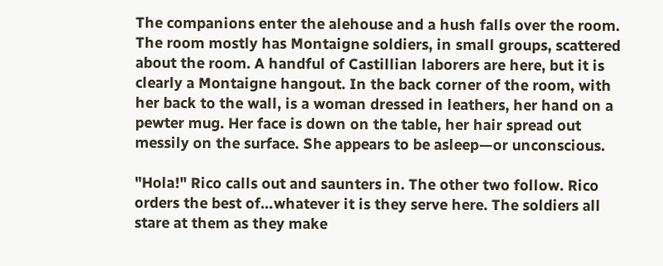The companions enter the alehouse and a hush falls over the room. The room mostly has Montaigne soldiers, in small groups, scattered about the room. A handful of Castillian laborers are here, but it is clearly a Montaigne hangout. In the back corner of the room, with her back to the wall, is a woman dressed in leathers, her hand on a pewter mug. Her face is down on the table, her hair spread out messily on the surface. She appears to be asleep—or unconscious.

"Hola!" Rico calls out and saunters in. The other two follow. Rico orders the best of…whatever it is they serve here. The soldiers all stare at them as they make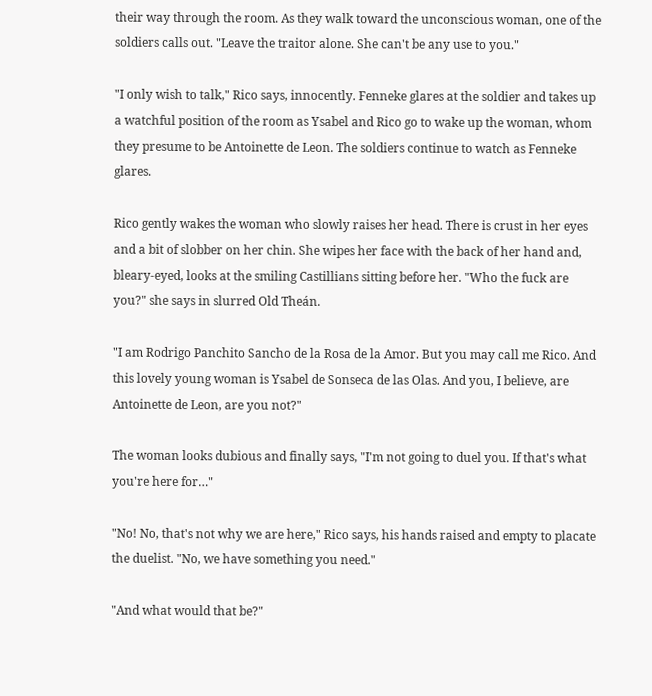their way through the room. As they walk toward the unconscious woman, one of the soldiers calls out. "Leave the traitor alone. She can't be any use to you."

"I only wish to talk," Rico says, innocently. Fenneke glares at the soldier and takes up a watchful position of the room as Ysabel and Rico go to wake up the woman, whom they presume to be Antoinette de Leon. The soldiers continue to watch as Fenneke glares.

Rico gently wakes the woman who slowly raises her head. There is crust in her eyes and a bit of slobber on her chin. She wipes her face with the back of her hand and, bleary-eyed, looks at the smiling Castillians sitting before her. "Who the fuck are you?" she says in slurred Old Theán.

"I am Rodrigo Panchito Sancho de la Rosa de la Amor. But you may call me Rico. And this lovely young woman is Ysabel de Sonseca de las Olas. And you, I believe, are Antoinette de Leon, are you not?"

The woman looks dubious and finally says, "I'm not going to duel you. If that's what you're here for…"

"No! No, that's not why we are here," Rico says, his hands raised and empty to placate the duelist. "No, we have something you need."

"And what would that be?"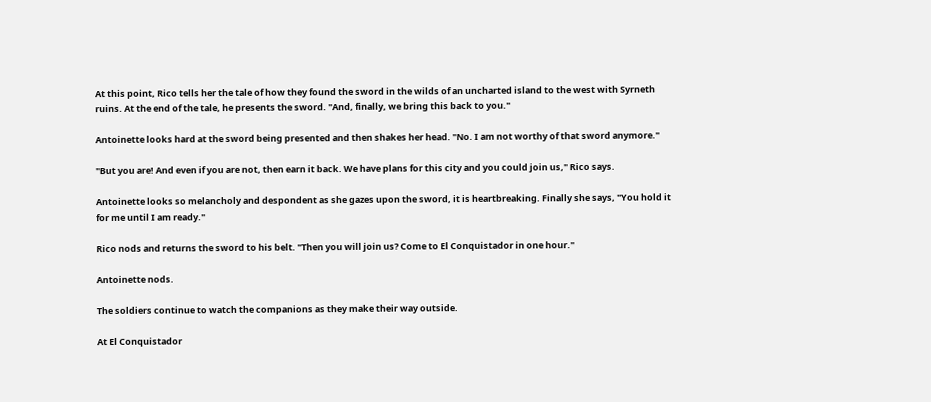At this point, Rico tells her the tale of how they found the sword in the wilds of an uncharted island to the west with Syrneth ruins. At the end of the tale, he presents the sword. "And, finally, we bring this back to you."

Antoinette looks hard at the sword being presented and then shakes her head. "No. I am not worthy of that sword anymore."

"But you are! And even if you are not, then earn it back. We have plans for this city and you could join us," Rico says.

Antoinette looks so melancholy and despondent as she gazes upon the sword, it is heartbreaking. Finally she says, "You hold it for me until I am ready."

Rico nods and returns the sword to his belt. "Then you will join us? Come to El Conquistador in one hour."

Antoinette nods.

The soldiers continue to watch the companions as they make their way outside.

At El Conquistador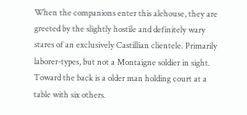When the companions enter this alehouse, they are greeted by the slightly hostile and definitely wary stares of an exclusively Castillian clientele. Primarily laborer-types, but not a Montaigne soldier in sight. Toward the back is a older man holding court at a table with six others.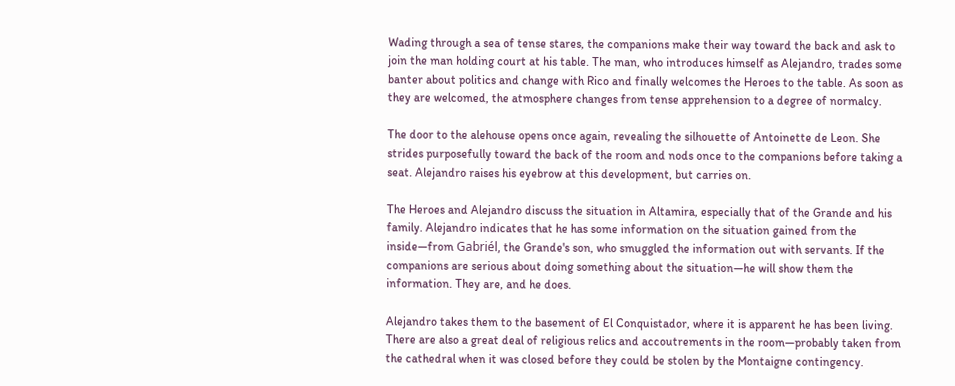Wading through a sea of tense stares, the companions make their way toward the back and ask to join the man holding court at his table. The man, who introduces himself as Alejandro, trades some banter about politics and change with Rico and finally welcomes the Heroes to the table. As soon as they are welcomed, the atmosphere changes from tense apprehension to a degree of normalcy.

The door to the alehouse opens once again, revealing the silhouette of Antoinette de Leon. She strides purposefully toward the back of the room and nods once to the companions before taking a seat. Alejandro raises his eyebrow at this development, but carries on.

The Heroes and Alejandro discuss the situation in Altamira, especially that of the Grande and his family. Alejandro indicates that he has some information on the situation gained from the inside—from Gabriél, the Grande's son, who smuggled the information out with servants. If the companions are serious about doing something about the situation—he will show them the information. They are, and he does.

Alejandro takes them to the basement of El Conquistador, where it is apparent he has been living. There are also a great deal of religious relics and accoutrements in the room—probably taken from the cathedral when it was closed before they could be stolen by the Montaigne contingency.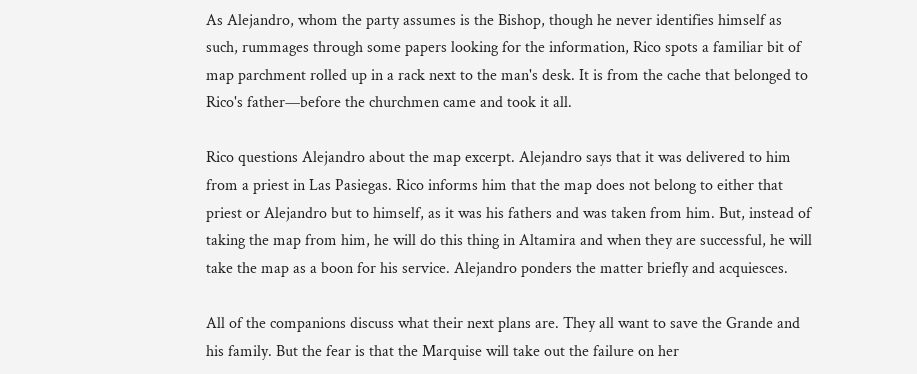As Alejandro, whom the party assumes is the Bishop, though he never identifies himself as such, rummages through some papers looking for the information, Rico spots a familiar bit of map parchment rolled up in a rack next to the man's desk. It is from the cache that belonged to Rico's father—before the churchmen came and took it all.

Rico questions Alejandro about the map excerpt. Alejandro says that it was delivered to him from a priest in Las Pasiegas. Rico informs him that the map does not belong to either that priest or Alejandro but to himself, as it was his fathers and was taken from him. But, instead of taking the map from him, he will do this thing in Altamira and when they are successful, he will take the map as a boon for his service. Alejandro ponders the matter briefly and acquiesces.

All of the companions discuss what their next plans are. They all want to save the Grande and his family. But the fear is that the Marquise will take out the failure on her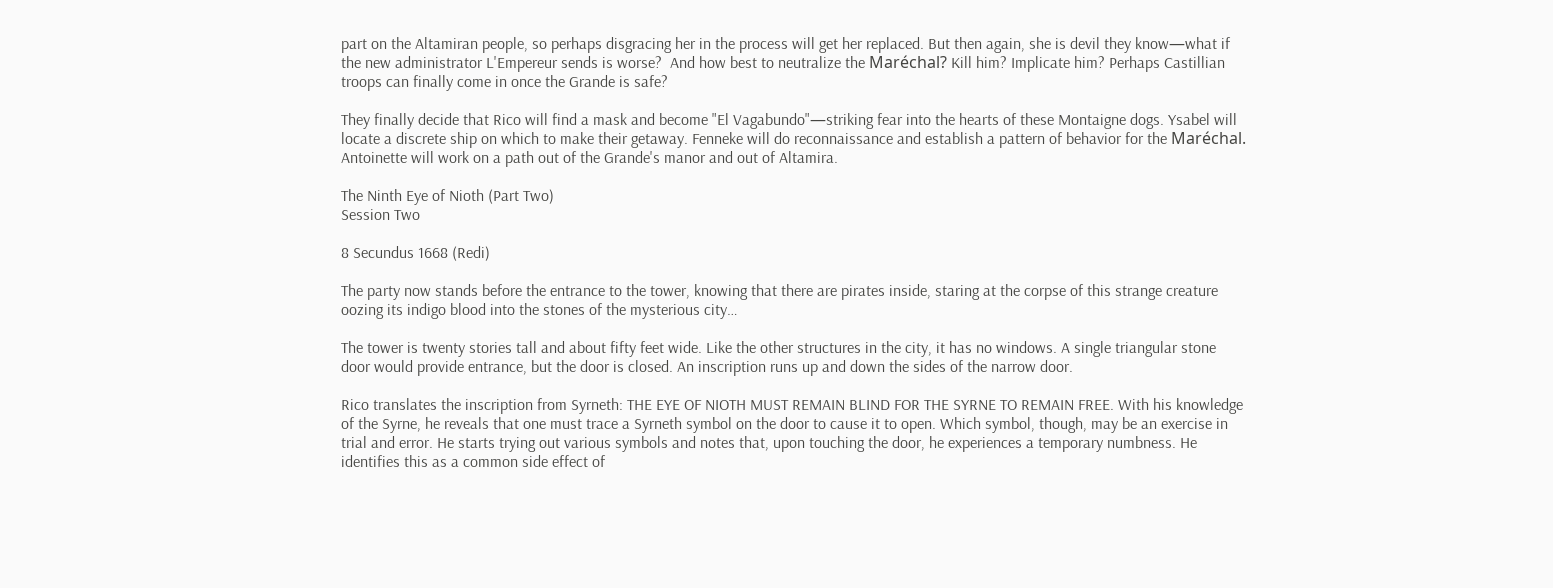part on the Altamiran people, so perhaps disgracing her in the process will get her replaced. But then again, she is devil they know—what if the new administrator L'Empereur sends is worse?  And how best to neutralize the Maréchal? Kill him? Implicate him? Perhaps Castillian troops can finally come in once the Grande is safe?

They finally decide that Rico will find a mask and become "El Vagabundo"—striking fear into the hearts of these Montaigne dogs. Ysabel will locate a discrete ship on which to make their getaway. Fenneke will do reconnaissance and establish a pattern of behavior for the Maréchal. Antoinette will work on a path out of the Grande's manor and out of Altamira.

The Ninth Eye of Nioth (Part Two)
Session Two

8 Secundus 1668 (Redi)

The party now stands before the entrance to the tower, knowing that there are pirates inside, staring at the corpse of this strange creature oozing its indigo blood into the stones of the mysterious city…

The tower is twenty stories tall and about fifty feet wide. Like the other structures in the city, it has no windows. A single triangular stone door would provide entrance, but the door is closed. An inscription runs up and down the sides of the narrow door.

Rico translates the inscription from Syrneth: THE EYE OF NIOTH MUST REMAIN BLIND FOR THE SYRNE TO REMAIN FREE. With his knowledge of the Syrne, he reveals that one must trace a Syrneth symbol on the door to cause it to open. Which symbol, though, may be an exercise in trial and error. He starts trying out various symbols and notes that, upon touching the door, he experiences a temporary numbness. He identifies this as a common side effect of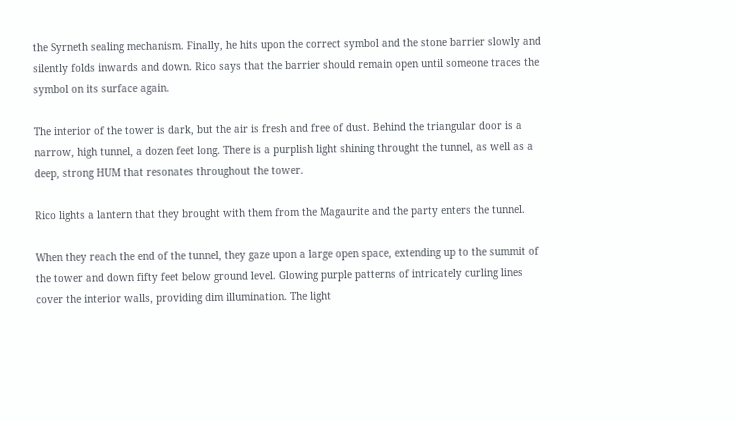the Syrneth sealing mechanism. Finally, he hits upon the correct symbol and the stone barrier slowly and silently folds inwards and down. Rico says that the barrier should remain open until someone traces the symbol on its surface again.

The interior of the tower is dark, but the air is fresh and free of dust. Behind the triangular door is a narrow, high tunnel, a dozen feet long. There is a purplish light shining throught the tunnel, as well as a deep, strong HUM that resonates throughout the tower.

Rico lights a lantern that they brought with them from the Magaurite and the party enters the tunnel.

When they reach the end of the tunnel, they gaze upon a large open space, extending up to the summit of the tower and down fifty feet below ground level. Glowing purple patterns of intricately curling lines cover the interior walls, providing dim illumination. The light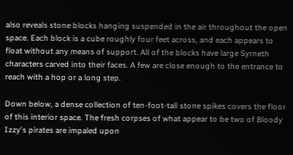also reveals stone blocks hanging suspended in the air throughout the open space. Each block is a cube roughly four feet across, and each appears to float without any means of support. All of the blocks have large Syrneth characters carved into their faces. A few are close enough to the entrance to reach with a hop or a long step.

Down below, a dense collection of ten-foot-tall stone spikes covers the floor of this interior space. The fresh corpses of what appear to be two of Bloody Izzy's pirates are impaled upon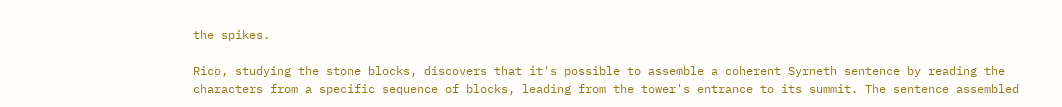the spikes.

Rico, studying the stone blocks, discovers that it's possible to assemble a coherent Syrneth sentence by reading the characters from a specific sequence of blocks, leading from the tower's entrance to its summit. The sentence assembled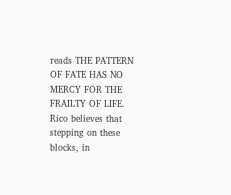reads THE PATTERN OF FATE HAS NO MERCY FOR THE FRAILTY OF LIFE. Rico believes that stepping on these blocks, in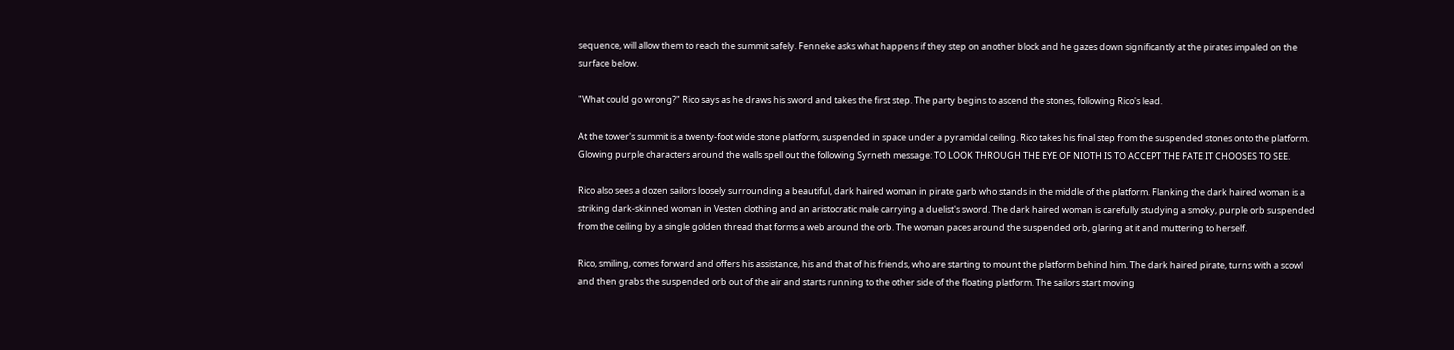sequence, will allow them to reach the summit safely. Fenneke asks what happens if they step on another block and he gazes down significantly at the pirates impaled on the surface below.

"What could go wrong?" Rico says as he draws his sword and takes the first step. The party begins to ascend the stones, following Rico's lead.

At the tower's summit is a twenty-foot wide stone platform, suspended in space under a pyramidal ceiling. Rico takes his final step from the suspended stones onto the platform. Glowing purple characters around the walls spell out the following Syrneth message: TO LOOK THROUGH THE EYE OF NIOTH IS TO ACCEPT THE FATE IT CHOOSES TO SEE.

Rico also sees a dozen sailors loosely surrounding a beautiful, dark haired woman in pirate garb who stands in the middle of the platform. Flanking the dark haired woman is a striking dark-skinned woman in Vesten clothing and an aristocratic male carrying a duelist's sword. The dark haired woman is carefully studying a smoky, purple orb suspended from the ceiling by a single golden thread that forms a web around the orb. The woman paces around the suspended orb, glaring at it and muttering to herself.

Rico, smiling, comes forward and offers his assistance, his and that of his friends, who are starting to mount the platform behind him. The dark haired pirate, turns with a scowl and then grabs the suspended orb out of the air and starts running to the other side of the floating platform. The sailors start moving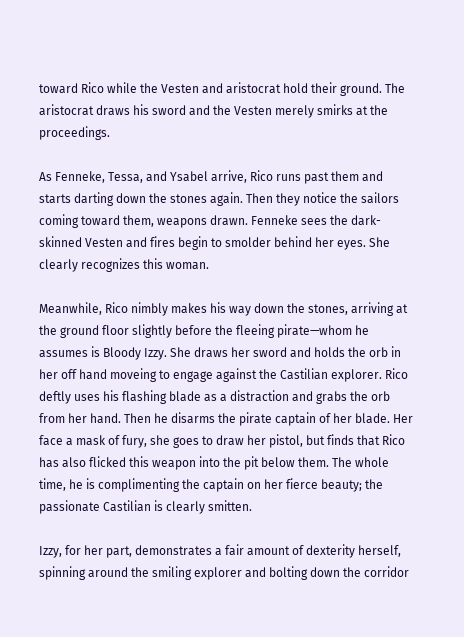toward Rico while the Vesten and aristocrat hold their ground. The aristocrat draws his sword and the Vesten merely smirks at the proceedings.

As Fenneke, Tessa, and Ysabel arrive, Rico runs past them and starts darting down the stones again. Then they notice the sailors coming toward them, weapons drawn. Fenneke sees the dark-skinned Vesten and fires begin to smolder behind her eyes. She clearly recognizes this woman.

Meanwhile, Rico nimbly makes his way down the stones, arriving at the ground floor slightly before the fleeing pirate—whom he assumes is Bloody Izzy. She draws her sword and holds the orb in her off hand moveing to engage against the Castilian explorer. Rico deftly uses his flashing blade as a distraction and grabs the orb from her hand. Then he disarms the pirate captain of her blade. Her face a mask of fury, she goes to draw her pistol, but finds that Rico has also flicked this weapon into the pit below them. The whole time, he is complimenting the captain on her fierce beauty; the passionate Castilian is clearly smitten.

Izzy, for her part, demonstrates a fair amount of dexterity herself, spinning around the smiling explorer and bolting down the corridor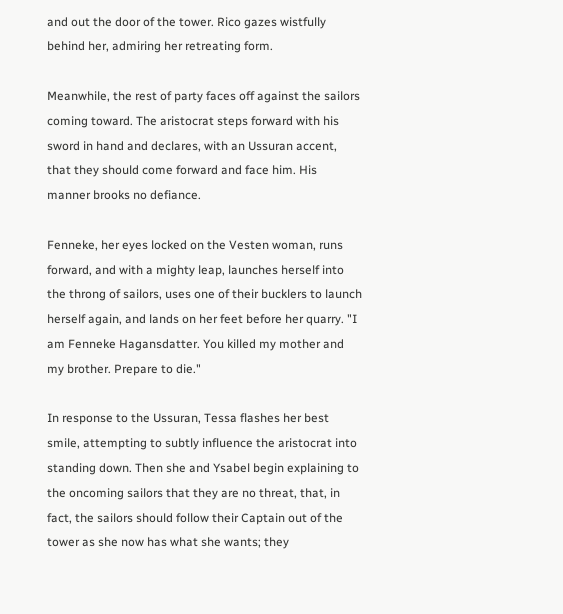and out the door of the tower. Rico gazes wistfully behind her, admiring her retreating form.

Meanwhile, the rest of party faces off against the sailors coming toward. The aristocrat steps forward with his sword in hand and declares, with an Ussuran accent, that they should come forward and face him. His manner brooks no defiance.

Fenneke, her eyes locked on the Vesten woman, runs forward, and with a mighty leap, launches herself into the throng of sailors, uses one of their bucklers to launch herself again, and lands on her feet before her quarry. "I am Fenneke Hagansdatter. You killed my mother and my brother. Prepare to die."

In response to the Ussuran, Tessa flashes her best smile, attempting to subtly influence the aristocrat into standing down. Then she and Ysabel begin explaining to the oncoming sailors that they are no threat, that, in fact, the sailors should follow their Captain out of the tower as she now has what she wants; they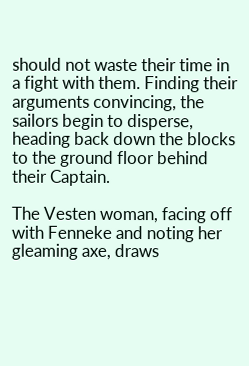should not waste their time in a fight with them. Finding their arguments convincing, the sailors begin to disperse, heading back down the blocks to the ground floor behind their Captain.

The Vesten woman, facing off with Fenneke and noting her gleaming axe, draws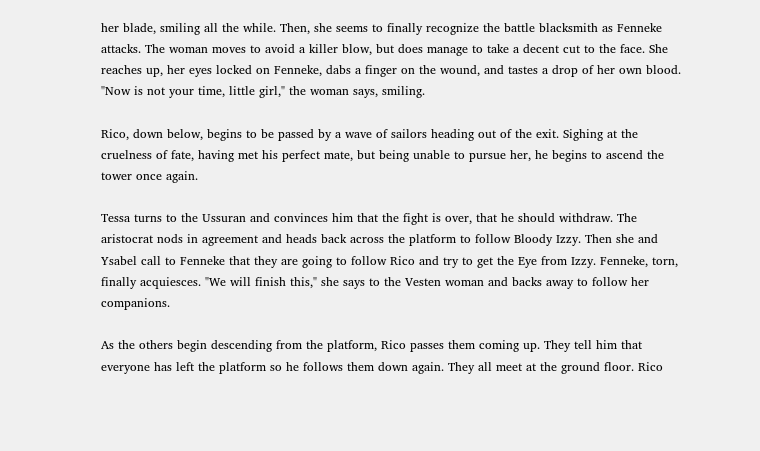her blade, smiling all the while. Then, she seems to finally recognize the battle blacksmith as Fenneke attacks. The woman moves to avoid a killer blow, but does manage to take a decent cut to the face. She reaches up, her eyes locked on Fenneke, dabs a finger on the wound, and tastes a drop of her own blood. "Now is not your time, little girl," the woman says, smiling.

Rico, down below, begins to be passed by a wave of sailors heading out of the exit. Sighing at the cruelness of fate, having met his perfect mate, but being unable to pursue her, he begins to ascend the tower once again.

Tessa turns to the Ussuran and convinces him that the fight is over, that he should withdraw. The aristocrat nods in agreement and heads back across the platform to follow Bloody Izzy. Then she and Ysabel call to Fenneke that they are going to follow Rico and try to get the Eye from Izzy. Fenneke, torn, finally acquiesces. "We will finish this," she says to the Vesten woman and backs away to follow her companions.

As the others begin descending from the platform, Rico passes them coming up. They tell him that everyone has left the platform so he follows them down again. They all meet at the ground floor. Rico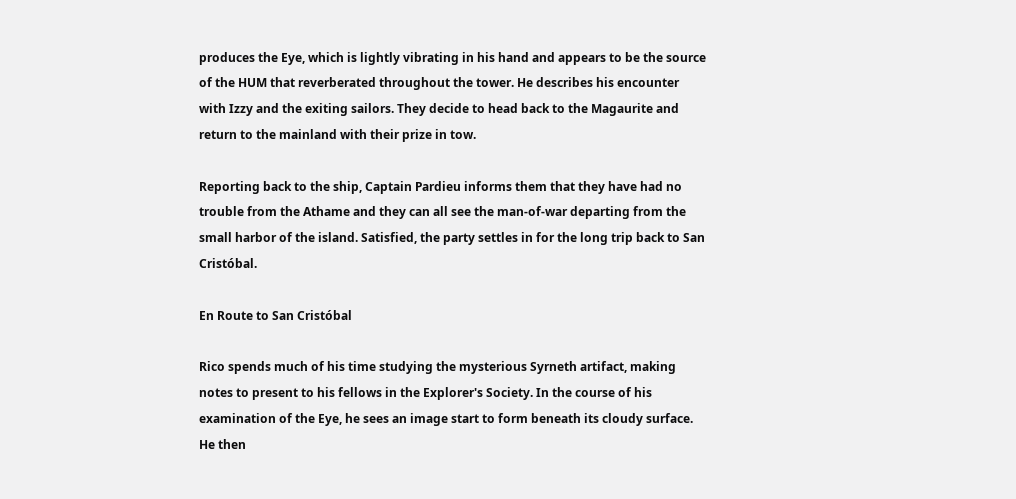produces the Eye, which is lightly vibrating in his hand and appears to be the source of the HUM that reverberated throughout the tower. He describes his encounter with Izzy and the exiting sailors. They decide to head back to the Magaurite and return to the mainland with their prize in tow.

Reporting back to the ship, Captain Pardieu informs them that they have had no trouble from the Athame and they can all see the man-of-war departing from the small harbor of the island. Satisfied, the party settles in for the long trip back to San Cristóbal.

En Route to San Cristóbal

Rico spends much of his time studying the mysterious Syrneth artifact, making notes to present to his fellows in the Explorer's Society. In the course of his examination of the Eye, he sees an image start to form beneath its cloudy surface. He then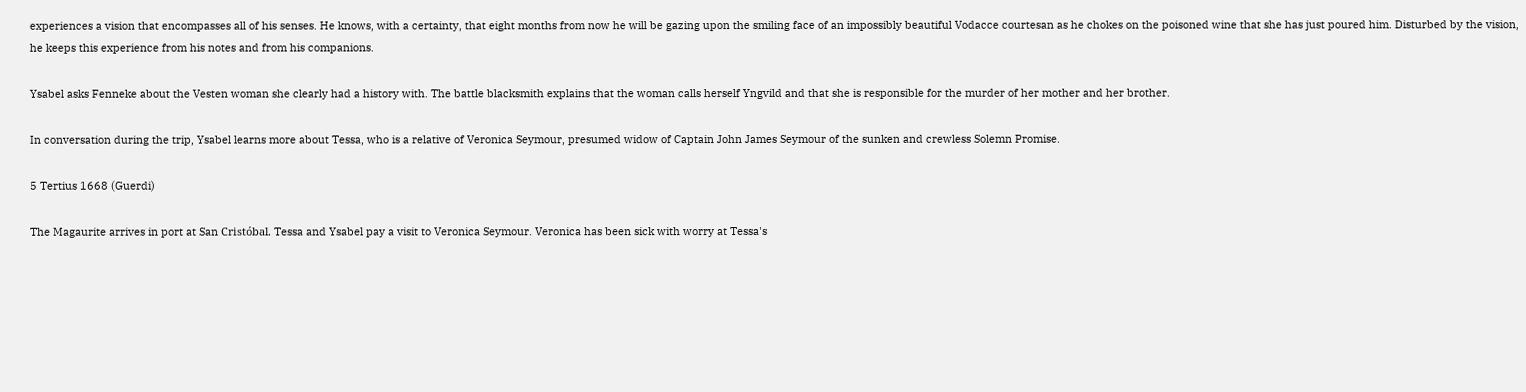experiences a vision that encompasses all of his senses. He knows, with a certainty, that eight months from now he will be gazing upon the smiling face of an impossibly beautiful Vodacce courtesan as he chokes on the poisoned wine that she has just poured him. Disturbed by the vision, he keeps this experience from his notes and from his companions.

Ysabel asks Fenneke about the Vesten woman she clearly had a history with. The battle blacksmith explains that the woman calls herself Yngvild and that she is responsible for the murder of her mother and her brother.

In conversation during the trip, Ysabel learns more about Tessa, who is a relative of Veronica Seymour, presumed widow of Captain John James Seymour of the sunken and crewless Solemn Promise.

5 Tertius 1668 (Guerdi)

The Magaurite arrives in port at San Cristóbal. Tessa and Ysabel pay a visit to Veronica Seymour. Veronica has been sick with worry at Tessa's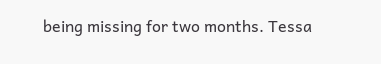being missing for two months. Tessa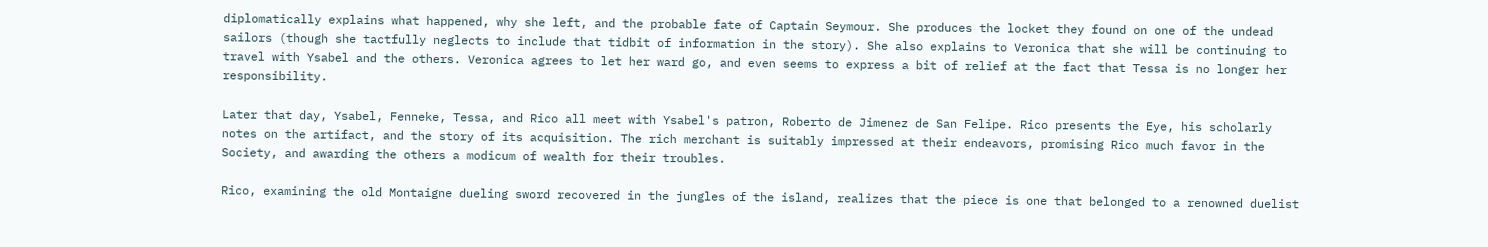diplomatically explains what happened, why she left, and the probable fate of Captain Seymour. She produces the locket they found on one of the undead sailors (though she tactfully neglects to include that tidbit of information in the story). She also explains to Veronica that she will be continuing to travel with Ysabel and the others. Veronica agrees to let her ward go, and even seems to express a bit of relief at the fact that Tessa is no longer her responsibility.

Later that day, Ysabel, Fenneke, Tessa, and Rico all meet with Ysabel's patron, Roberto de Jimenez de San Felipe. Rico presents the Eye, his scholarly notes on the artifact, and the story of its acquisition. The rich merchant is suitably impressed at their endeavors, promising Rico much favor in the Society, and awarding the others a modicum of wealth for their troubles.

Rico, examining the old Montaigne dueling sword recovered in the jungles of the island, realizes that the piece is one that belonged to a renowned duelist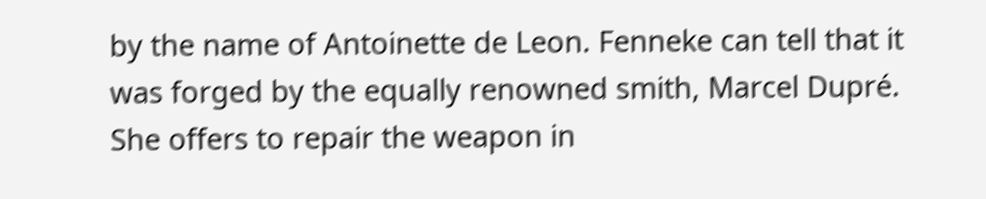by the name of Antoinette de Leon. Fenneke can tell that it was forged by the equally renowned smith, Marcel Dupré.  She offers to repair the weapon in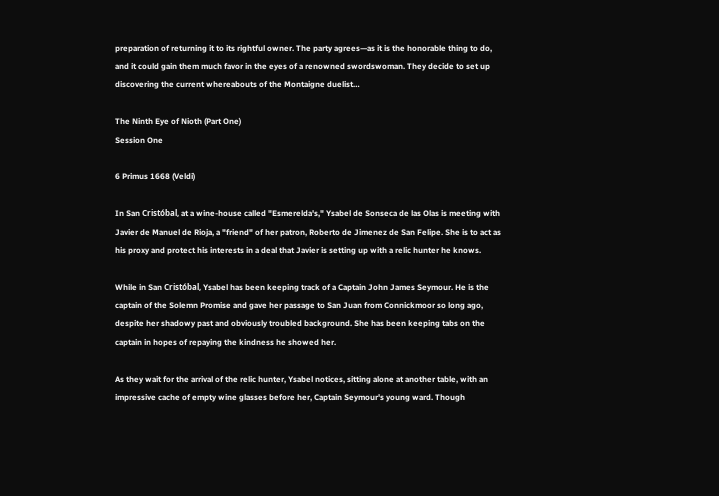preparation of returning it to its rightful owner. The party agrees—as it is the honorable thing to do, and it could gain them much favor in the eyes of a renowned swordswoman. They decide to set up discovering the current whereabouts of the Montaigne duelist…

The Ninth Eye of Nioth (Part One)
Session One

6 Primus 1668 (Veldi)

In San Cristóbal, at a wine-house called "Esmerelda's," Ysabel de Sonseca de las Olas is meeting with Javier de Manuel de Rioja, a "friend" of her patron, Roberto de Jimenez de San Felipe. She is to act as his proxy and protect his interests in a deal that Javier is setting up with a relic hunter he knows.

While in San Cristóbal, Ysabel has been keeping track of a Captain John James Seymour. He is the captain of the Solemn Promise and gave her passage to San Juan from Connickmoor so long ago, despite her shadowy past and obviously troubled background. She has been keeping tabs on the captain in hopes of repaying the kindness he showed her.

As they wait for the arrival of the relic hunter, Ysabel notices, sitting alone at another table, with an impressive cache of empty wine glasses before her, Captain Seymour's young ward. Though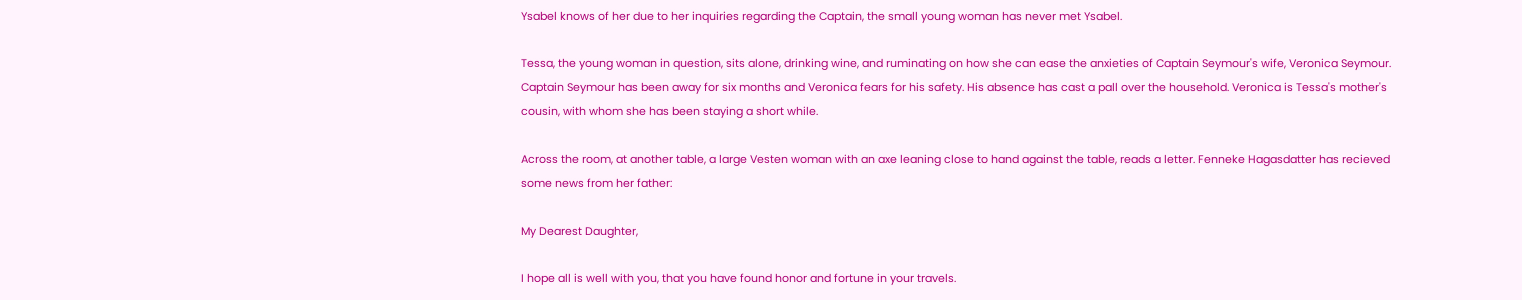Ysabel knows of her due to her inquiries regarding the Captain, the small young woman has never met Ysabel.

Tessa, the young woman in question, sits alone, drinking wine, and ruminating on how she can ease the anxieties of Captain Seymour's wife, Veronica Seymour. Captain Seymour has been away for six months and Veronica fears for his safety. His absence has cast a pall over the household. Veronica is Tessa's mother's cousin, with whom she has been staying a short while.

Across the room, at another table, a large Vesten woman with an axe leaning close to hand against the table, reads a letter. Fenneke Hagasdatter has recieved some news from her father:

My Dearest Daughter,

I hope all is well with you, that you have found honor and fortune in your travels.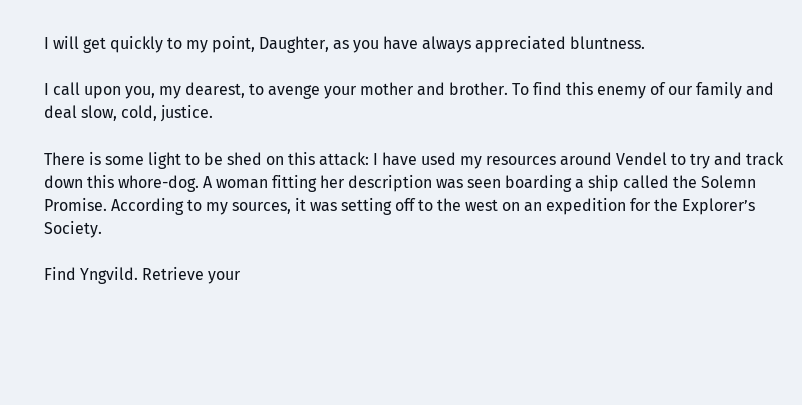I will get quickly to my point, Daughter, as you have always appreciated bluntness.

I call upon you, my dearest, to avenge your mother and brother. To find this enemy of our family and deal slow, cold, justice.

There is some light to be shed on this attack: I have used my resources around Vendel to try and track down this whore-dog. A woman fitting her description was seen boarding a ship called the Solemn Promise. According to my sources, it was setting off to the west on an expedition for the Explorer’s Society.

Find Yngvild. Retrieve your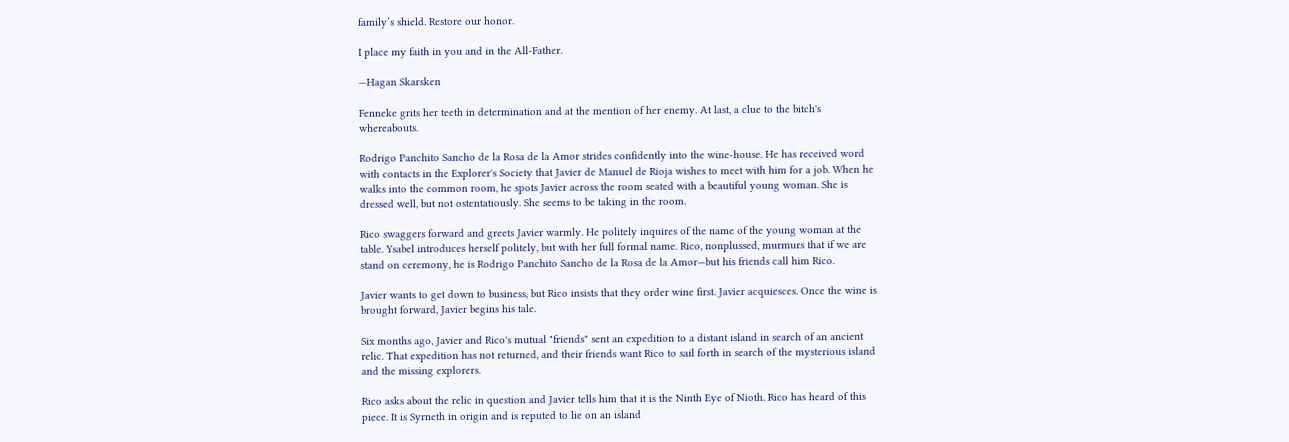family’s shield. Restore our honor.

I place my faith in you and in the All-Father.

—Hagan Skarsken

Fenneke grits her teeth in determination and at the mention of her enemy. At last, a clue to the bitch's whereabouts.

Rodrigo Panchito Sancho de la Rosa de la Amor strides confidently into the wine-house. He has received word with contacts in the Explorer's Society that Javier de Manuel de Rioja wishes to meet with him for a job. When he walks into the common room, he spots Javier across the room seated with a beautiful young woman. She is dressed well, but not ostentatiously. She seems to be taking in the room.

Rico swaggers forward and greets Javier warmly. He politely inquires of the name of the young woman at the table. Ysabel introduces herself politely, but with her full formal name. Rico, nonplussed, murmurs that if we are stand on ceremony, he is Rodrigo Panchito Sancho de la Rosa de la Amor—but his friends call him Rico.

Javier wants to get down to business, but Rico insists that they order wine first. Javier acquiesces. Once the wine is brought forward, Javier begins his tale.

Six months ago, Javier and Rico's mutual "friends" sent an expedition to a distant island in search of an ancient relic. That expedition has not returned, and their friends want Rico to sail forth in search of the mysterious island and the missing explorers.

Rico asks about the relic in question and Javier tells him that it is the Ninth Eye of Nioth. Rico has heard of this piece. It is Syrneth in origin and is reputed to lie on an island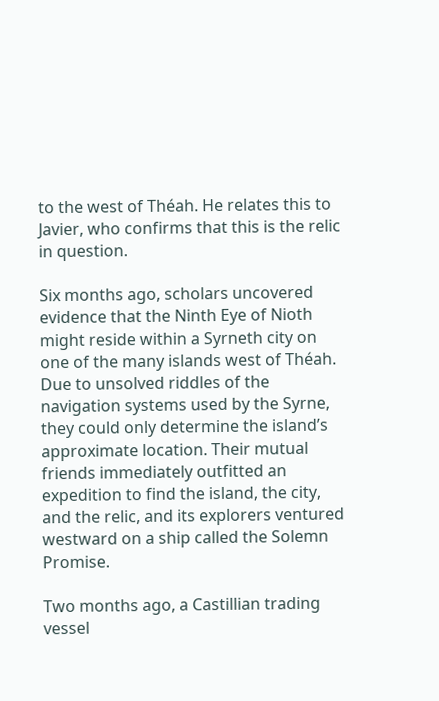to the west of Théah. He relates this to Javier, who confirms that this is the relic in question.

Six months ago, scholars uncovered evidence that the Ninth Eye of Nioth might reside within a Syrneth city on one of the many islands west of Théah. Due to unsolved riddles of the navigation systems used by the Syrne, they could only determine the island’s approximate location. Their mutual friends immediately outfitted an expedition to find the island, the city, and the relic, and its explorers ventured westward on a ship called the Solemn Promise.

Two months ago, a Castillian trading vessel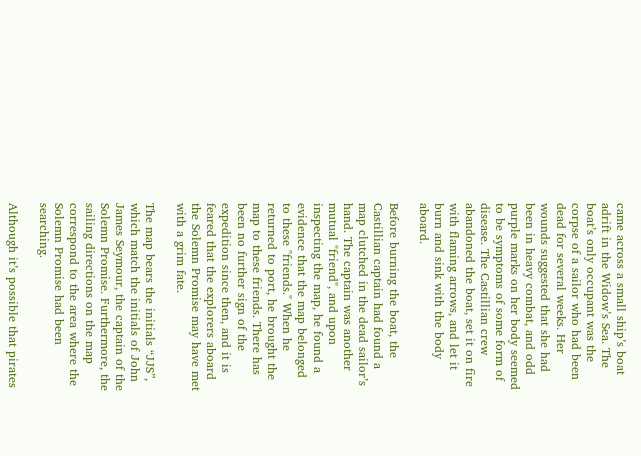came across a small ship’s boat adrift in the Widow’s Sea. The boat’s only occupant was the corpse of a sailor who had been dead for several weeks. Her wounds suggested that she had been in heavy combat, and odd purple marks on her body seemed to be symptoms of some form of disease. The Castillian crew abandoned the boat, set it on fire with flaming arrows, and let it burn and sink with the body aboard.

Before burning the boat, the Castillian captain had found a map clutched in the dead sailor’s hand. The captain was another mutual "friend", and upon inspecting the map, he found a evidence that the map belonged to these "friends." When he returned to port, he brought the map to these friends. There has been no further sign of the expedition since then, and it is feared that the explorers aboard the Solemn Promise may have met with a grim fate.

The map bears the initials “JJS”, which match the initials of John James Seymour, the captain of the Solemn Promise. Furthermore, the sailing directions on the map correspond to the area where the Solemn Promise had been searching.

Although it’s possible that pirates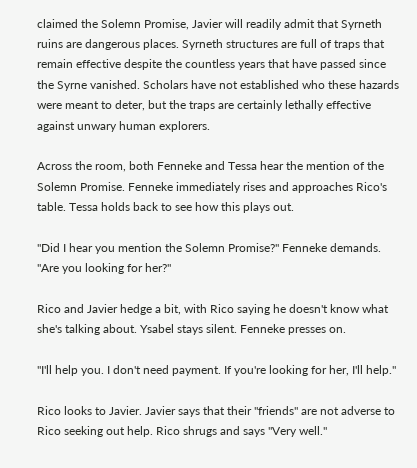claimed the Solemn Promise, Javier will readily admit that Syrneth ruins are dangerous places. Syrneth structures are full of traps that remain effective despite the countless years that have passed since the Syrne vanished. Scholars have not established who these hazards were meant to deter, but the traps are certainly lethally effective against unwary human explorers.

Across the room, both Fenneke and Tessa hear the mention of the Solemn Promise. Fenneke immediately rises and approaches Rico's table. Tessa holds back to see how this plays out.

"Did I hear you mention the Solemn Promise?" Fenneke demands. "Are you looking for her?"

Rico and Javier hedge a bit, with Rico saying he doesn't know what she's talking about. Ysabel stays silent. Fenneke presses on.

"I'll help you. I don't need payment. If you're looking for her, I'll help."

Rico looks to Javier. Javier says that their "friends" are not adverse to Rico seeking out help. Rico shrugs and says "Very well."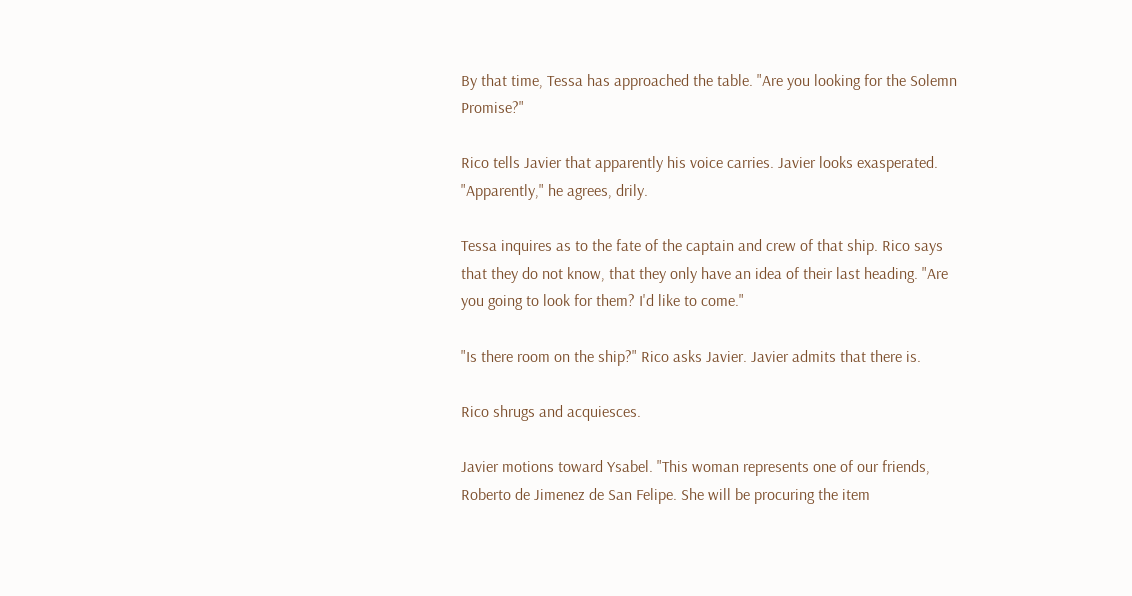By that time, Tessa has approached the table. "Are you looking for the Solemn Promise?"

Rico tells Javier that apparently his voice carries. Javier looks exasperated. "Apparently," he agrees, drily.

Tessa inquires as to the fate of the captain and crew of that ship. Rico says that they do not know, that they only have an idea of their last heading. "Are you going to look for them? I'd like to come."

"Is there room on the ship?" Rico asks Javier. Javier admits that there is.

Rico shrugs and acquiesces.

Javier motions toward Ysabel. "This woman represents one of our friends, Roberto de Jimenez de San Felipe. She will be procuring the item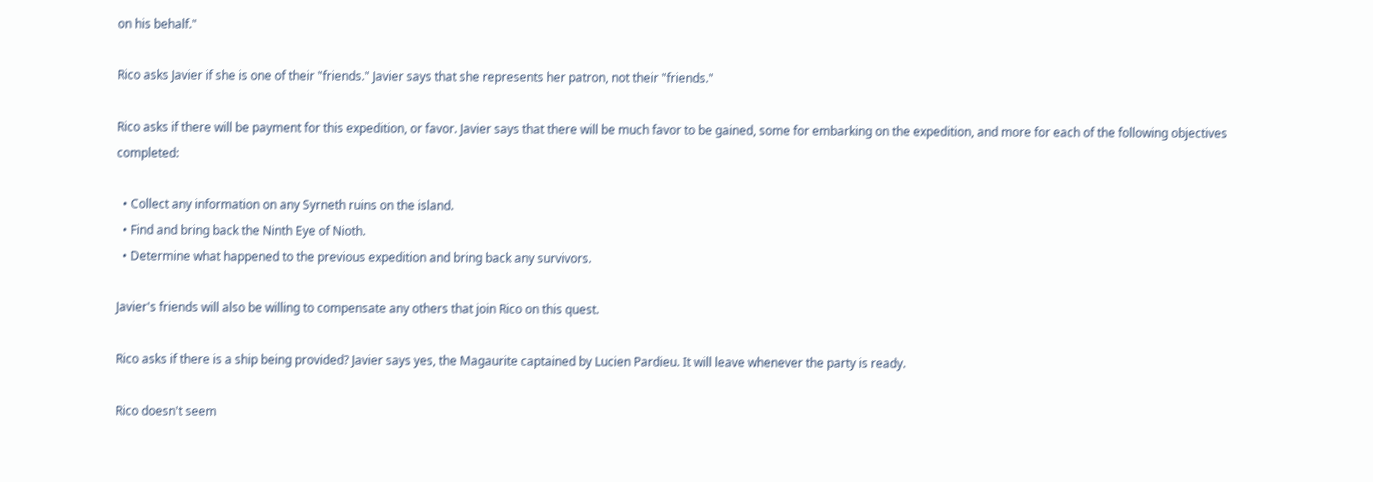on his behalf."

Rico asks Javier if she is one of their "friends." Javier says that she represents her patron, not their "friends."

Rico asks if there will be payment for this expedition, or favor. Javier says that there will be much favor to be gained, some for embarking on the expedition, and more for each of the following objectives completed:

  • Collect any information on any Syrneth ruins on the island.
  • Find and bring back the Ninth Eye of Nioth.
  • Determine what happened to the previous expedition and bring back any survivors.

Javier's friends will also be willing to compensate any others that join Rico on this quest.

Rico asks if there is a ship being provided? Javier says yes, the Magaurite captained by Lucien Pardieu. It will leave whenever the party is ready.

Rico doesn't seem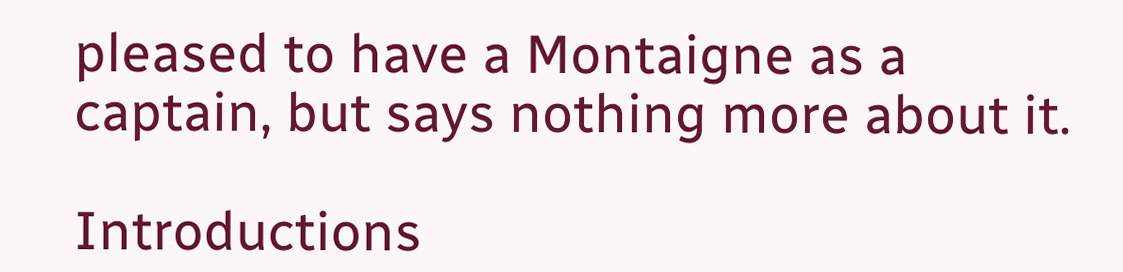pleased to have a Montaigne as a captain, but says nothing more about it.

Introductions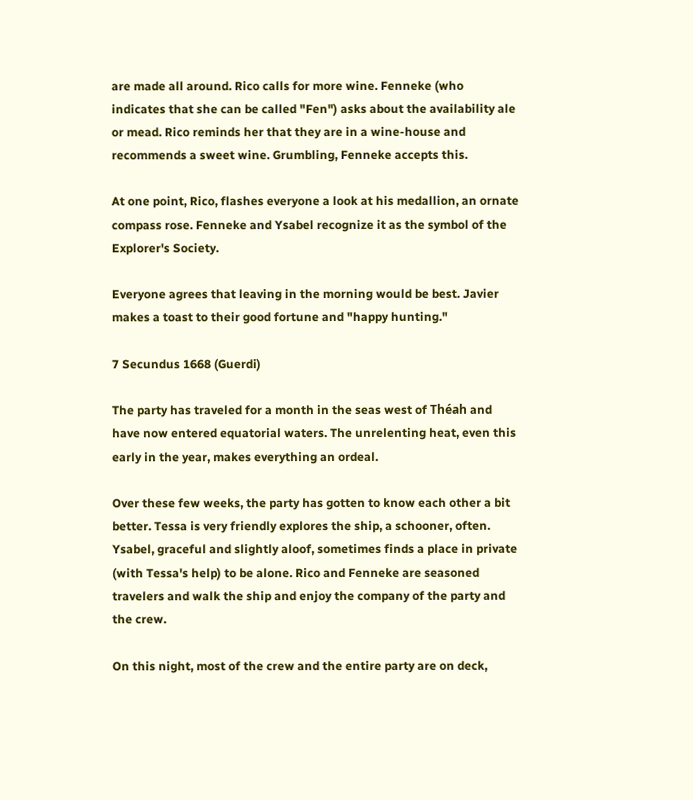are made all around. Rico calls for more wine. Fenneke (who indicates that she can be called "Fen") asks about the availability ale or mead. Rico reminds her that they are in a wine-house and recommends a sweet wine. Grumbling, Fenneke accepts this.

At one point, Rico, flashes everyone a look at his medallion, an ornate compass rose. Fenneke and Ysabel recognize it as the symbol of the Explorer's Society.

Everyone agrees that leaving in the morning would be best. Javier makes a toast to their good fortune and "happy hunting."

7 Secundus 1668 (Guerdi)

The party has traveled for a month in the seas west of Théah and have now entered equatorial waters. The unrelenting heat, even this early in the year, makes everything an ordeal.

Over these few weeks, the party has gotten to know each other a bit better. Tessa is very friendly explores the ship, a schooner, often. Ysabel, graceful and slightly aloof, sometimes finds a place in private (with Tessa's help) to be alone. Rico and Fenneke are seasoned travelers and walk the ship and enjoy the company of the party and the crew.

On this night, most of the crew and the entire party are on deck,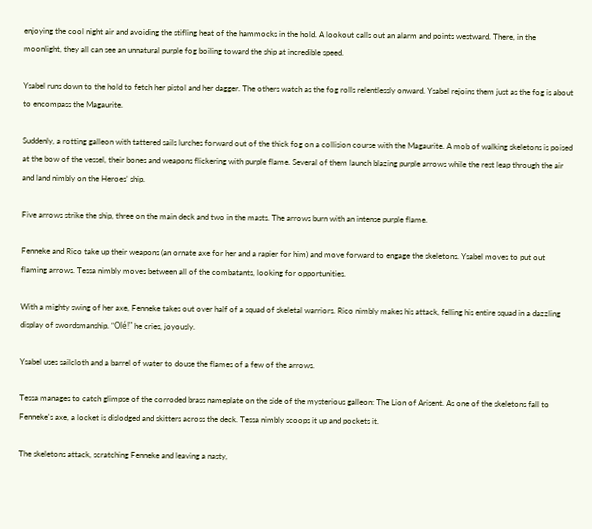enjoying the cool night air and avoiding the stifling heat of the hammocks in the hold. A lookout calls out an alarm and points westward. There, in the moonlight, they all can see an unnatural purple fog boiling toward the ship at incredible speed.

Ysabel runs down to the hold to fetch her pistol and her dagger. The others watch as the fog rolls relentlessly onward. Ysabel rejoins them just as the fog is about to encompass the Magaurite.

Suddenly, a rotting galleon with tattered sails lurches forward out of the thick fog on a collision course with the Magaurite. A mob of walking skeletons is poised at the bow of the vessel, their bones and weapons flickering with purple flame. Several of them launch blazing purple arrows while the rest leap through the air and land nimbly on the Heroes’ ship.

Five arrows strike the ship, three on the main deck and two in the masts. The arrows burn with an intense purple flame.

Fenneke and Rico take up their weapons (an ornate axe for her and a rapier for him) and move forward to engage the skeletons. Ysabel moves to put out flaming arrows. Tessa nimbly moves between all of the combatants, looking for opportunities.

With a mighty swing of her axe, Fenneke takes out over half of a squad of skeletal warriors. Rico nimbly makes his attack, felling his entire squad in a dazzling display of swordsmanship. "Olé!" he cries, joyously.

Ysabel uses sailcloth and a barrel of water to douse the flames of a few of the arrows.

Tessa manages to catch glimpse of the corroded brass nameplate on the side of the mysterious galleon: The Lion of Arisent. As one of the skeletons fall to Fenneke's axe, a locket is dislodged and skitters across the deck. Tessa nimbly scoops it up and pockets it.

The skeletons attack, scratching Fenneke and leaving a nasty,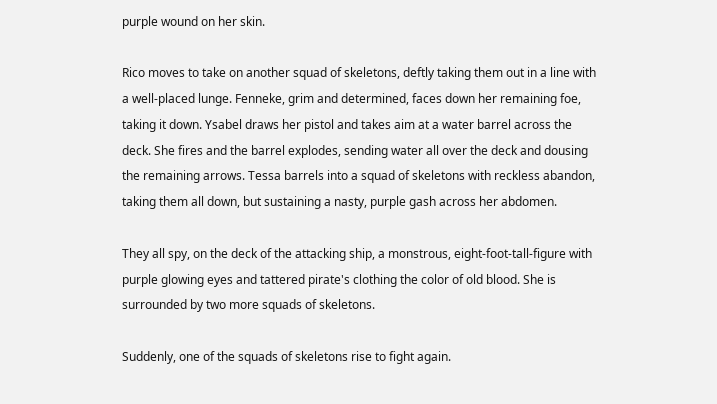purple wound on her skin.

Rico moves to take on another squad of skeletons, deftly taking them out in a line with a well-placed lunge. Fenneke, grim and determined, faces down her remaining foe, taking it down. Ysabel draws her pistol and takes aim at a water barrel across the deck. She fires and the barrel explodes, sending water all over the deck and dousing the remaining arrows. Tessa barrels into a squad of skeletons with reckless abandon, taking them all down, but sustaining a nasty, purple gash across her abdomen.

They all spy, on the deck of the attacking ship, a monstrous, eight-foot-tall-figure with purple glowing eyes and tattered pirate's clothing the color of old blood. She is surrounded by two more squads of skeletons.

Suddenly, one of the squads of skeletons rise to fight again.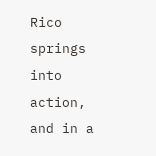Rico springs into action, and in a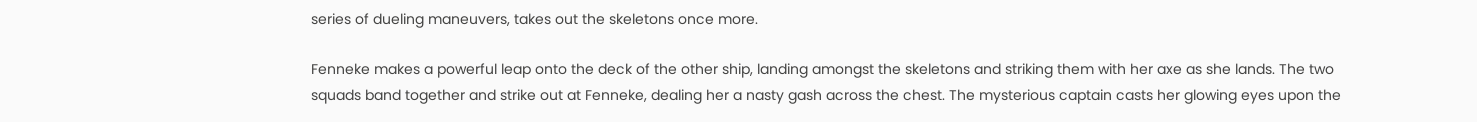series of dueling maneuvers, takes out the skeletons once more.

Fenneke makes a powerful leap onto the deck of the other ship, landing amongst the skeletons and striking them with her axe as she lands. The two squads band together and strike out at Fenneke, dealing her a nasty gash across the chest. The mysterious captain casts her glowing eyes upon the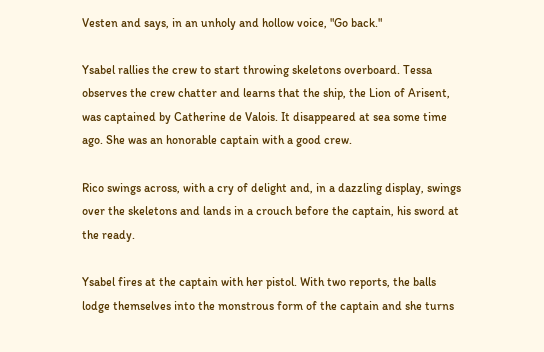Vesten and says, in an unholy and hollow voice, "Go back."

Ysabel rallies the crew to start throwing skeletons overboard. Tessa observes the crew chatter and learns that the ship, the Lion of Arisent, was captained by Catherine de Valois. It disappeared at sea some time ago. She was an honorable captain with a good crew.

Rico swings across, with a cry of delight and, in a dazzling display, swings over the skeletons and lands in a crouch before the captain, his sword at the ready.

Ysabel fires at the captain with her pistol. With two reports, the balls lodge themselves into the monstrous form of the captain and she turns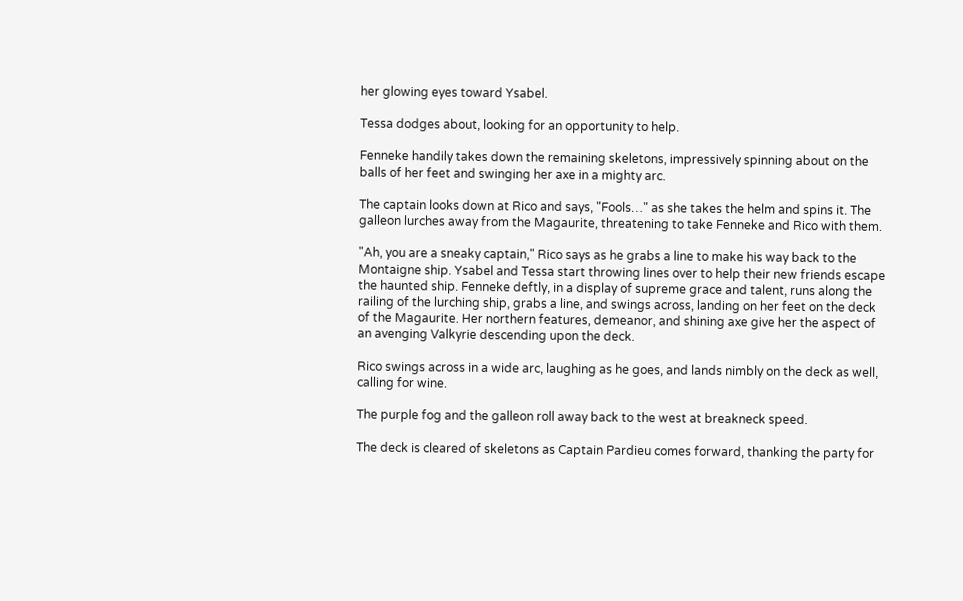her glowing eyes toward Ysabel.

Tessa dodges about, looking for an opportunity to help.

Fenneke handily takes down the remaining skeletons, impressively spinning about on the balls of her feet and swinging her axe in a mighty arc.

The captain looks down at Rico and says, "Fools…" as she takes the helm and spins it. The galleon lurches away from the Magaurite, threatening to take Fenneke and Rico with them.

"Ah, you are a sneaky captain," Rico says as he grabs a line to make his way back to the Montaigne ship. Ysabel and Tessa start throwing lines over to help their new friends escape the haunted ship. Fenneke deftly, in a display of supreme grace and talent, runs along the railing of the lurching ship, grabs a line, and swings across, landing on her feet on the deck of the Magaurite. Her northern features, demeanor, and shining axe give her the aspect of an avenging Valkyrie descending upon the deck.

Rico swings across in a wide arc, laughing as he goes, and lands nimbly on the deck as well, calling for wine.

The purple fog and the galleon roll away back to the west at breakneck speed.

The deck is cleared of skeletons as Captain Pardieu comes forward, thanking the party for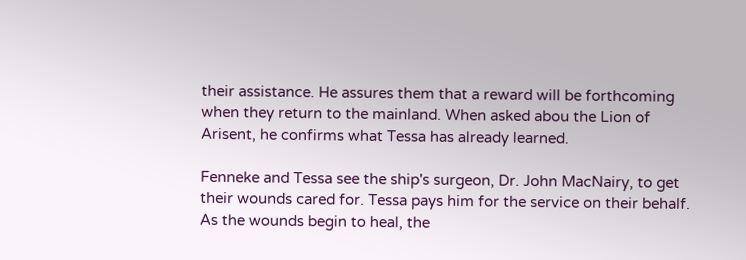their assistance. He assures them that a reward will be forthcoming when they return to the mainland. When asked abou the Lion of Arisent, he confirms what Tessa has already learned.

Fenneke and Tessa see the ship's surgeon, Dr. John MacNairy, to get their wounds cared for. Tessa pays him for the service on their behalf.  As the wounds begin to heal, the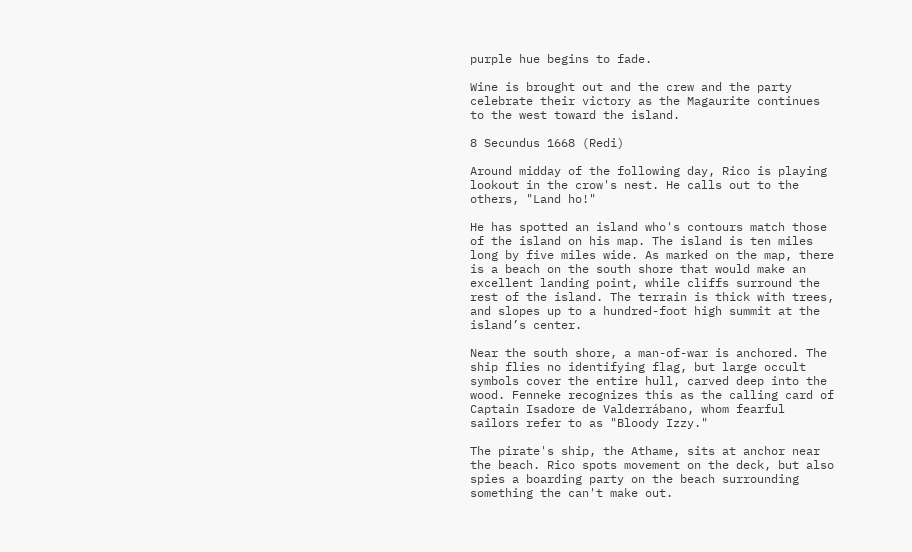purple hue begins to fade.

Wine is brought out and the crew and the party celebrate their victory as the Magaurite continues to the west toward the island.

8 Secundus 1668 (Redi)

Around midday of the following day, Rico is playing lookout in the crow's nest. He calls out to the others, "Land ho!"

He has spotted an island who's contours match those of the island on his map. The island is ten miles long by five miles wide. As marked on the map, there is a beach on the south shore that would make an excellent landing point, while cliffs surround the rest of the island. The terrain is thick with trees, and slopes up to a hundred-foot high summit at the island’s center.

Near the south shore, a man-of-war is anchored. The ship flies no identifying flag, but large occult symbols cover the entire hull, carved deep into the wood. Fenneke recognizes this as the calling card of Captain Isadore de Valderrábano, whom fearful sailors refer to as "Bloody Izzy."

The pirate's ship, the Athame, sits at anchor near the beach. Rico spots movement on the deck, but also spies a boarding party on the beach surrounding something the can't make out.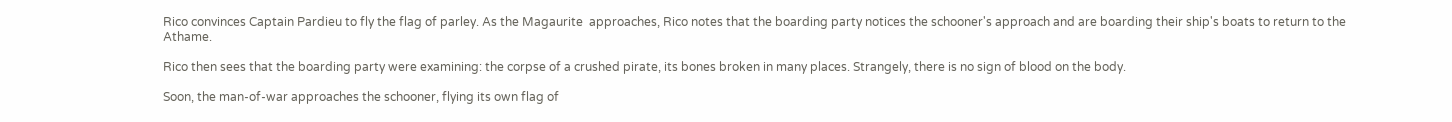Rico convinces Captain Pardieu to fly the flag of parley. As the Magaurite  approaches, Rico notes that the boarding party notices the schooner's approach and are boarding their ship's boats to return to the Athame.

Rico then sees that the boarding party were examining: the corpse of a crushed pirate, its bones broken in many places. Strangely, there is no sign of blood on the body.

Soon, the man-of-war approaches the schooner, flying its own flag of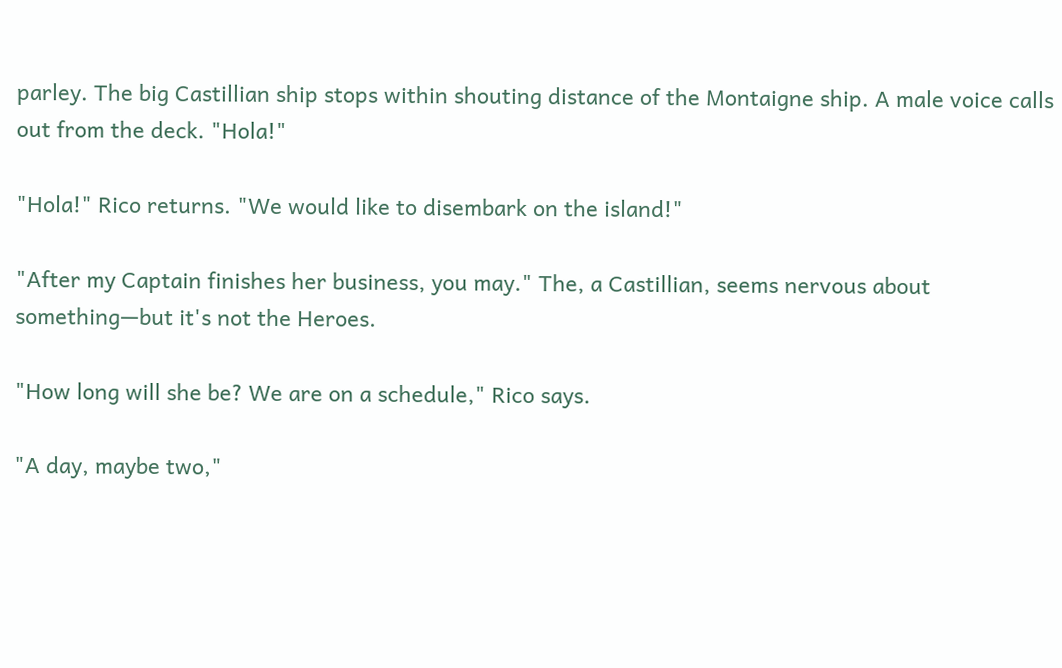parley. The big Castillian ship stops within shouting distance of the Montaigne ship. A male voice calls out from the deck. "Hola!"

"Hola!" Rico returns. "We would like to disembark on the island!"

"After my Captain finishes her business, you may." The, a Castillian, seems nervous about something—but it's not the Heroes.

"How long will she be? We are on a schedule," Rico says.

"A day, maybe two,"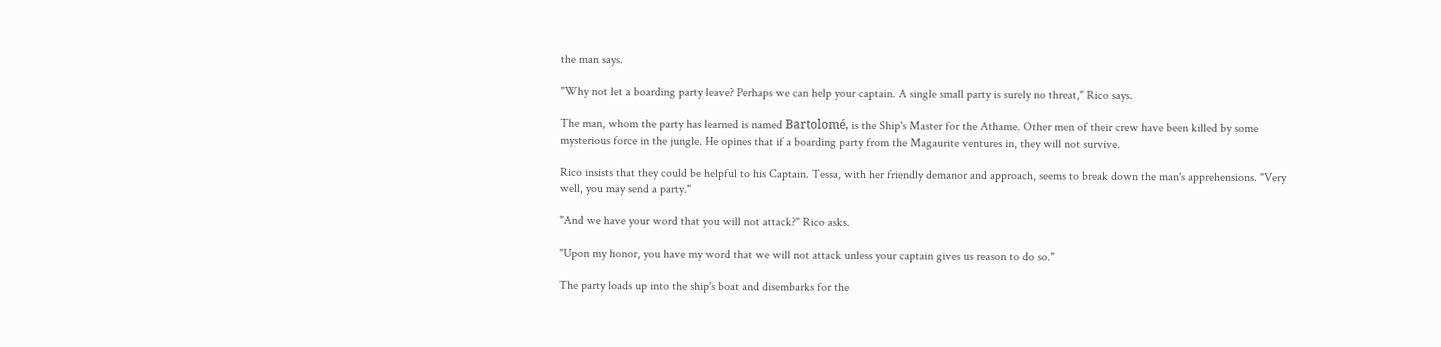the man says.

"Why not let a boarding party leave? Perhaps we can help your captain. A single small party is surely no threat," Rico says.

The man, whom the party has learned is named Bartolomé, is the Ship's Master for the Athame. Other men of their crew have been killed by some mysterious force in the jungle. He opines that if a boarding party from the Magaurite ventures in, they will not survive.

Rico insists that they could be helpful to his Captain. Tessa, with her friendly demanor and approach, seems to break down the man's apprehensions. "Very well, you may send a party."

"And we have your word that you will not attack?" Rico asks.

"Upon my honor, you have my word that we will not attack unless your captain gives us reason to do so."

The party loads up into the ship's boat and disembarks for the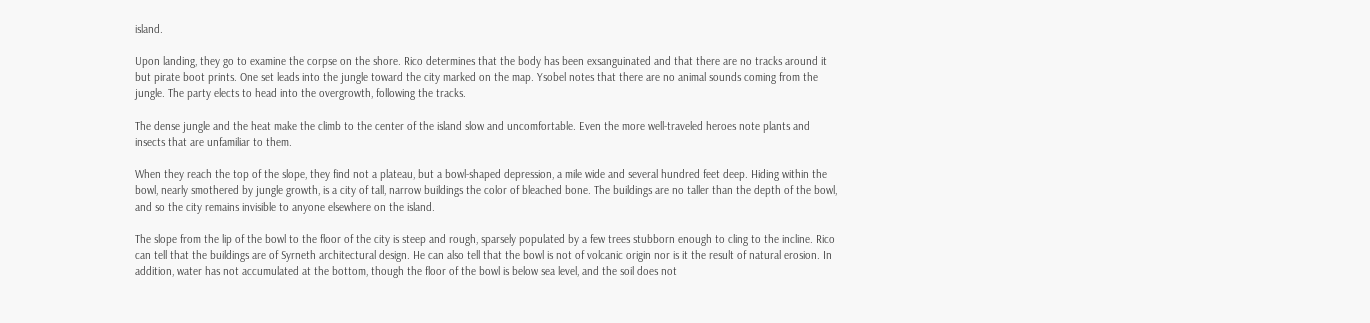island.

Upon landing, they go to examine the corpse on the shore. Rico determines that the body has been exsanguinated and that there are no tracks around it but pirate boot prints. One set leads into the jungle toward the city marked on the map. Ysobel notes that there are no animal sounds coming from the jungle. The party elects to head into the overgrowth, following the tracks.

The dense jungle and the heat make the climb to the center of the island slow and uncomfortable. Even the more well-traveled heroes note plants and insects that are unfamiliar to them.

When they reach the top of the slope, they find not a plateau, but a bowl-shaped depression, a mile wide and several hundred feet deep. Hiding within the bowl, nearly smothered by jungle growth, is a city of tall, narrow buildings the color of bleached bone. The buildings are no taller than the depth of the bowl, and so the city remains invisible to anyone elsewhere on the island.

The slope from the lip of the bowl to the floor of the city is steep and rough, sparsely populated by a few trees stubborn enough to cling to the incline. Rico can tell that the buildings are of Syrneth architectural design. He can also tell that the bowl is not of volcanic origin nor is it the result of natural erosion. In addition, water has not accumulated at the bottom, though the floor of the bowl is below sea level, and the soil does not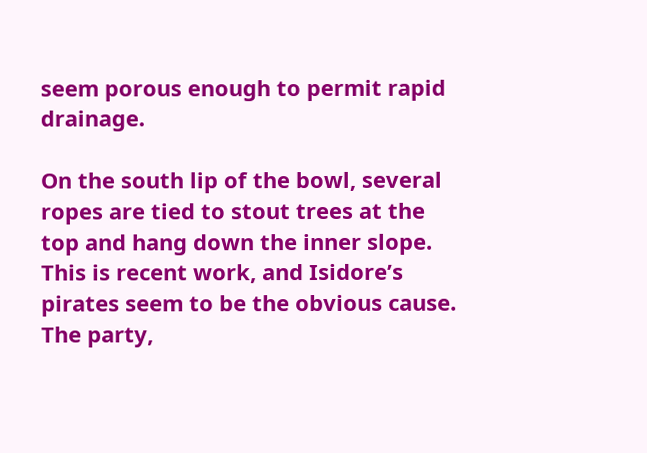seem porous enough to permit rapid drainage.

On the south lip of the bowl, several ropes are tied to stout trees at the top and hang down the inner slope. This is recent work, and Isidore’s pirates seem to be the obvious cause. The party,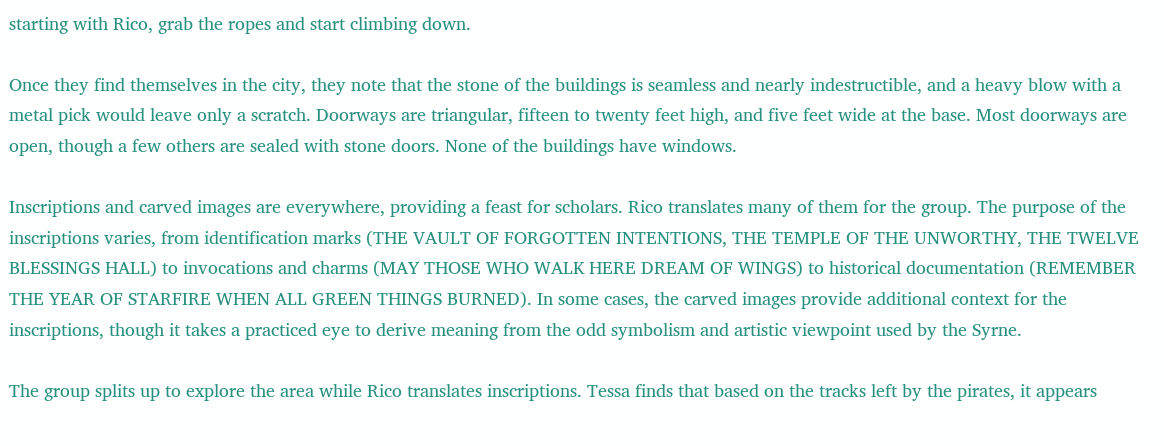starting with Rico, grab the ropes and start climbing down.

Once they find themselves in the city, they note that the stone of the buildings is seamless and nearly indestructible, and a heavy blow with a metal pick would leave only a scratch. Doorways are triangular, fifteen to twenty feet high, and five feet wide at the base. Most doorways are open, though a few others are sealed with stone doors. None of the buildings have windows.

Inscriptions and carved images are everywhere, providing a feast for scholars. Rico translates many of them for the group. The purpose of the inscriptions varies, from identification marks (THE VAULT OF FORGOTTEN INTENTIONS, THE TEMPLE OF THE UNWORTHY, THE TWELVE BLESSINGS HALL) to invocations and charms (MAY THOSE WHO WALK HERE DREAM OF WINGS) to historical documentation (REMEMBER THE YEAR OF STARFIRE WHEN ALL GREEN THINGS BURNED). In some cases, the carved images provide additional context for the inscriptions, though it takes a practiced eye to derive meaning from the odd symbolism and artistic viewpoint used by the Syrne.

The group splits up to explore the area while Rico translates inscriptions. Tessa finds that based on the tracks left by the pirates, it appears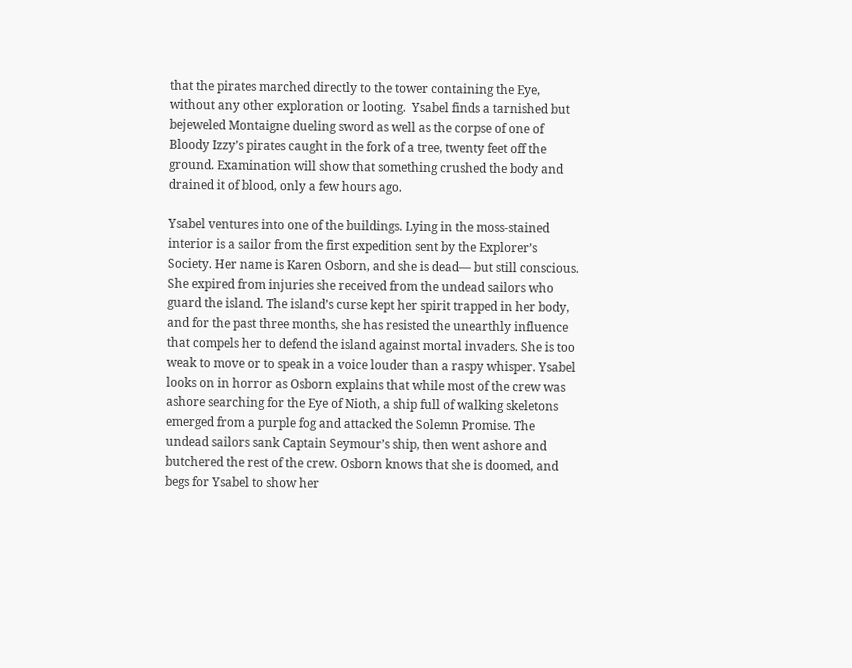that the pirates marched directly to the tower containing the Eye, without any other exploration or looting.  Ysabel finds a tarnished but bejeweled Montaigne dueling sword as well as the corpse of one of Bloody Izzy’s pirates caught in the fork of a tree, twenty feet off the ground. Examination will show that something crushed the body and drained it of blood, only a few hours ago.

Ysabel ventures into one of the buildings. Lying in the moss-stained interior is a sailor from the first expedition sent by the Explorer’s Society. Her name is Karen Osborn, and she is dead— but still conscious. She expired from injuries she received from the undead sailors who guard the island. The island’s curse kept her spirit trapped in her body, and for the past three months, she has resisted the unearthly influence that compels her to defend the island against mortal invaders. She is too weak to move or to speak in a voice louder than a raspy whisper. Ysabel looks on in horror as Osborn explains that while most of the crew was ashore searching for the Eye of Nioth, a ship full of walking skeletons emerged from a purple fog and attacked the Solemn Promise. The undead sailors sank Captain Seymour’s ship, then went ashore and butchered the rest of the crew. Osborn knows that she is doomed, and begs for Ysabel to show her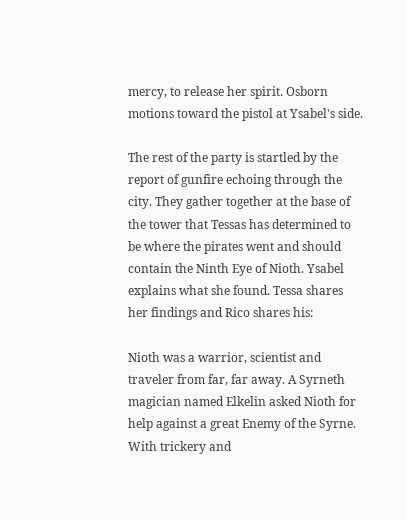mercy, to release her spirit. Osborn motions toward the pistol at Ysabel's side.

The rest of the party is startled by the report of gunfire echoing through the city. They gather together at the base of the tower that Tessas has determined to be where the pirates went and should contain the Ninth Eye of Nioth. Ysabel explains what she found. Tessa shares her findings and Rico shares his:

Nioth was a warrior, scientist and traveler from far, far away. A Syrneth magician named Elkelin asked Nioth for help against a great Enemy of the Syrne. With trickery and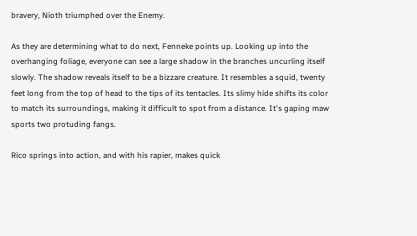bravery, Nioth triumphed over the Enemy.

As they are determining what to do next, Fenneke points up. Looking up into the overhanging foliage, everyone can see a large shadow in the branches uncurling itself slowly. The shadow reveals itself to be a bizzare creature. It resembles a squid, twenty feet long from the top of head to the tips of its tentacles. Its slimy hide shifts its color to match its surroundings, making it difficult to spot from a distance. It's gaping maw sports two protuding fangs.

Rico springs into action, and with his rapier, makes quick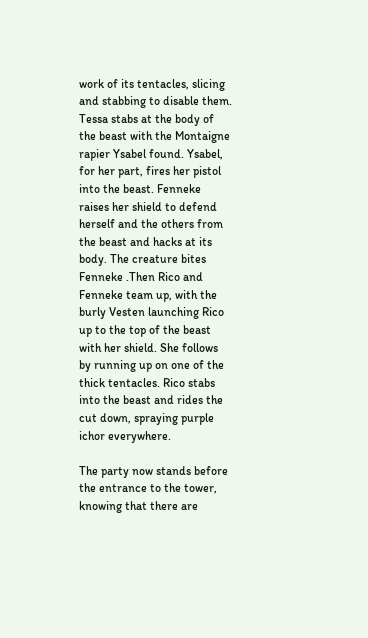work of its tentacles, slicing and stabbing to disable them. Tessa stabs at the body of the beast with the Montaigne rapier Ysabel found. Ysabel, for her part, fires her pistol into the beast. Fenneke raises her shield to defend herself and the others from the beast and hacks at its body. The creature bites Fenneke .Then Rico and Fenneke team up, with the burly Vesten launching Rico up to the top of the beast with her shield. She follows by running up on one of the thick tentacles. Rico stabs into the beast and rides the cut down, spraying purple ichor everywhere.

The party now stands before the entrance to the tower, knowing that there are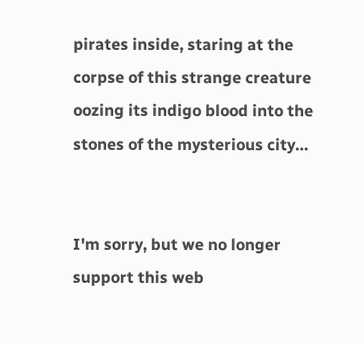pirates inside, staring at the corpse of this strange creature oozing its indigo blood into the stones of the mysterious city…


I'm sorry, but we no longer support this web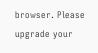browser. Please upgrade your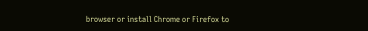browser or install Chrome or Firefox to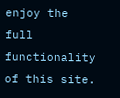enjoy the full functionality of this site.